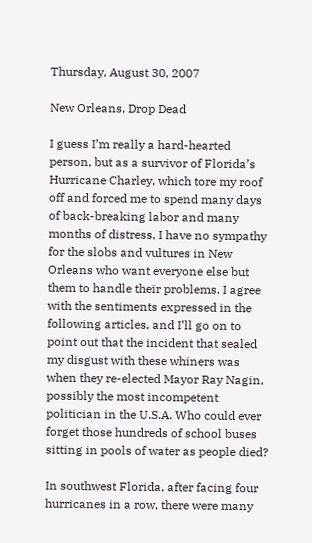Thursday, August 30, 2007

New Orleans, Drop Dead

I guess I’m really a hard-hearted person, but as a survivor of Florida’s Hurricane Charley, which tore my roof off and forced me to spend many days of back-breaking labor and many months of distress, I have no sympathy for the slobs and vultures in New Orleans who want everyone else but them to handle their problems. I agree with the sentiments expressed in the following articles, and I’ll go on to point out that the incident that sealed my disgust with these whiners was when they re-elected Mayor Ray Nagin, possibly the most incompetent politician in the U.S.A. Who could ever forget those hundreds of school buses sitting in pools of water as people died?

In southwest Florida, after facing four hurricanes in a row, there were many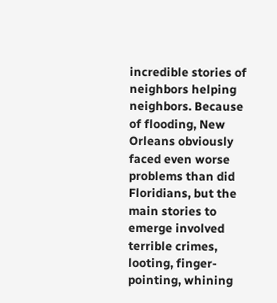incredible stories of neighbors helping neighbors. Because of flooding, New Orleans obviously faced even worse problems than did Floridians, but the main stories to emerge involved terrible crimes, looting, finger-pointing, whining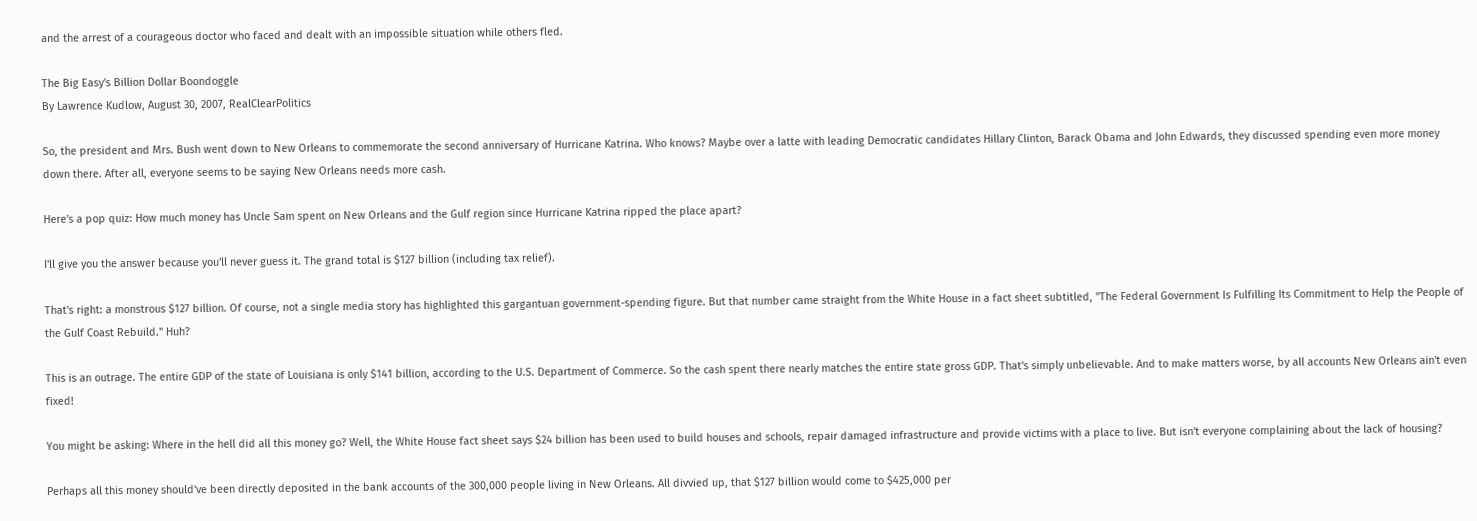and the arrest of a courageous doctor who faced and dealt with an impossible situation while others fled.

The Big Easy's Billion Dollar Boondoggle
By Lawrence Kudlow, August 30, 2007, RealClearPolitics

So, the president and Mrs. Bush went down to New Orleans to commemorate the second anniversary of Hurricane Katrina. Who knows? Maybe over a latte with leading Democratic candidates Hillary Clinton, Barack Obama and John Edwards, they discussed spending even more money down there. After all, everyone seems to be saying New Orleans needs more cash.

Here's a pop quiz: How much money has Uncle Sam spent on New Orleans and the Gulf region since Hurricane Katrina ripped the place apart?

I'll give you the answer because you'll never guess it. The grand total is $127 billion (including tax relief).

That's right: a monstrous $127 billion. Of course, not a single media story has highlighted this gargantuan government-spending figure. But that number came straight from the White House in a fact sheet subtitled, "The Federal Government Is Fulfilling Its Commitment to Help the People of the Gulf Coast Rebuild." Huh?

This is an outrage. The entire GDP of the state of Louisiana is only $141 billion, according to the U.S. Department of Commerce. So the cash spent there nearly matches the entire state gross GDP. That's simply unbelievable. And to make matters worse, by all accounts New Orleans ain't even fixed!

You might be asking: Where in the hell did all this money go? Well, the White House fact sheet says $24 billion has been used to build houses and schools, repair damaged infrastructure and provide victims with a place to live. But isn't everyone complaining about the lack of housing?

Perhaps all this money should've been directly deposited in the bank accounts of the 300,000 people living in New Orleans. All divvied up, that $127 billion would come to $425,000 per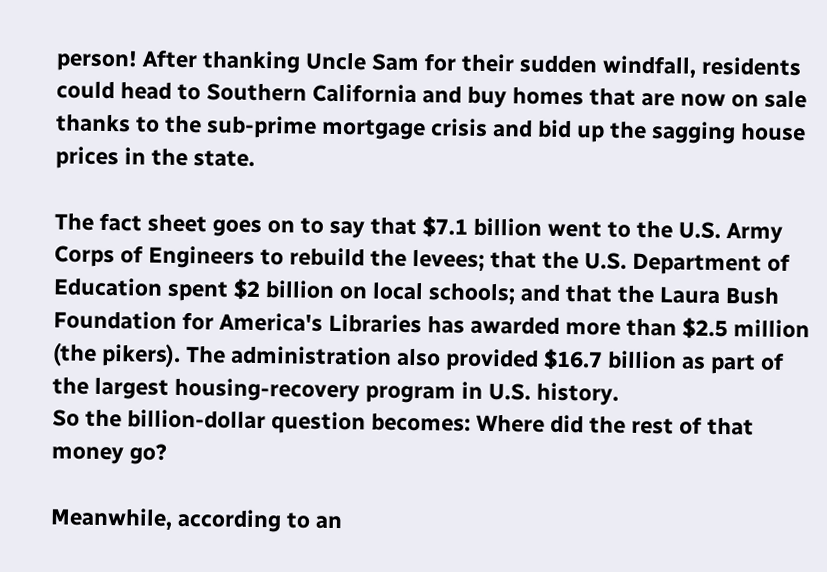person! After thanking Uncle Sam for their sudden windfall, residents could head to Southern California and buy homes that are now on sale thanks to the sub-prime mortgage crisis and bid up the sagging house prices in the state.

The fact sheet goes on to say that $7.1 billion went to the U.S. Army Corps of Engineers to rebuild the levees; that the U.S. Department of Education spent $2 billion on local schools; and that the Laura Bush Foundation for America's Libraries has awarded more than $2.5 million (the pikers). The administration also provided $16.7 billion as part of the largest housing-recovery program in U.S. history.
So the billion-dollar question becomes: Where did the rest of that money go?

Meanwhile, according to an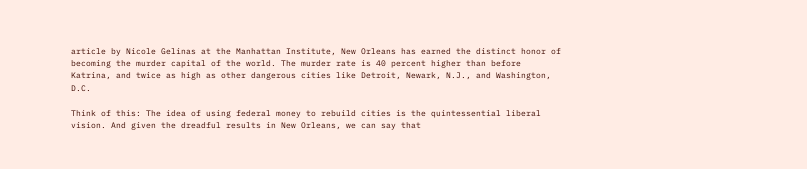article by Nicole Gelinas at the Manhattan Institute, New Orleans has earned the distinct honor of becoming the murder capital of the world. The murder rate is 40 percent higher than before Katrina, and twice as high as other dangerous cities like Detroit, Newark, N.J., and Washington, D.C.

Think of this: The idea of using federal money to rebuild cities is the quintessential liberal vision. And given the dreadful results in New Orleans, we can say that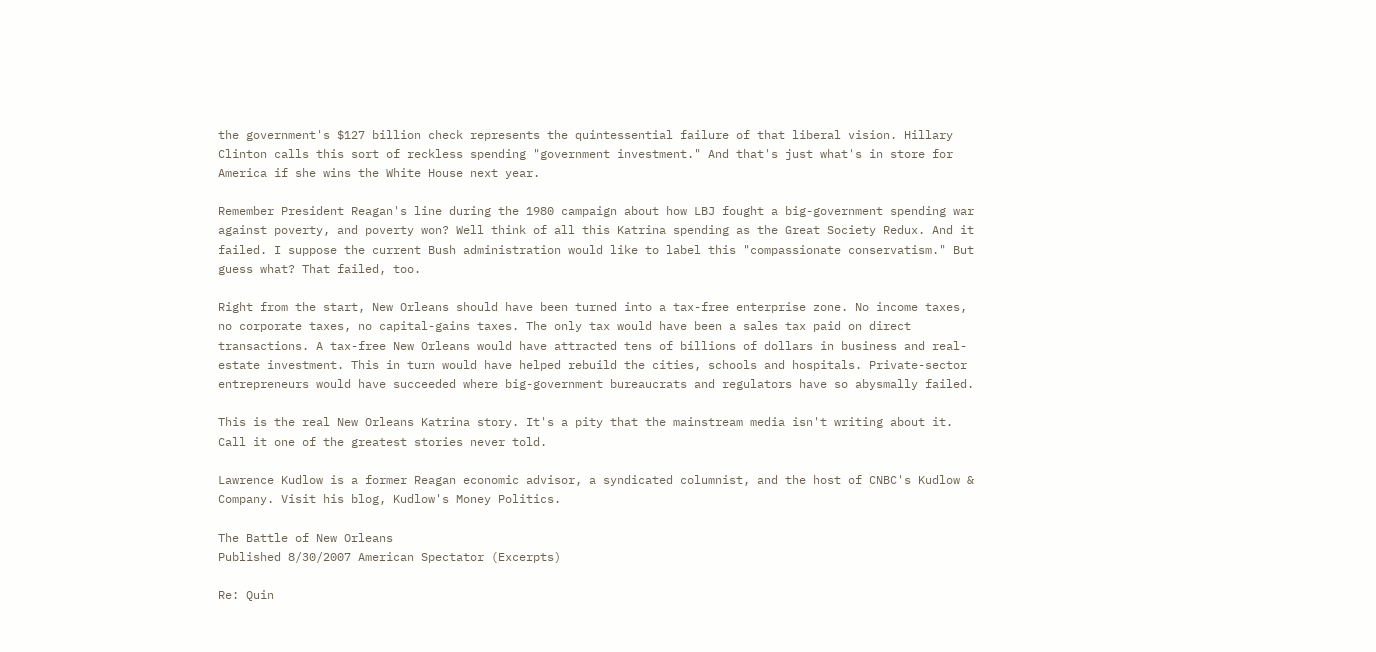the government's $127 billion check represents the quintessential failure of that liberal vision. Hillary Clinton calls this sort of reckless spending "government investment." And that's just what's in store for America if she wins the White House next year.

Remember President Reagan's line during the 1980 campaign about how LBJ fought a big-government spending war against poverty, and poverty won? Well think of all this Katrina spending as the Great Society Redux. And it failed. I suppose the current Bush administration would like to label this "compassionate conservatism." But guess what? That failed, too.

Right from the start, New Orleans should have been turned into a tax-free enterprise zone. No income taxes, no corporate taxes, no capital-gains taxes. The only tax would have been a sales tax paid on direct transactions. A tax-free New Orleans would have attracted tens of billions of dollars in business and real-estate investment. This in turn would have helped rebuild the cities, schools and hospitals. Private-sector entrepreneurs would have succeeded where big-government bureaucrats and regulators have so abysmally failed.

This is the real New Orleans Katrina story. It's a pity that the mainstream media isn't writing about it. Call it one of the greatest stories never told.

Lawrence Kudlow is a former Reagan economic advisor, a syndicated columnist, and the host of CNBC's Kudlow & Company. Visit his blog, Kudlow's Money Politics.

The Battle of New Orleans
Published 8/30/2007 American Spectator (Excerpts)

Re: Quin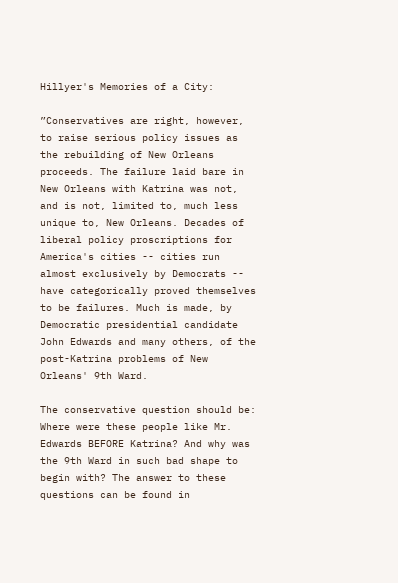Hillyer's Memories of a City:

”Conservatives are right, however, to raise serious policy issues as the rebuilding of New Orleans proceeds. The failure laid bare in New Orleans with Katrina was not, and is not, limited to, much less unique to, New Orleans. Decades of liberal policy proscriptions for America's cities -- cities run almost exclusively by Democrats -- have categorically proved themselves to be failures. Much is made, by Democratic presidential candidate John Edwards and many others, of the post-Katrina problems of New Orleans' 9th Ward.

The conservative question should be: Where were these people like Mr. Edwards BEFORE Katrina? And why was the 9th Ward in such bad shape to begin with? The answer to these questions can be found in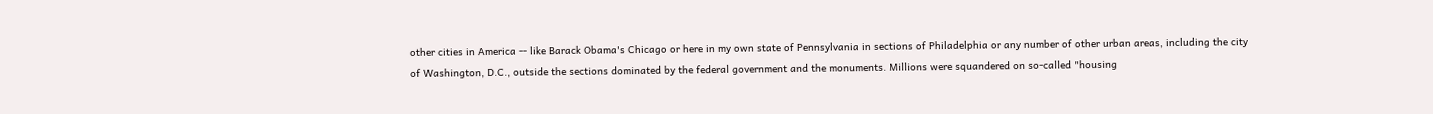other cities in America -- like Barack Obama's Chicago or here in my own state of Pennsylvania in sections of Philadelphia or any number of other urban areas, including the city of Washington, D.C., outside the sections dominated by the federal government and the monuments. Millions were squandered on so-called "housing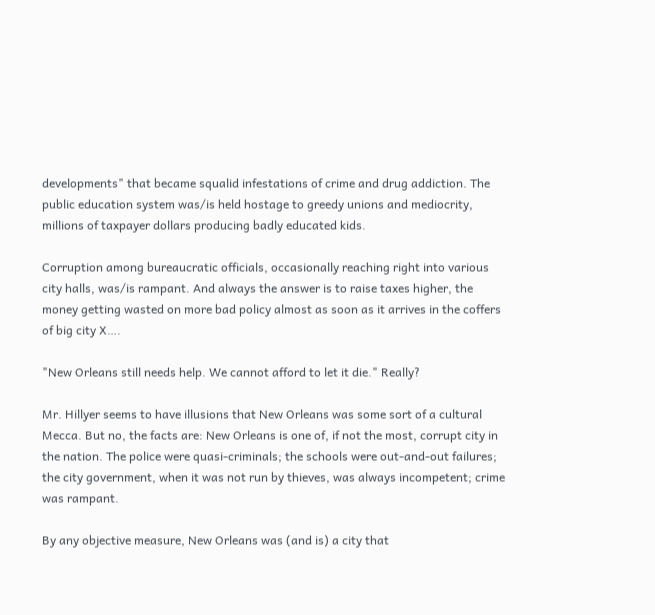developments" that became squalid infestations of crime and drug addiction. The public education system was/is held hostage to greedy unions and mediocrity, millions of taxpayer dollars producing badly educated kids.

Corruption among bureaucratic officials, occasionally reaching right into various city halls, was/is rampant. And always the answer is to raise taxes higher, the money getting wasted on more bad policy almost as soon as it arrives in the coffers of big city X….

"New Orleans still needs help. We cannot afford to let it die." Really?

Mr. Hillyer seems to have illusions that New Orleans was some sort of a cultural Mecca. But no, the facts are: New Orleans is one of, if not the most, corrupt city in the nation. The police were quasi-criminals; the schools were out-and-out failures; the city government, when it was not run by thieves, was always incompetent; crime was rampant.

By any objective measure, New Orleans was (and is) a city that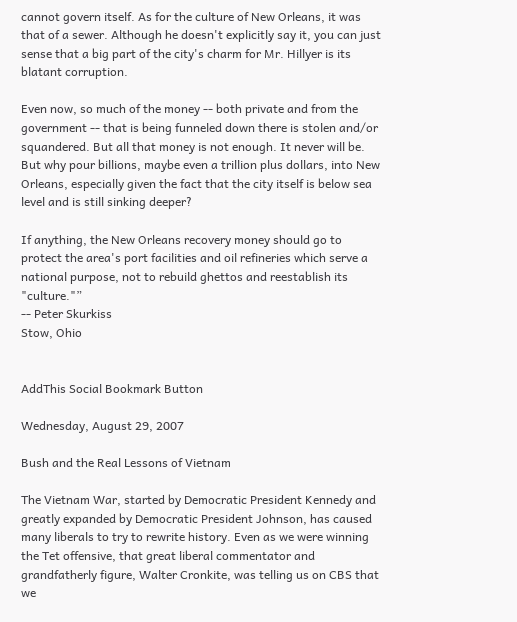cannot govern itself. As for the culture of New Orleans, it was that of a sewer. Although he doesn't explicitly say it, you can just sense that a big part of the city's charm for Mr. Hillyer is its blatant corruption.

Even now, so much of the money -- both private and from the government -- that is being funneled down there is stolen and/or squandered. But all that money is not enough. It never will be. But why pour billions, maybe even a trillion plus dollars, into New Orleans, especially given the fact that the city itself is below sea level and is still sinking deeper?

If anything, the New Orleans recovery money should go to protect the area's port facilities and oil refineries which serve a national purpose, not to rebuild ghettos and reestablish its "culture."”
-- Peter Skurkiss
Stow, Ohio


AddThis Social Bookmark Button

Wednesday, August 29, 2007

Bush and the Real Lessons of Vietnam

The Vietnam War, started by Democratic President Kennedy and greatly expanded by Democratic President Johnson, has caused many liberals to try to rewrite history. Even as we were winning the Tet offensive, that great liberal commentator and grandfatherly figure, Walter Cronkite, was telling us on CBS that we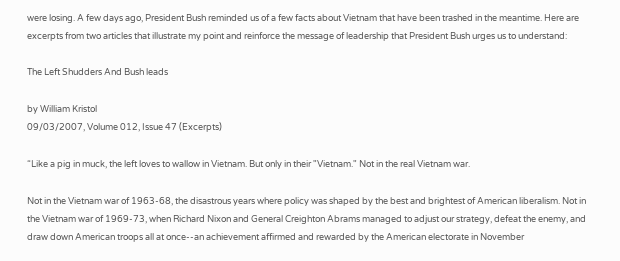were losing. A few days ago, President Bush reminded us of a few facts about Vietnam that have been trashed in the meantime. Here are excerpts from two articles that illustrate my point and reinforce the message of leadership that President Bush urges us to understand:

The Left Shudders And Bush leads

by William Kristol
09/03/2007, Volume 012, Issue 47 (Excerpts)

“Like a pig in muck, the left loves to wallow in Vietnam. But only in their "Vietnam." Not in the real Vietnam war.

Not in the Vietnam war of 1963-68, the disastrous years where policy was shaped by the best and brightest of American liberalism. Not in the Vietnam war of 1969-73, when Richard Nixon and General Creighton Abrams managed to adjust our strategy, defeat the enemy, and draw down American troops all at once--an achievement affirmed and rewarded by the American electorate in November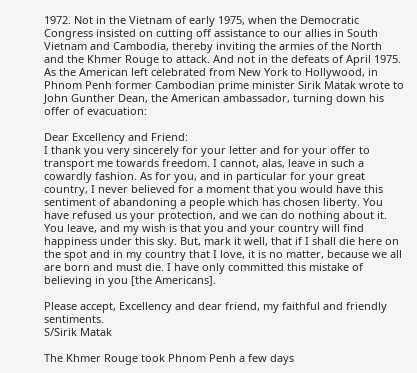1972. Not in the Vietnam of early 1975, when the Democratic Congress insisted on cutting off assistance to our allies in South Vietnam and Cambodia, thereby inviting the armies of the North and the Khmer Rouge to attack. And not in the defeats of April 1975. As the American left celebrated from New York to Hollywood, in Phnom Penh former Cambodian prime minister Sirik Matak wrote to John Gunther Dean, the American ambassador, turning down his offer of evacuation:

Dear Excellency and Friend:
I thank you very sincerely for your letter and for your offer to transport me towards freedom. I cannot, alas, leave in such a cowardly fashion. As for you, and in particular for your great country, I never believed for a moment that you would have this sentiment of abandoning a people which has chosen liberty. You have refused us your protection, and we can do nothing about it. You leave, and my wish is that you and your country will find happiness under this sky. But, mark it well, that if I shall die here on the spot and in my country that I love, it is no matter, because we all are born and must die. I have only committed this mistake of believing in you [the Americans].

Please accept, Excellency and dear friend, my faithful and friendly sentiments.
S/Sirik Matak

The Khmer Rouge took Phnom Penh a few days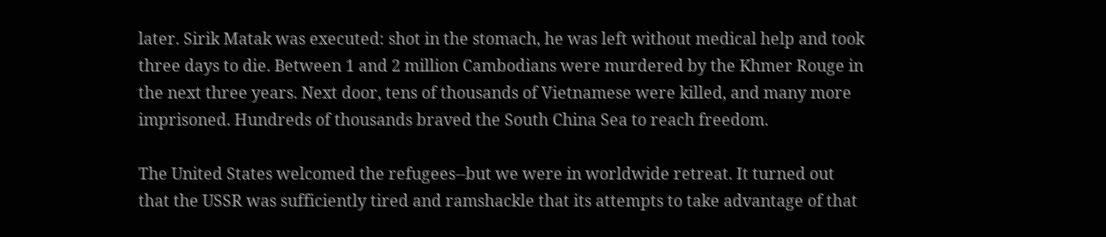later. Sirik Matak was executed: shot in the stomach, he was left without medical help and took three days to die. Between 1 and 2 million Cambodians were murdered by the Khmer Rouge in the next three years. Next door, tens of thousands of Vietnamese were killed, and many more imprisoned. Hundreds of thousands braved the South China Sea to reach freedom.

The United States welcomed the refugees--but we were in worldwide retreat. It turned out that the USSR was sufficiently tired and ramshackle that its attempts to take advantage of that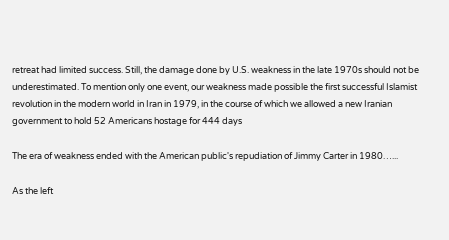retreat had limited success. Still, the damage done by U.S. weakness in the late 1970s should not be underestimated. To mention only one event, our weakness made possible the first successful Islamist revolution in the modern world in Iran in 1979, in the course of which we allowed a new Iranian government to hold 52 Americans hostage for 444 days

The era of weakness ended with the American public's repudiation of Jimmy Carter in 1980…...

As the left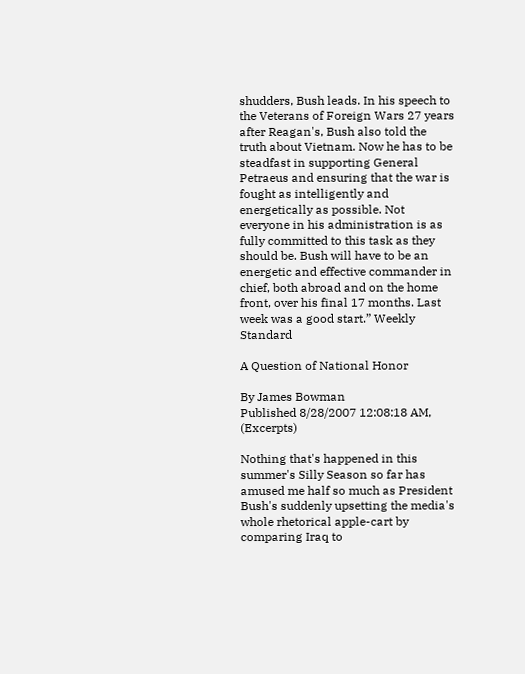shudders, Bush leads. In his speech to the Veterans of Foreign Wars 27 years after Reagan's, Bush also told the truth about Vietnam. Now he has to be steadfast in supporting General Petraeus and ensuring that the war is fought as intelligently and energetically as possible. Not everyone in his administration is as fully committed to this task as they should be. Bush will have to be an energetic and effective commander in chief, both abroad and on the home front, over his final 17 months. Last week was a good start.” Weekly Standard

A Question of National Honor

By James Bowman
Published 8/28/2007 12:08:18 AM, (Excerpts)

Nothing that's happened in this summer's Silly Season so far has amused me half so much as President Bush's suddenly upsetting the media's whole rhetorical apple-cart by comparing Iraq to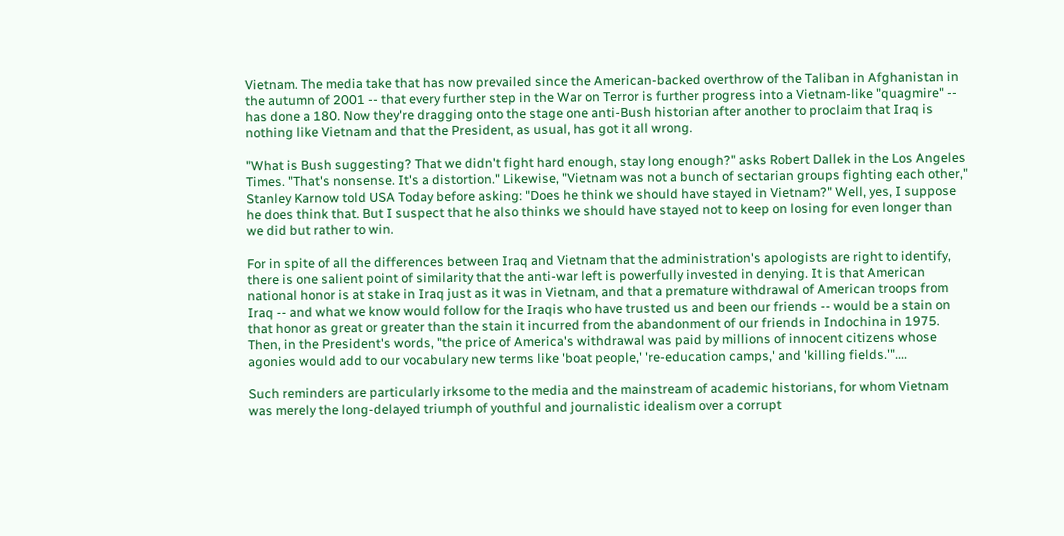Vietnam. The media take that has now prevailed since the American-backed overthrow of the Taliban in Afghanistan in the autumn of 2001 -- that every further step in the War on Terror is further progress into a Vietnam-like "quagmire" -- has done a 180. Now they're dragging onto the stage one anti-Bush historian after another to proclaim that Iraq is nothing like Vietnam and that the President, as usual, has got it all wrong.

"What is Bush suggesting? That we didn't fight hard enough, stay long enough?" asks Robert Dallek in the Los Angeles Times. "That's nonsense. It's a distortion." Likewise, "Vietnam was not a bunch of sectarian groups fighting each other," Stanley Karnow told USA Today before asking: "Does he think we should have stayed in Vietnam?" Well, yes, I suppose he does think that. But I suspect that he also thinks we should have stayed not to keep on losing for even longer than we did but rather to win.

For in spite of all the differences between Iraq and Vietnam that the administration's apologists are right to identify, there is one salient point of similarity that the anti-war left is powerfully invested in denying. It is that American national honor is at stake in Iraq just as it was in Vietnam, and that a premature withdrawal of American troops from Iraq -- and what we know would follow for the Iraqis who have trusted us and been our friends -- would be a stain on that honor as great or greater than the stain it incurred from the abandonment of our friends in Indochina in 1975. Then, in the President's words, "the price of America's withdrawal was paid by millions of innocent citizens whose agonies would add to our vocabulary new terms like 'boat people,' 're-education camps,' and 'killing fields.'"....

Such reminders are particularly irksome to the media and the mainstream of academic historians, for whom Vietnam was merely the long-delayed triumph of youthful and journalistic idealism over a corrupt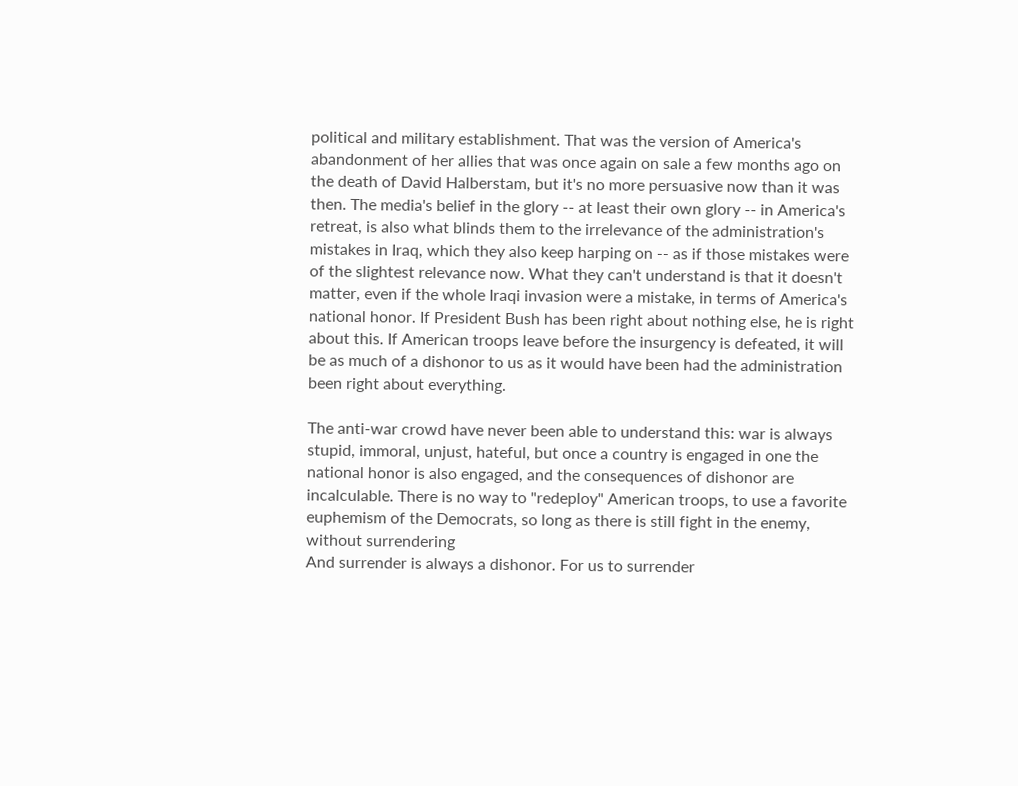political and military establishment. That was the version of America's abandonment of her allies that was once again on sale a few months ago on the death of David Halberstam, but it's no more persuasive now than it was then. The media's belief in the glory -- at least their own glory -- in America's retreat, is also what blinds them to the irrelevance of the administration's mistakes in Iraq, which they also keep harping on -- as if those mistakes were of the slightest relevance now. What they can't understand is that it doesn't matter, even if the whole Iraqi invasion were a mistake, in terms of America's national honor. If President Bush has been right about nothing else, he is right about this. If American troops leave before the insurgency is defeated, it will be as much of a dishonor to us as it would have been had the administration been right about everything.

The anti-war crowd have never been able to understand this: war is always stupid, immoral, unjust, hateful, but once a country is engaged in one the national honor is also engaged, and the consequences of dishonor are incalculable. There is no way to "redeploy" American troops, to use a favorite euphemism of the Democrats, so long as there is still fight in the enemy, without surrendering
And surrender is always a dishonor. For us to surrender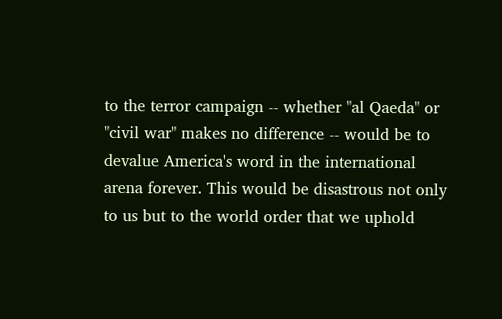to the terror campaign -- whether "al Qaeda" or "civil war" makes no difference -- would be to devalue America's word in the international arena forever. This would be disastrous not only to us but to the world order that we uphold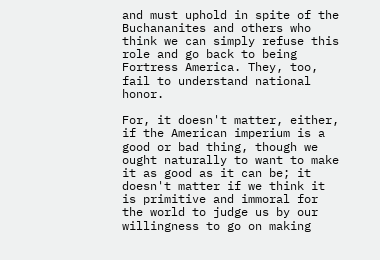and must uphold in spite of the Buchananites and others who think we can simply refuse this role and go back to being Fortress America. They, too, fail to understand national honor.

For, it doesn't matter, either, if the American imperium is a good or bad thing, though we ought naturally to want to make it as good as it can be; it doesn't matter if we think it is primitive and immoral for the world to judge us by our willingness to go on making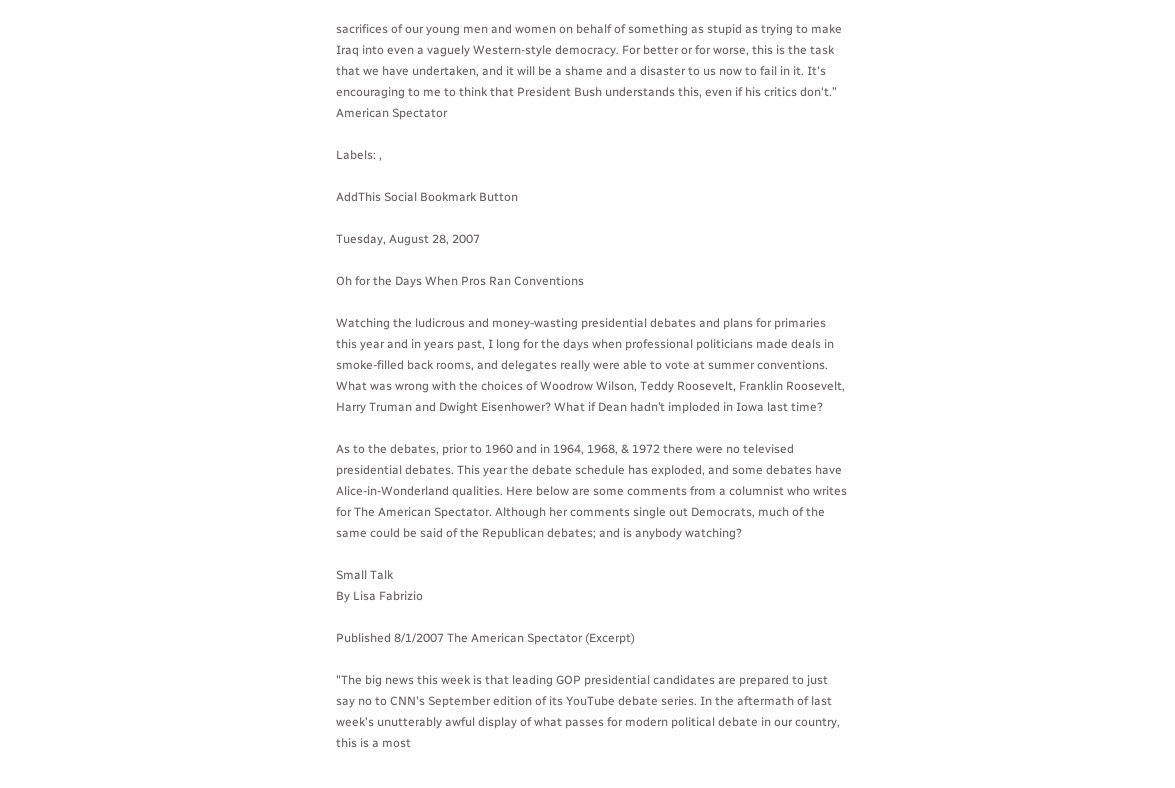sacrifices of our young men and women on behalf of something as stupid as trying to make Iraq into even a vaguely Western-style democracy. For better or for worse, this is the task that we have undertaken, and it will be a shame and a disaster to us now to fail in it. It's encouraging to me to think that President Bush understands this, even if his critics don't.” American Spectator

Labels: ,

AddThis Social Bookmark Button

Tuesday, August 28, 2007

Oh for the Days When Pros Ran Conventions

Watching the ludicrous and money-wasting presidential debates and plans for primaries this year and in years past, I long for the days when professional politicians made deals in smoke-filled back rooms, and delegates really were able to vote at summer conventions. What was wrong with the choices of Woodrow Wilson, Teddy Roosevelt, Franklin Roosevelt, Harry Truman and Dwight Eisenhower? What if Dean hadn’t imploded in Iowa last time?

As to the debates, prior to 1960 and in 1964, 1968, & 1972 there were no televised presidential debates. This year the debate schedule has exploded, and some debates have Alice-in-Wonderland qualities. Here below are some comments from a columnist who writes for The American Spectator. Although her comments single out Democrats, much of the same could be said of the Republican debates; and is anybody watching?

Small Talk
By Lisa Fabrizio

Published 8/1/2007 The American Spectator (Excerpt)

"The big news this week is that leading GOP presidential candidates are prepared to just say no to CNN's September edition of its YouTube debate series. In the aftermath of last week's unutterably awful display of what passes for modern political debate in our country, this is a most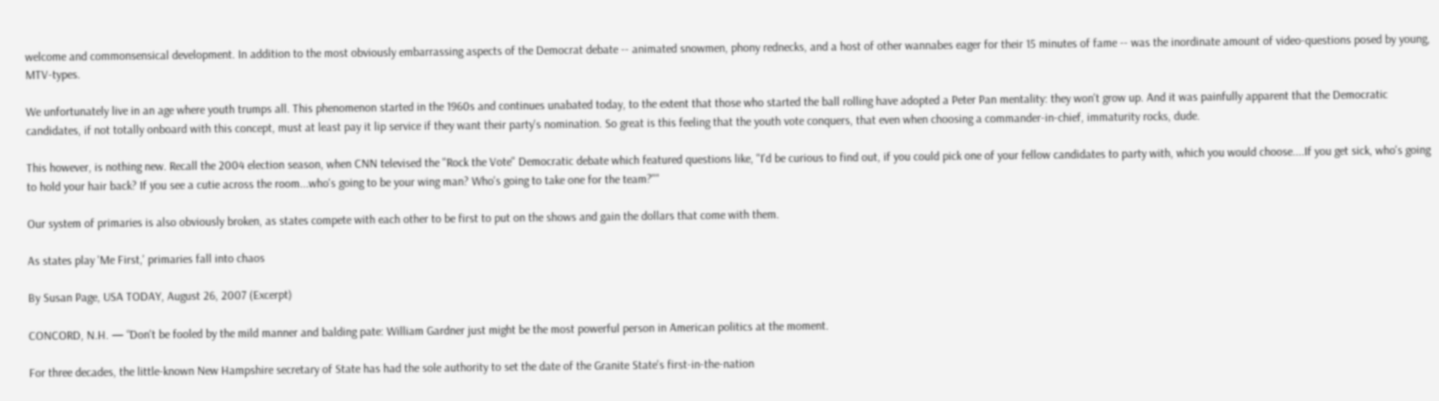welcome and commonsensical development. In addition to the most obviously embarrassing aspects of the Democrat debate -- animated snowmen, phony rednecks, and a host of other wannabes eager for their 15 minutes of fame -- was the inordinate amount of video-questions posed by young, MTV-types.

We unfortunately live in an age where youth trumps all. This phenomenon started in the 1960s and continues unabated today, to the extent that those who started the ball rolling have adopted a Peter Pan mentality: they won't grow up. And it was painfully apparent that the Democratic candidates, if not totally onboard with this concept, must at least pay it lip service if they want their party's nomination. So great is this feeling that the youth vote conquers, that even when choosing a commander-in-chief, immaturity rocks, dude.

This however, is nothing new. Recall the 2004 election season, when CNN televised the "Rock the Vote" Democratic debate which featured questions like, "I'd be curious to find out, if you could pick one of your fellow candidates to party with, which you would choose....If you get sick, who's going to hold your hair back? If you see a cutie across the room...who's going to be your wing man? Who's going to take one for the team?""

Our system of primaries is also obviously broken, as states compete with each other to be first to put on the shows and gain the dollars that come with them.

As states play 'Me First,' primaries fall into chaos

By Susan Page, USA TODAY, August 26, 2007 (Excerpt)

CONCORD, N.H. — “Don't be fooled by the mild manner and balding pate: William Gardner just might be the most powerful person in American politics at the moment.

For three decades, the little-known New Hampshire secretary of State has had the sole authority to set the date of the Granite State's first-in-the-nation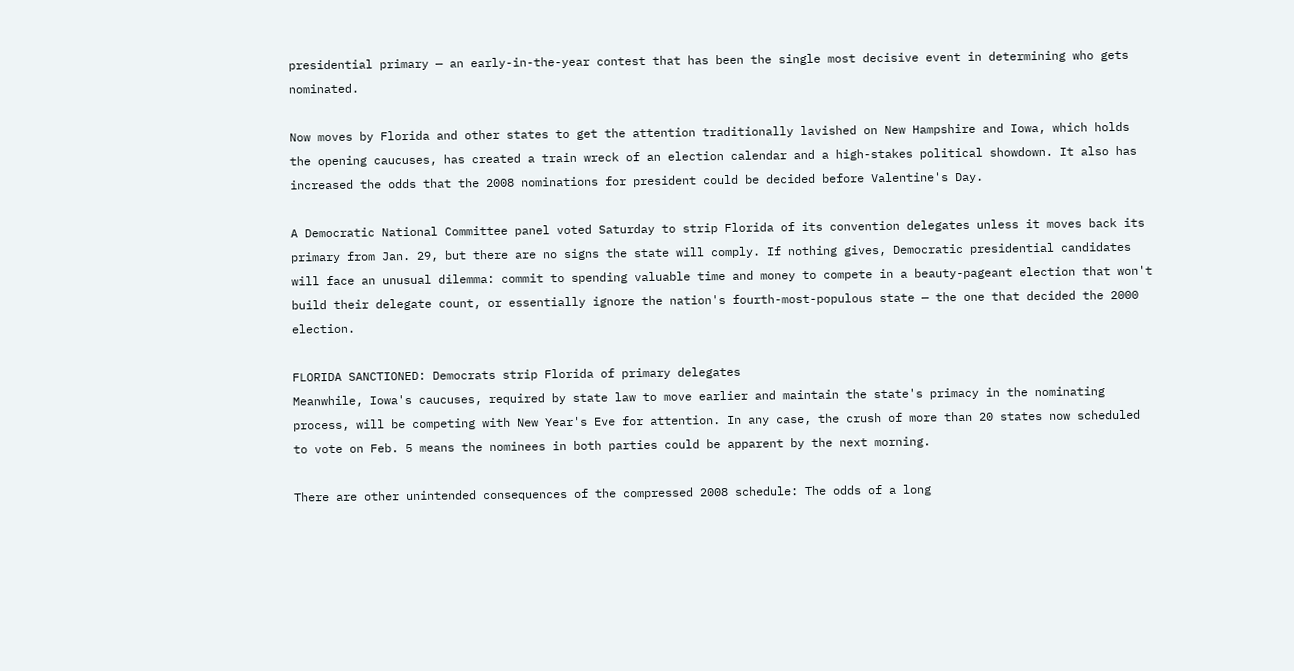presidential primary — an early-in-the-year contest that has been the single most decisive event in determining who gets nominated.

Now moves by Florida and other states to get the attention traditionally lavished on New Hampshire and Iowa, which holds the opening caucuses, has created a train wreck of an election calendar and a high-stakes political showdown. It also has increased the odds that the 2008 nominations for president could be decided before Valentine's Day.

A Democratic National Committee panel voted Saturday to strip Florida of its convention delegates unless it moves back its primary from Jan. 29, but there are no signs the state will comply. If nothing gives, Democratic presidential candidates will face an unusual dilemma: commit to spending valuable time and money to compete in a beauty-pageant election that won't build their delegate count, or essentially ignore the nation's fourth-most-populous state — the one that decided the 2000 election.

FLORIDA SANCTIONED: Democrats strip Florida of primary delegates
Meanwhile, Iowa's caucuses, required by state law to move earlier and maintain the state's primacy in the nominating process, will be competing with New Year's Eve for attention. In any case, the crush of more than 20 states now scheduled to vote on Feb. 5 means the nominees in both parties could be apparent by the next morning.

There are other unintended consequences of the compressed 2008 schedule: The odds of a long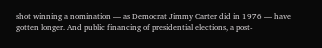shot winning a nomination — as Democrat Jimmy Carter did in 1976 — have gotten longer. And public financing of presidential elections, a post-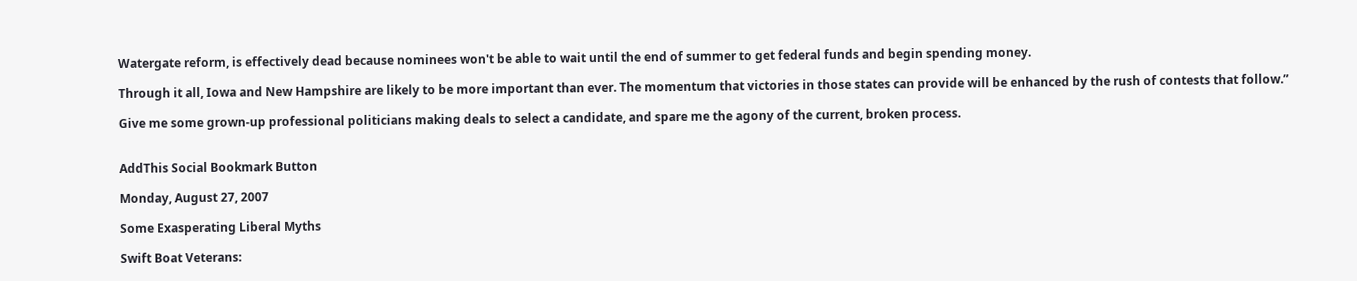Watergate reform, is effectively dead because nominees won't be able to wait until the end of summer to get federal funds and begin spending money.

Through it all, Iowa and New Hampshire are likely to be more important than ever. The momentum that victories in those states can provide will be enhanced by the rush of contests that follow.”

Give me some grown-up professional politicians making deals to select a candidate, and spare me the agony of the current, broken process.


AddThis Social Bookmark Button

Monday, August 27, 2007

Some Exasperating Liberal Myths

Swift Boat Veterans: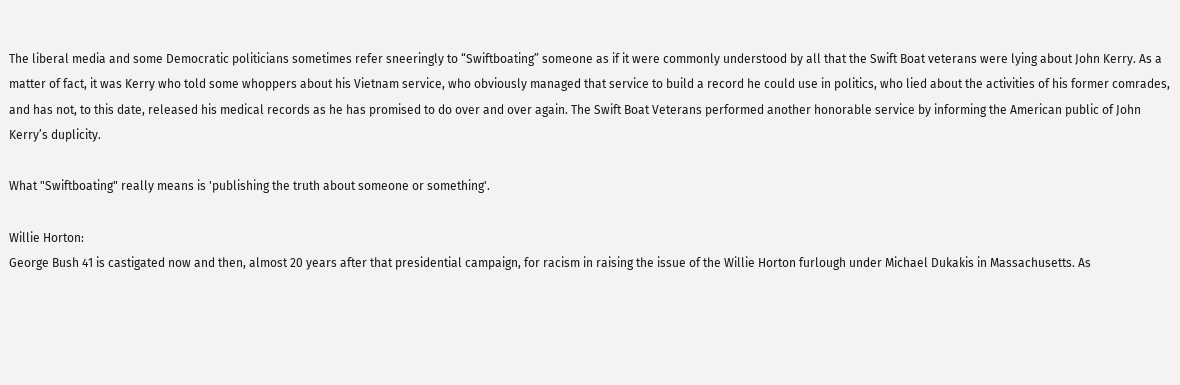The liberal media and some Democratic politicians sometimes refer sneeringly to “Swiftboating” someone as if it were commonly understood by all that the Swift Boat veterans were lying about John Kerry. As a matter of fact, it was Kerry who told some whoppers about his Vietnam service, who obviously managed that service to build a record he could use in politics, who lied about the activities of his former comrades, and has not, to this date, released his medical records as he has promised to do over and over again. The Swift Boat Veterans performed another honorable service by informing the American public of John Kerry’s duplicity.

What "Swiftboating" really means is 'publishing the truth about someone or something'.

Willie Horton:
George Bush 41 is castigated now and then, almost 20 years after that presidential campaign, for racism in raising the issue of the Willie Horton furlough under Michael Dukakis in Massachusetts. As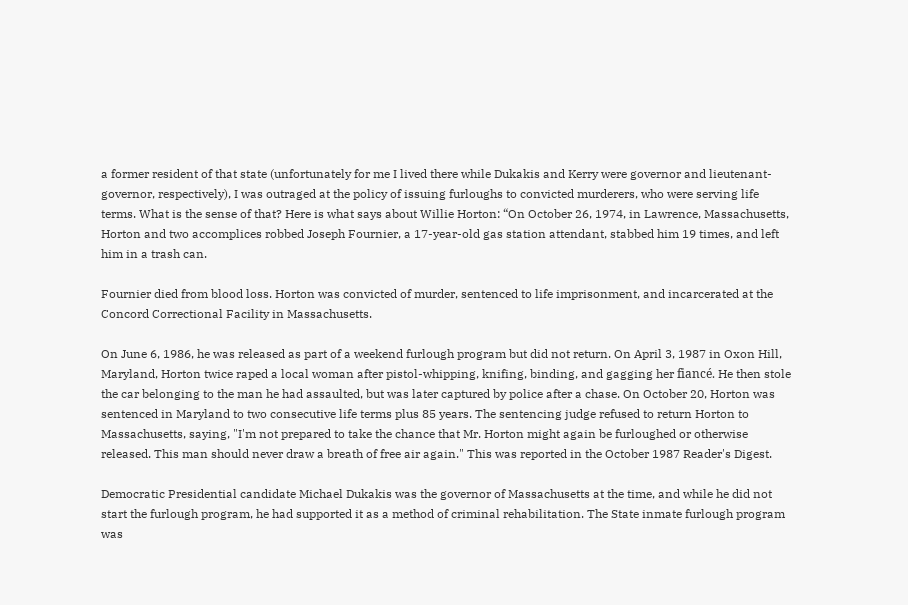a former resident of that state (unfortunately for me I lived there while Dukakis and Kerry were governor and lieutenant-governor, respectively), I was outraged at the policy of issuing furloughs to convicted murderers, who were serving life terms. What is the sense of that? Here is what says about Willie Horton: “On October 26, 1974, in Lawrence, Massachusetts, Horton and two accomplices robbed Joseph Fournier, a 17-year-old gas station attendant, stabbed him 19 times, and left him in a trash can.

Fournier died from blood loss. Horton was convicted of murder, sentenced to life imprisonment, and incarcerated at the Concord Correctional Facility in Massachusetts.

On June 6, 1986, he was released as part of a weekend furlough program but did not return. On April 3, 1987 in Oxon Hill, Maryland, Horton twice raped a local woman after pistol-whipping, knifing, binding, and gagging her fiancé. He then stole the car belonging to the man he had assaulted, but was later captured by police after a chase. On October 20, Horton was sentenced in Maryland to two consecutive life terms plus 85 years. The sentencing judge refused to return Horton to Massachusetts, saying, "I'm not prepared to take the chance that Mr. Horton might again be furloughed or otherwise released. This man should never draw a breath of free air again." This was reported in the October 1987 Reader's Digest.

Democratic Presidential candidate Michael Dukakis was the governor of Massachusetts at the time, and while he did not start the furlough program, he had supported it as a method of criminal rehabilitation. The State inmate furlough program was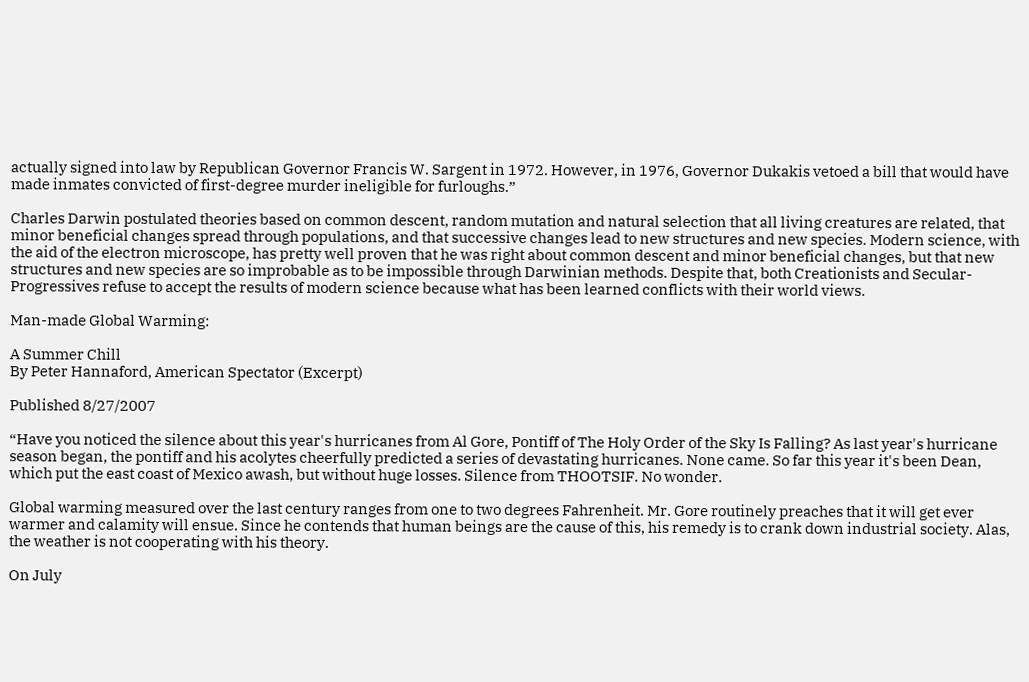actually signed into law by Republican Governor Francis W. Sargent in 1972. However, in 1976, Governor Dukakis vetoed a bill that would have made inmates convicted of first-degree murder ineligible for furloughs.”

Charles Darwin postulated theories based on common descent, random mutation and natural selection that all living creatures are related, that minor beneficial changes spread through populations, and that successive changes lead to new structures and new species. Modern science, with the aid of the electron microscope, has pretty well proven that he was right about common descent and minor beneficial changes, but that new structures and new species are so improbable as to be impossible through Darwinian methods. Despite that, both Creationists and Secular-Progressives refuse to accept the results of modern science because what has been learned conflicts with their world views.

Man-made Global Warming:

A Summer Chill
By Peter Hannaford, American Spectator (Excerpt)

Published 8/27/2007

“Have you noticed the silence about this year's hurricanes from Al Gore, Pontiff of The Holy Order of the Sky Is Falling? As last year's hurricane season began, the pontiff and his acolytes cheerfully predicted a series of devastating hurricanes. None came. So far this year it's been Dean, which put the east coast of Mexico awash, but without huge losses. Silence from THOOTSIF. No wonder.

Global warming measured over the last century ranges from one to two degrees Fahrenheit. Mr. Gore routinely preaches that it will get ever warmer and calamity will ensue. Since he contends that human beings are the cause of this, his remedy is to crank down industrial society. Alas, the weather is not cooperating with his theory.

On July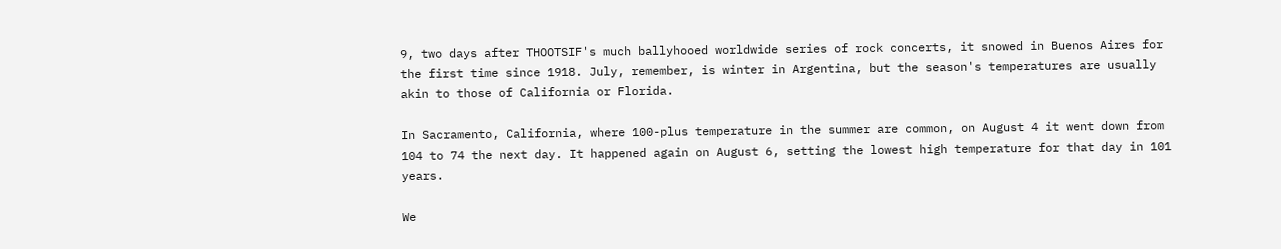9, two days after THOOTSIF's much ballyhooed worldwide series of rock concerts, it snowed in Buenos Aires for the first time since 1918. July, remember, is winter in Argentina, but the season's temperatures are usually akin to those of California or Florida.

In Sacramento, California, where 100-plus temperature in the summer are common, on August 4 it went down from 104 to 74 the next day. It happened again on August 6, setting the lowest high temperature for that day in 101 years.

We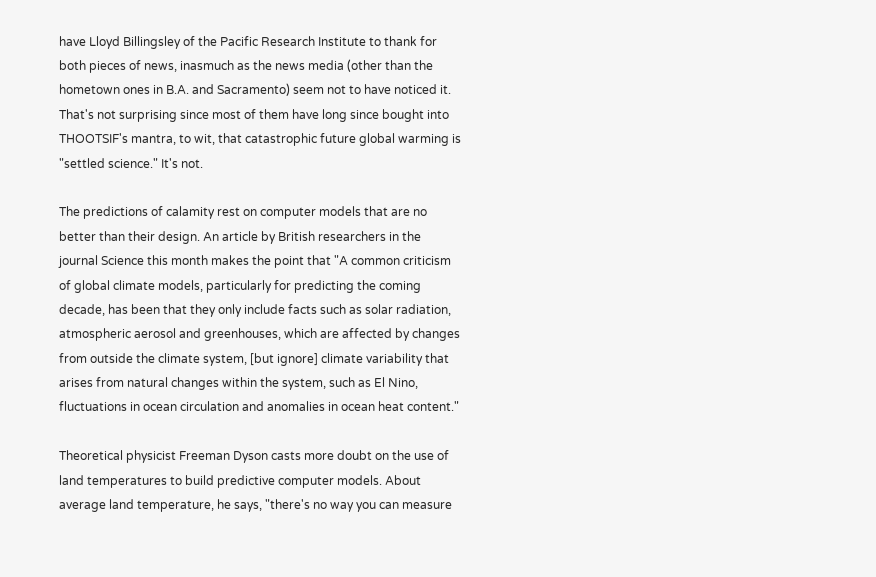have Lloyd Billingsley of the Pacific Research Institute to thank for both pieces of news, inasmuch as the news media (other than the hometown ones in B.A. and Sacramento) seem not to have noticed it. That's not surprising since most of them have long since bought into THOOTSIF's mantra, to wit, that catastrophic future global warming is "settled science." It's not.

The predictions of calamity rest on computer models that are no better than their design. An article by British researchers in the journal Science this month makes the point that "A common criticism of global climate models, particularly for predicting the coming decade, has been that they only include facts such as solar radiation, atmospheric aerosol and greenhouses, which are affected by changes from outside the climate system, [but ignore] climate variability that arises from natural changes within the system, such as El Nino, fluctuations in ocean circulation and anomalies in ocean heat content."

Theoretical physicist Freeman Dyson casts more doubt on the use of land temperatures to build predictive computer models. About average land temperature, he says, "there's no way you can measure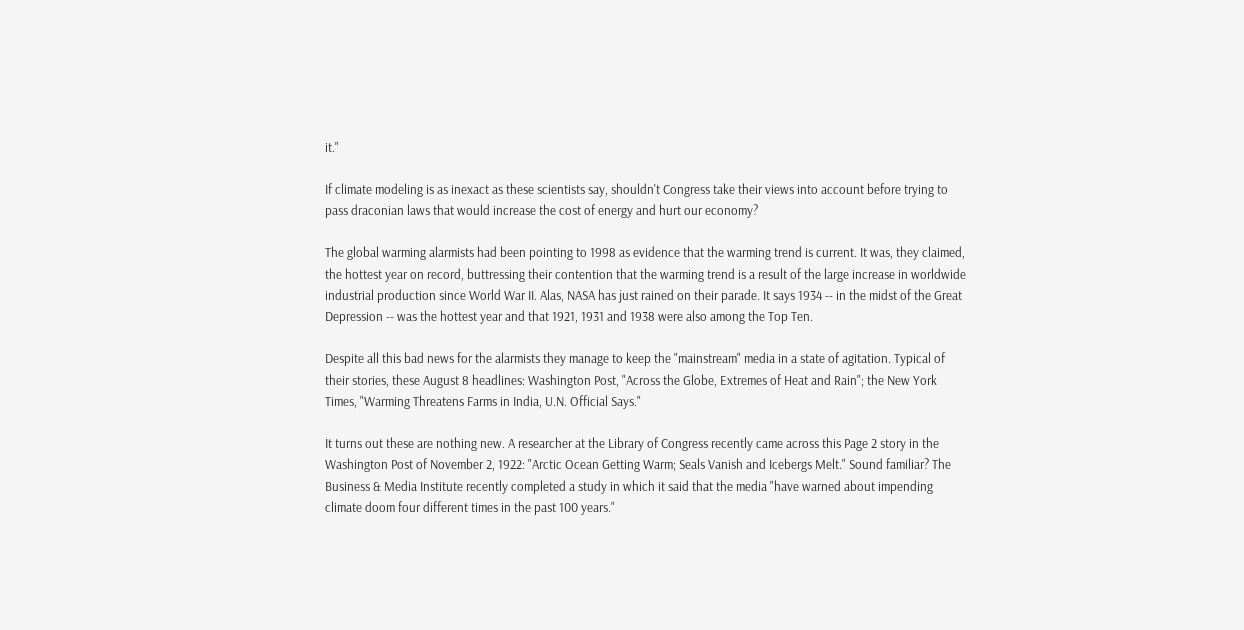it."

If climate modeling is as inexact as these scientists say, shouldn't Congress take their views into account before trying to pass draconian laws that would increase the cost of energy and hurt our economy?

The global warming alarmists had been pointing to 1998 as evidence that the warming trend is current. It was, they claimed, the hottest year on record, buttressing their contention that the warming trend is a result of the large increase in worldwide industrial production since World War II. Alas, NASA has just rained on their parade. It says 1934 -- in the midst of the Great Depression -- was the hottest year and that 1921, 1931 and 1938 were also among the Top Ten.

Despite all this bad news for the alarmists they manage to keep the "mainstream" media in a state of agitation. Typical of their stories, these August 8 headlines: Washington Post, "Across the Globe, Extremes of Heat and Rain"; the New York Times, "Warming Threatens Farms in India, U.N. Official Says."

It turns out these are nothing new. A researcher at the Library of Congress recently came across this Page 2 story in the Washington Post of November 2, 1922: "Arctic Ocean Getting Warm; Seals Vanish and Icebergs Melt." Sound familiar? The Business & Media Institute recently completed a study in which it said that the media "have warned about impending climate doom four different times in the past 100 years."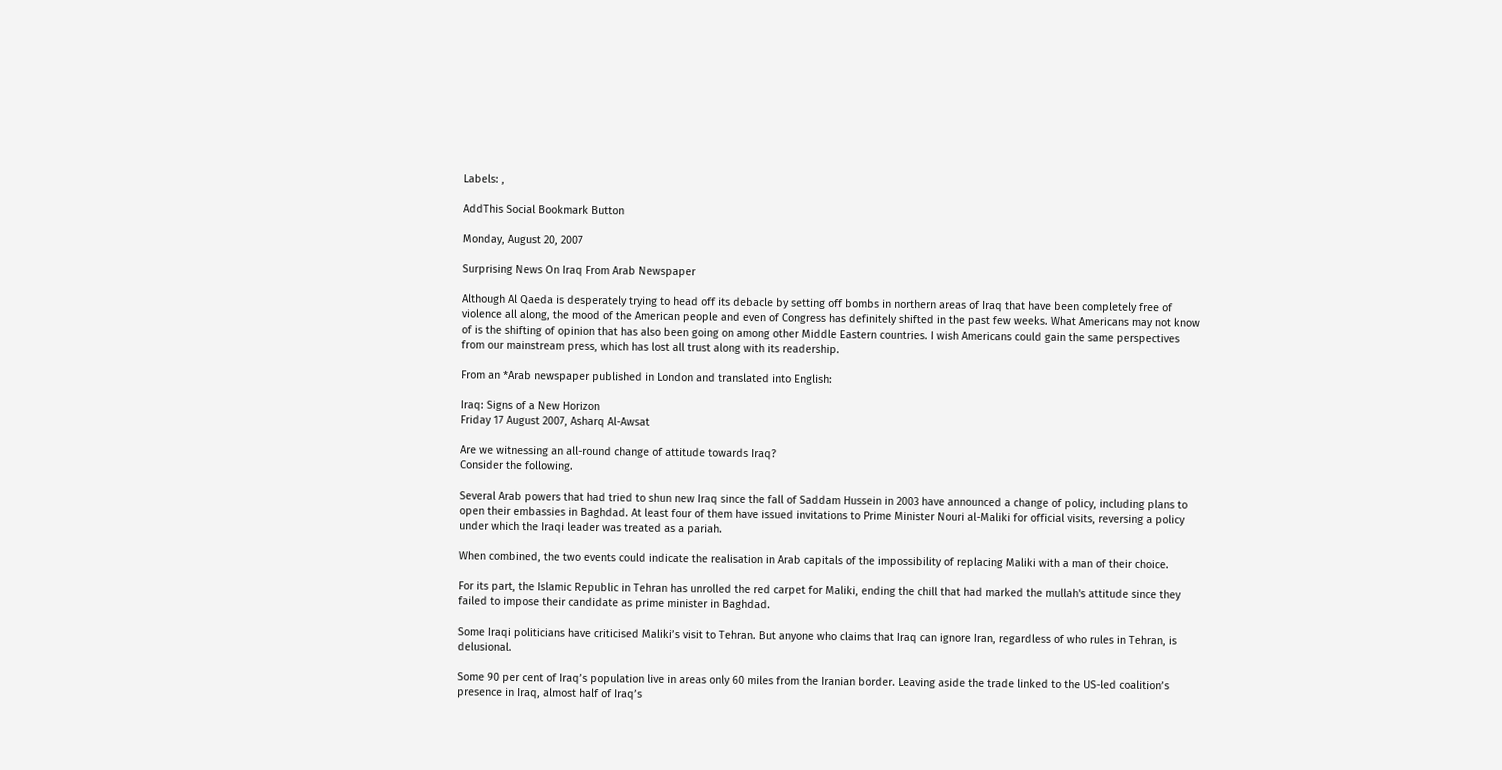Labels: ,

AddThis Social Bookmark Button

Monday, August 20, 2007

Surprising News On Iraq From Arab Newspaper

Although Al Qaeda is desperately trying to head off its debacle by setting off bombs in northern areas of Iraq that have been completely free of violence all along, the mood of the American people and even of Congress has definitely shifted in the past few weeks. What Americans may not know of is the shifting of opinion that has also been going on among other Middle Eastern countries. I wish Americans could gain the same perspectives from our mainstream press, which has lost all trust along with its readership.

From an *Arab newspaper published in London and translated into English:

Iraq: Signs of a New Horizon
Friday 17 August 2007, Asharq Al-Awsat

Are we witnessing an all-round change of attitude towards Iraq?
Consider the following.

Several Arab powers that had tried to shun new Iraq since the fall of Saddam Hussein in 2003 have announced a change of policy, including plans to open their embassies in Baghdad. At least four of them have issued invitations to Prime Minister Nouri al-Maliki for official visits, reversing a policy under which the Iraqi leader was treated as a pariah.

When combined, the two events could indicate the realisation in Arab capitals of the impossibility of replacing Maliki with a man of their choice.

For its part, the Islamic Republic in Tehran has unrolled the red carpet for Maliki, ending the chill that had marked the mullah's attitude since they failed to impose their candidate as prime minister in Baghdad.

Some Iraqi politicians have criticised Maliki’s visit to Tehran. But anyone who claims that Iraq can ignore Iran, regardless of who rules in Tehran, is delusional.

Some 90 per cent of Iraq’s population live in areas only 60 miles from the Iranian border. Leaving aside the trade linked to the US-led coalition’s presence in Iraq, almost half of Iraq’s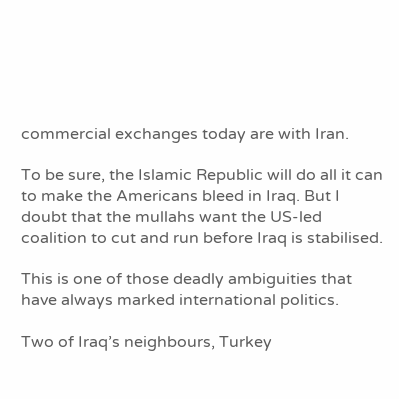commercial exchanges today are with Iran.

To be sure, the Islamic Republic will do all it can to make the Americans bleed in Iraq. But I doubt that the mullahs want the US-led coalition to cut and run before Iraq is stabilised.

This is one of those deadly ambiguities that have always marked international politics.

Two of Iraq’s neighbours, Turkey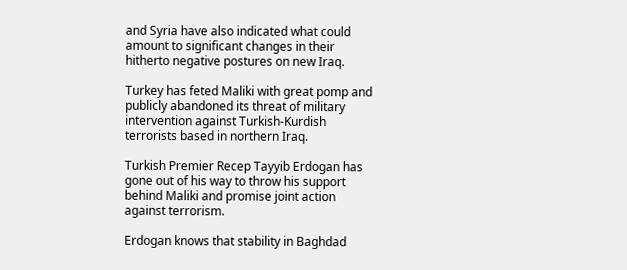and Syria have also indicated what could amount to significant changes in their hitherto negative postures on new Iraq.

Turkey has feted Maliki with great pomp and publicly abandoned its threat of military intervention against Turkish-Kurdish terrorists based in northern Iraq.

Turkish Premier Recep Tayyib Erdogan has gone out of his way to throw his support behind Maliki and promise joint action against terrorism.

Erdogan knows that stability in Baghdad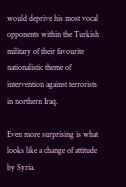would deprive his most vocal opponents within the Turkish military of their favourite nationalistic theme of intervention against terrorists in northern Iraq.

Even more surprising is what looks like a change of attitude by Syria.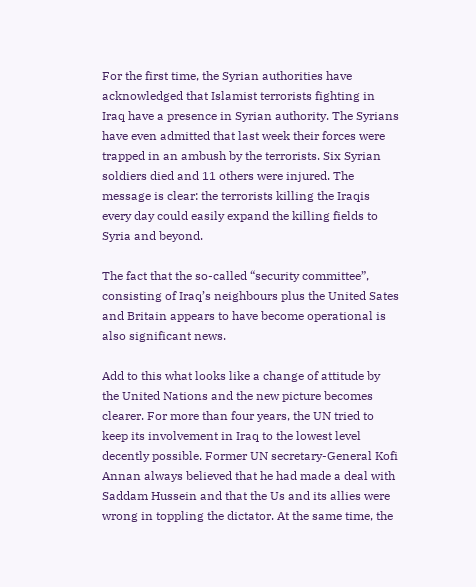For the first time, the Syrian authorities have acknowledged that Islamist terrorists fighting in Iraq have a presence in Syrian authority. The Syrians have even admitted that last week their forces were trapped in an ambush by the terrorists. Six Syrian soldiers died and 11 others were injured. The message is clear: the terrorists killing the Iraqis every day could easily expand the killing fields to Syria and beyond.

The fact that the so-called “security committee”, consisting of Iraq’s neighbours plus the United Sates and Britain appears to have become operational is also significant news.

Add to this what looks like a change of attitude by the United Nations and the new picture becomes clearer. For more than four years, the UN tried to keep its involvement in Iraq to the lowest level decently possible. Former UN secretary-General Kofi Annan always believed that he had made a deal with Saddam Hussein and that the Us and its allies were wrong in toppling the dictator. At the same time, the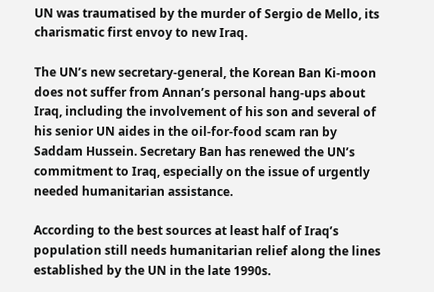UN was traumatised by the murder of Sergio de Mello, its charismatic first envoy to new Iraq.

The UN’s new secretary-general, the Korean Ban Ki-moon does not suffer from Annan’s personal hang-ups about Iraq, including the involvement of his son and several of his senior UN aides in the oil-for-food scam ran by Saddam Hussein. Secretary Ban has renewed the UN’s commitment to Iraq, especially on the issue of urgently needed humanitarian assistance.

According to the best sources at least half of Iraq’s population still needs humanitarian relief along the lines established by the UN in the late 1990s.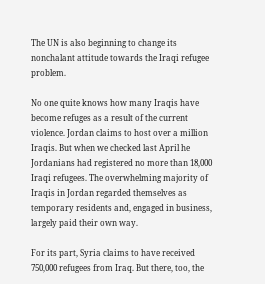The UN is also beginning to change its nonchalant attitude towards the Iraqi refugee problem.

No one quite knows how many Iraqis have become refuges as a result of the current violence. Jordan claims to host over a million Iraqis. But when we checked last April he Jordanians had registered no more than 18,000 Iraqi refugees. The overwhelming majority of Iraqis in Jordan regarded themselves as temporary residents and, engaged in business, largely paid their own way.

For its part, Syria claims to have received 750,000 refugees from Iraq. But there, too, the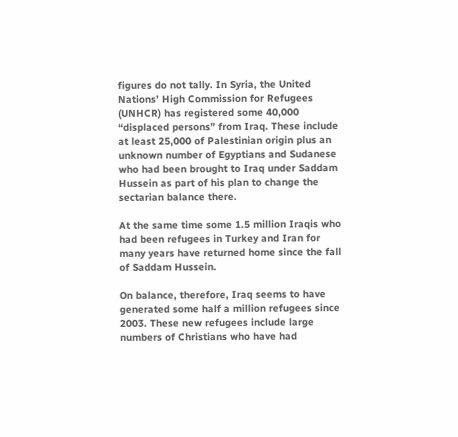figures do not tally. In Syria, the United Nations’ High Commission for Refugees (UNHCR) has registered some 40,000 “displaced persons” from Iraq. These include at least 25,000 of Palestinian origin plus an unknown number of Egyptians and Sudanese who had been brought to Iraq under Saddam Hussein as part of his plan to change the sectarian balance there.

At the same time some 1.5 million Iraqis who had been refugees in Turkey and Iran for many years have returned home since the fall of Saddam Hussein.

On balance, therefore, Iraq seems to have generated some half a million refugees since 2003. These new refugees include large numbers of Christians who have had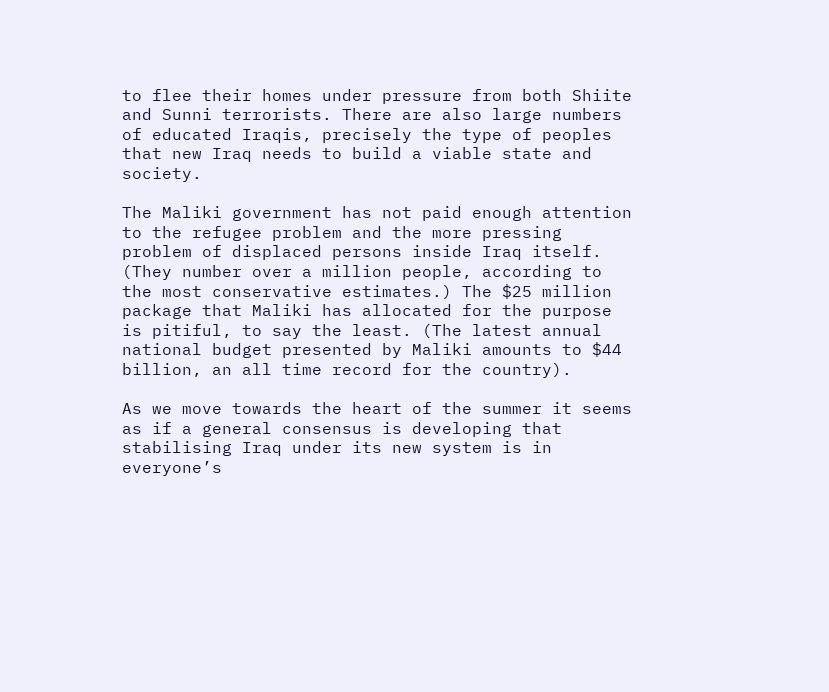to flee their homes under pressure from both Shiite and Sunni terrorists. There are also large numbers of educated Iraqis, precisely the type of peoples that new Iraq needs to build a viable state and society.

The Maliki government has not paid enough attention to the refugee problem and the more pressing problem of displaced persons inside Iraq itself. (They number over a million people, according to the most conservative estimates.) The $25 million package that Maliki has allocated for the purpose is pitiful, to say the least. (The latest annual national budget presented by Maliki amounts to $44 billion, an all time record for the country).

As we move towards the heart of the summer it seems as if a general consensus is developing that stabilising Iraq under its new system is in everyone’s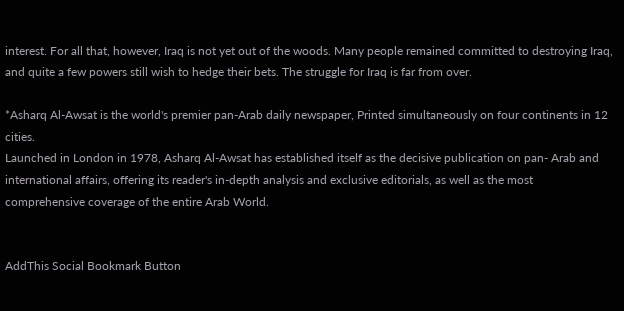interest. For all that, however, Iraq is not yet out of the woods. Many people remained committed to destroying Iraq, and quite a few powers still wish to hedge their bets. The struggle for Iraq is far from over.

*Asharq Al-Awsat is the world's premier pan-Arab daily newspaper, Printed simultaneously on four continents in 12 cities.
Launched in London in 1978, Asharq Al-Awsat has established itself as the decisive publication on pan- Arab and international affairs, offering its reader's in-depth analysis and exclusive editorials, as well as the most comprehensive coverage of the entire Arab World.


AddThis Social Bookmark Button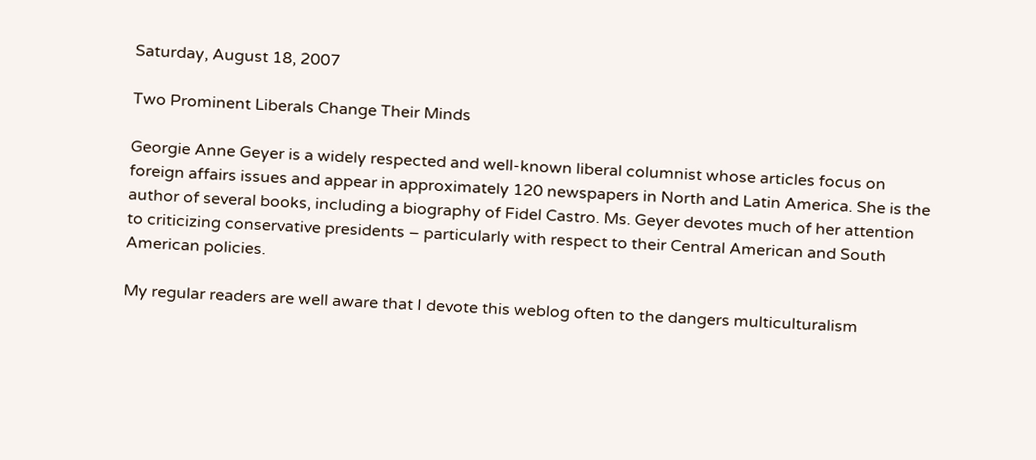Saturday, August 18, 2007

Two Prominent Liberals Change Their Minds

Georgie Anne Geyer is a widely respected and well-known liberal columnist whose articles focus on foreign affairs issues and appear in approximately 120 newspapers in North and Latin America. She is the author of several books, including a biography of Fidel Castro. Ms. Geyer devotes much of her attention to criticizing conservative presidents – particularly with respect to their Central American and South American policies.

My regular readers are well aware that I devote this weblog often to the dangers multiculturalism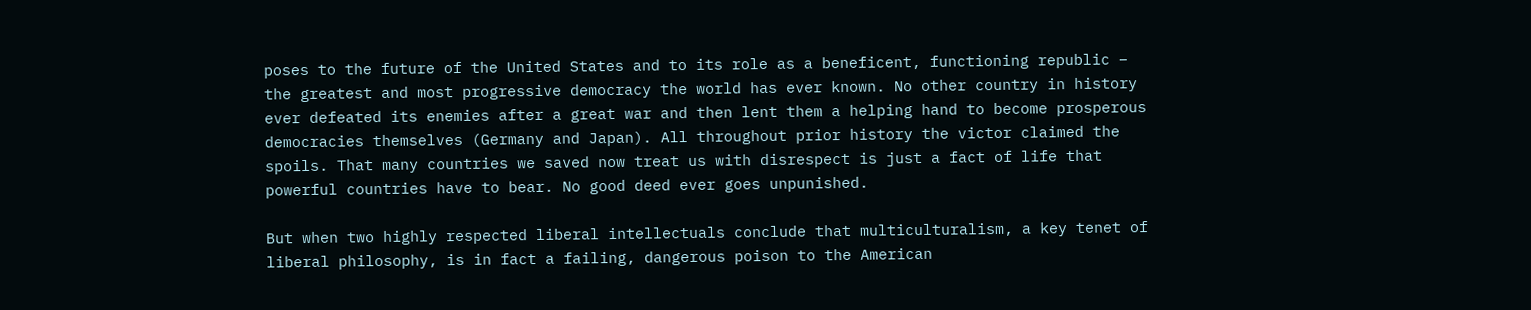poses to the future of the United States and to its role as a beneficent, functioning republic – the greatest and most progressive democracy the world has ever known. No other country in history ever defeated its enemies after a great war and then lent them a helping hand to become prosperous democracies themselves (Germany and Japan). All throughout prior history the victor claimed the spoils. That many countries we saved now treat us with disrespect is just a fact of life that powerful countries have to bear. No good deed ever goes unpunished.

But when two highly respected liberal intellectuals conclude that multiculturalism, a key tenet of liberal philosophy, is in fact a failing, dangerous poison to the American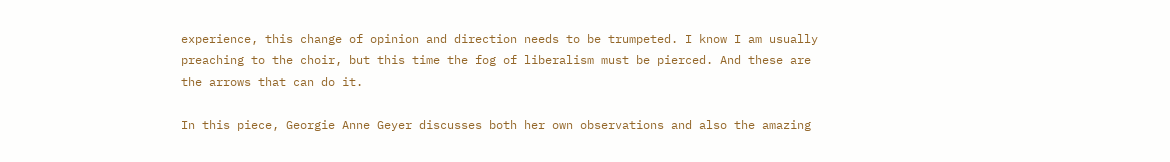experience, this change of opinion and direction needs to be trumpeted. I know I am usually preaching to the choir, but this time the fog of liberalism must be pierced. And these are the arrows that can do it.

In this piece, Georgie Anne Geyer discusses both her own observations and also the amazing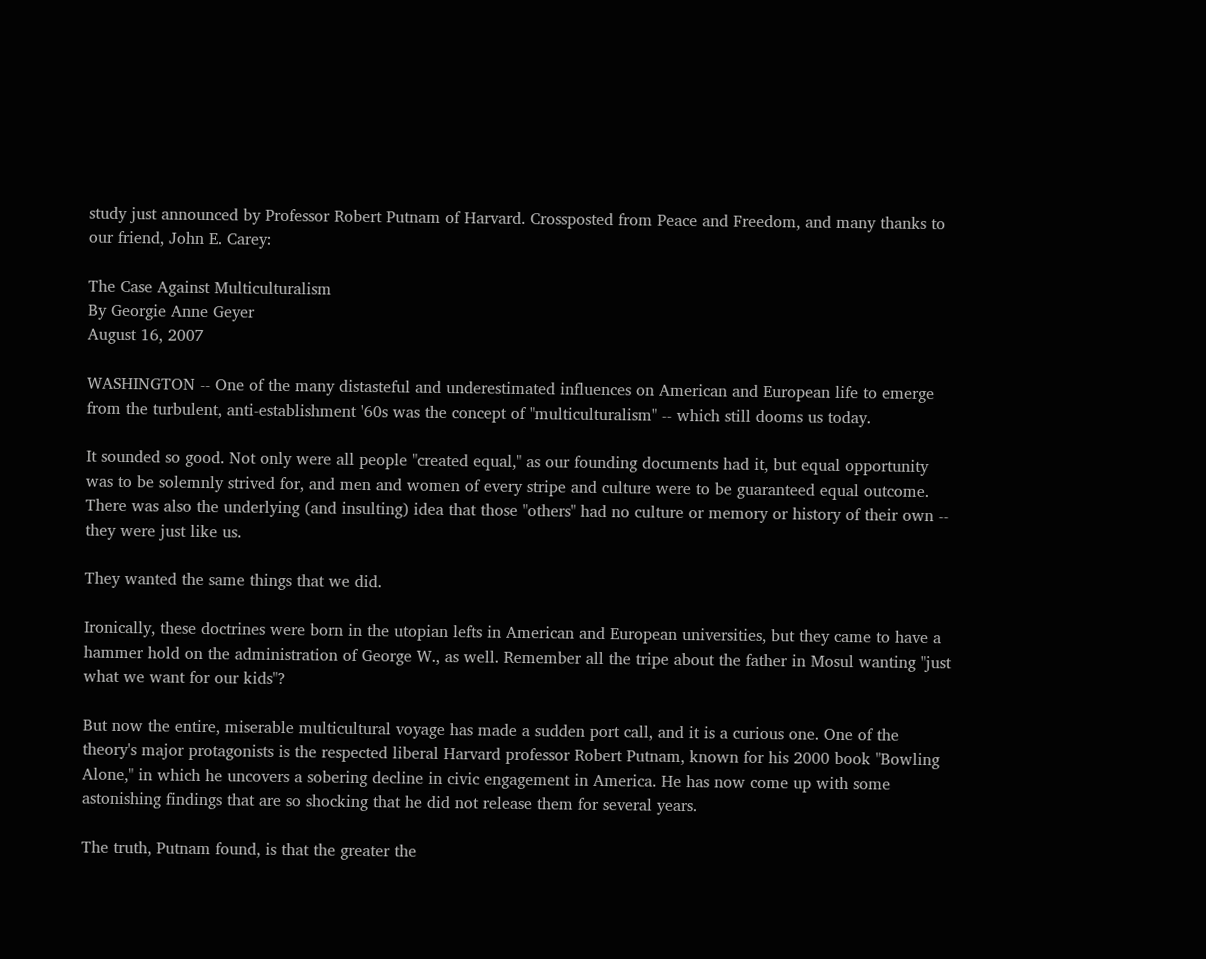study just announced by Professor Robert Putnam of Harvard. Crossposted from Peace and Freedom, and many thanks to our friend, John E. Carey:

The Case Against Multiculturalism
By Georgie Anne Geyer
August 16, 2007

WASHINGTON -- One of the many distasteful and underestimated influences on American and European life to emerge from the turbulent, anti-establishment '60s was the concept of "multiculturalism" -- which still dooms us today.

It sounded so good. Not only were all people "created equal," as our founding documents had it, but equal opportunity was to be solemnly strived for, and men and women of every stripe and culture were to be guaranteed equal outcome. There was also the underlying (and insulting) idea that those "others" had no culture or memory or history of their own -- they were just like us.

They wanted the same things that we did.

Ironically, these doctrines were born in the utopian lefts in American and European universities, but they came to have a hammer hold on the administration of George W., as well. Remember all the tripe about the father in Mosul wanting "just what we want for our kids"?

But now the entire, miserable multicultural voyage has made a sudden port call, and it is a curious one. One of the theory's major protagonists is the respected liberal Harvard professor Robert Putnam, known for his 2000 book "Bowling Alone," in which he uncovers a sobering decline in civic engagement in America. He has now come up with some astonishing findings that are so shocking that he did not release them for several years.

The truth, Putnam found, is that the greater the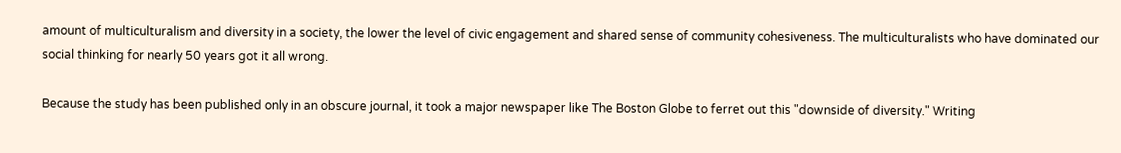amount of multiculturalism and diversity in a society, the lower the level of civic engagement and shared sense of community cohesiveness. The multiculturalists who have dominated our social thinking for nearly 50 years got it all wrong.

Because the study has been published only in an obscure journal, it took a major newspaper like The Boston Globe to ferret out this "downside of diversity." Writing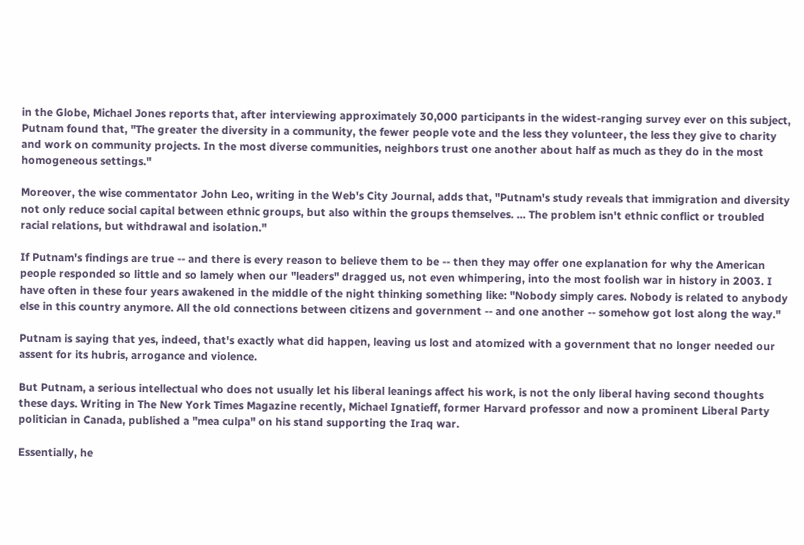in the Globe, Michael Jones reports that, after interviewing approximately 30,000 participants in the widest-ranging survey ever on this subject, Putnam found that, "The greater the diversity in a community, the fewer people vote and the less they volunteer, the less they give to charity and work on community projects. In the most diverse communities, neighbors trust one another about half as much as they do in the most homogeneous settings."

Moreover, the wise commentator John Leo, writing in the Web's City Journal, adds that, "Putnam's study reveals that immigration and diversity not only reduce social capital between ethnic groups, but also within the groups themselves. ... The problem isn't ethnic conflict or troubled racial relations, but withdrawal and isolation."

If Putnam's findings are true -- and there is every reason to believe them to be -- then they may offer one explanation for why the American people responded so little and so lamely when our "leaders" dragged us, not even whimpering, into the most foolish war in history in 2003. I have often in these four years awakened in the middle of the night thinking something like: "Nobody simply cares. Nobody is related to anybody else in this country anymore. All the old connections between citizens and government -- and one another -- somehow got lost along the way."

Putnam is saying that yes, indeed, that's exactly what did happen, leaving us lost and atomized with a government that no longer needed our assent for its hubris, arrogance and violence.

But Putnam, a serious intellectual who does not usually let his liberal leanings affect his work, is not the only liberal having second thoughts these days. Writing in The New York Times Magazine recently, Michael Ignatieff, former Harvard professor and now a prominent Liberal Party politician in Canada, published a "mea culpa" on his stand supporting the Iraq war.

Essentially, he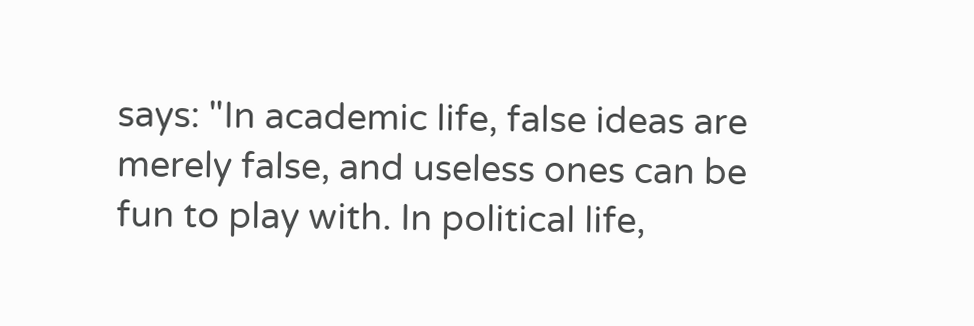says: "In academic life, false ideas are merely false, and useless ones can be fun to play with. In political life,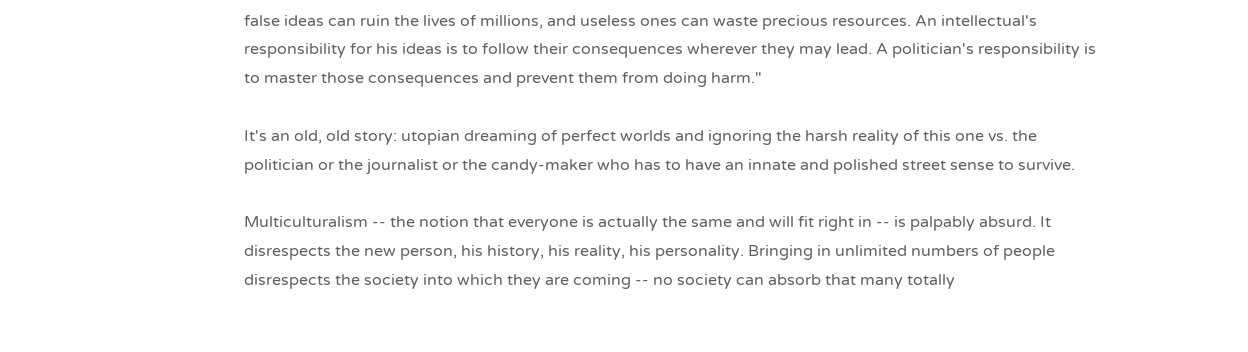false ideas can ruin the lives of millions, and useless ones can waste precious resources. An intellectual's responsibility for his ideas is to follow their consequences wherever they may lead. A politician's responsibility is to master those consequences and prevent them from doing harm."

It's an old, old story: utopian dreaming of perfect worlds and ignoring the harsh reality of this one vs. the politician or the journalist or the candy-maker who has to have an innate and polished street sense to survive.

Multiculturalism -- the notion that everyone is actually the same and will fit right in -- is palpably absurd. It disrespects the new person, his history, his reality, his personality. Bringing in unlimited numbers of people disrespects the society into which they are coming -- no society can absorb that many totally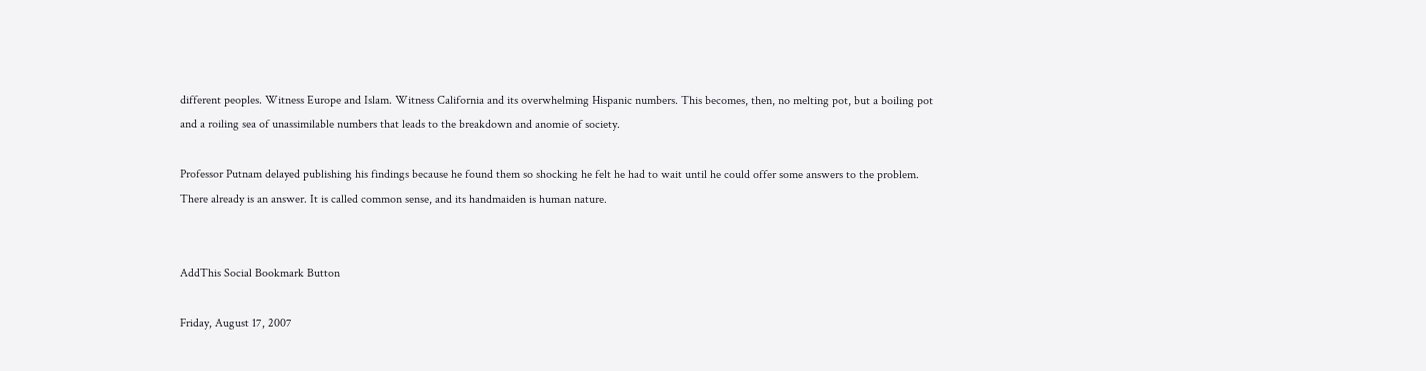different peoples. Witness Europe and Islam. Witness California and its overwhelming Hispanic numbers. This becomes, then, no melting pot, but a boiling pot and a roiling sea of unassimilable numbers that leads to the breakdown and anomie of society.

Professor Putnam delayed publishing his findings because he found them so shocking he felt he had to wait until he could offer some answers to the problem. There already is an answer. It is called common sense, and its handmaiden is human nature.


AddThis Social Bookmark Button

Friday, August 17, 2007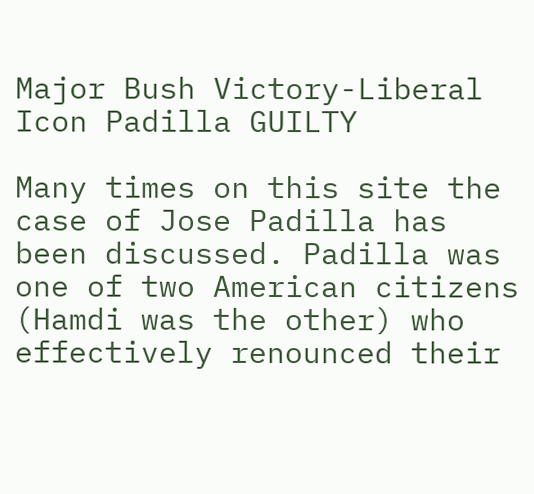Major Bush Victory-Liberal Icon Padilla GUILTY

Many times on this site the case of Jose Padilla has been discussed. Padilla was one of two American citizens (Hamdi was the other) who effectively renounced their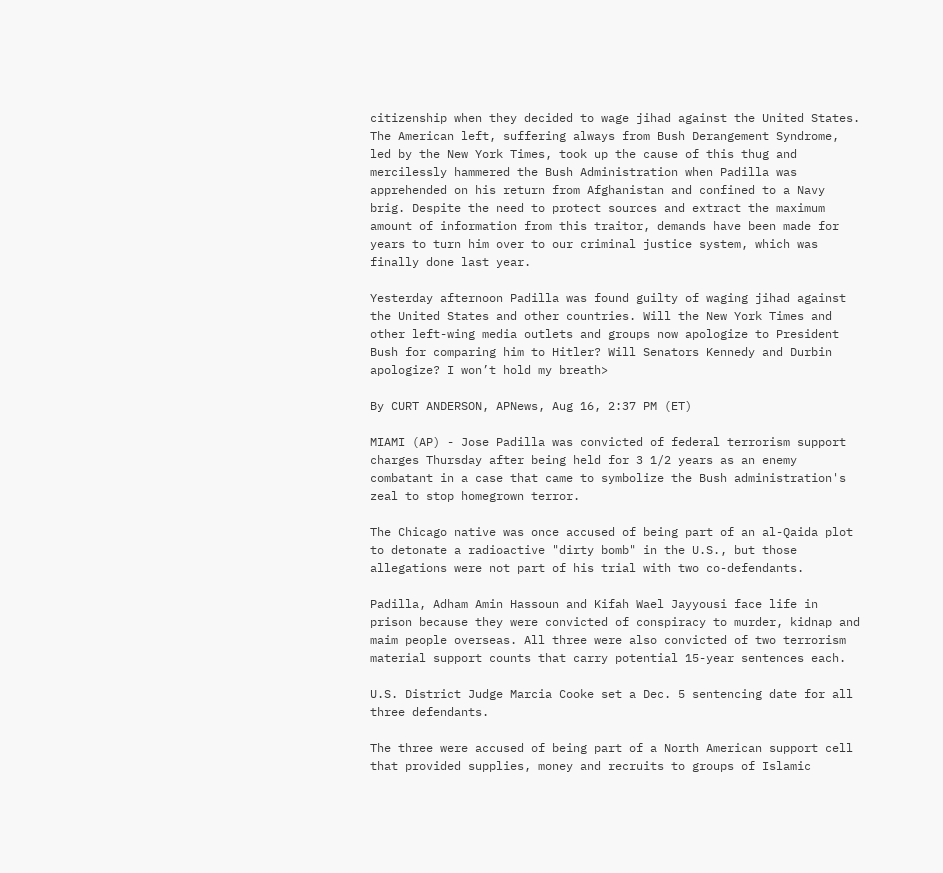citizenship when they decided to wage jihad against the United States. The American left, suffering always from Bush Derangement Syndrome, led by the New York Times, took up the cause of this thug and mercilessly hammered the Bush Administration when Padilla was apprehended on his return from Afghanistan and confined to a Navy brig. Despite the need to protect sources and extract the maximum amount of information from this traitor, demands have been made for years to turn him over to our criminal justice system, which was finally done last year.

Yesterday afternoon Padilla was found guilty of waging jihad against the United States and other countries. Will the New York Times and other left-wing media outlets and groups now apologize to President Bush for comparing him to Hitler? Will Senators Kennedy and Durbin apologize? I won’t hold my breath>

By CURT ANDERSON, APNews, Aug 16, 2:37 PM (ET)

MIAMI (AP) - Jose Padilla was convicted of federal terrorism support charges Thursday after being held for 3 1/2 years as an enemy combatant in a case that came to symbolize the Bush administration's zeal to stop homegrown terror.

The Chicago native was once accused of being part of an al-Qaida plot to detonate a radioactive "dirty bomb" in the U.S., but those allegations were not part of his trial with two co-defendants.

Padilla, Adham Amin Hassoun and Kifah Wael Jayyousi face life in prison because they were convicted of conspiracy to murder, kidnap and maim people overseas. All three were also convicted of two terrorism material support counts that carry potential 15-year sentences each.

U.S. District Judge Marcia Cooke set a Dec. 5 sentencing date for all three defendants.

The three were accused of being part of a North American support cell that provided supplies, money and recruits to groups of Islamic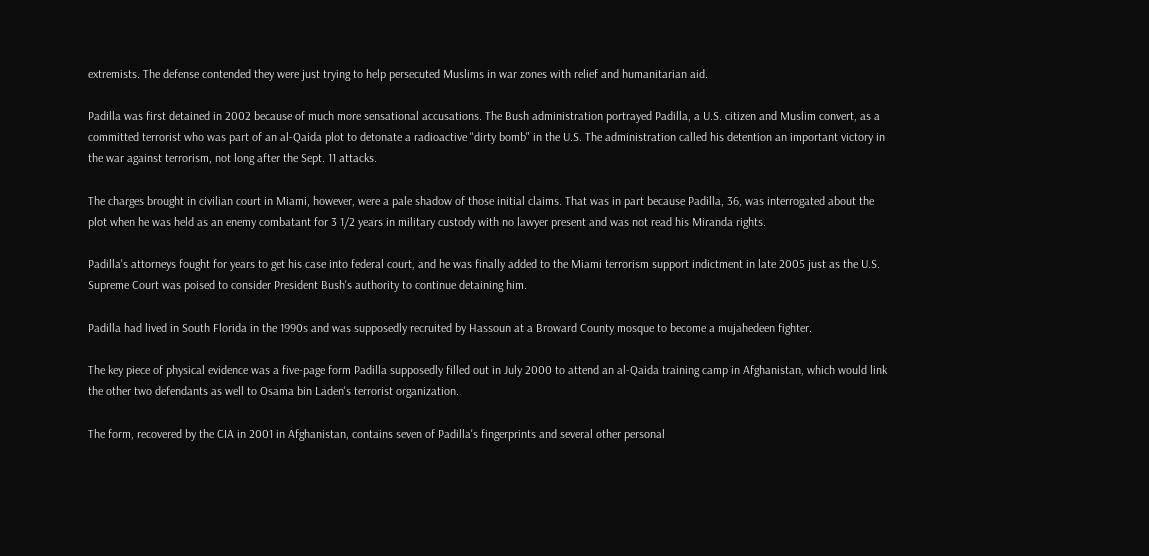extremists. The defense contended they were just trying to help persecuted Muslims in war zones with relief and humanitarian aid.

Padilla was first detained in 2002 because of much more sensational accusations. The Bush administration portrayed Padilla, a U.S. citizen and Muslim convert, as a committed terrorist who was part of an al-Qaida plot to detonate a radioactive "dirty bomb" in the U.S. The administration called his detention an important victory in the war against terrorism, not long after the Sept. 11 attacks.

The charges brought in civilian court in Miami, however, were a pale shadow of those initial claims. That was in part because Padilla, 36, was interrogated about the plot when he was held as an enemy combatant for 3 1/2 years in military custody with no lawyer present and was not read his Miranda rights.

Padilla's attorneys fought for years to get his case into federal court, and he was finally added to the Miami terrorism support indictment in late 2005 just as the U.S. Supreme Court was poised to consider President Bush's authority to continue detaining him.

Padilla had lived in South Florida in the 1990s and was supposedly recruited by Hassoun at a Broward County mosque to become a mujahedeen fighter.

The key piece of physical evidence was a five-page form Padilla supposedly filled out in July 2000 to attend an al-Qaida training camp in Afghanistan, which would link the other two defendants as well to Osama bin Laden's terrorist organization.

The form, recovered by the CIA in 2001 in Afghanistan, contains seven of Padilla's fingerprints and several other personal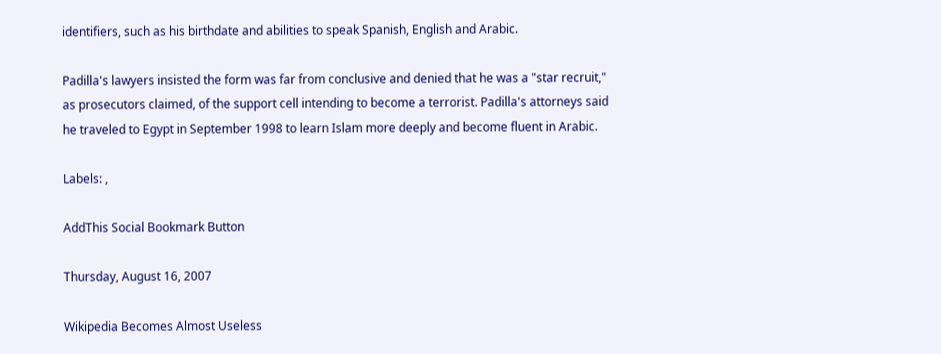identifiers, such as his birthdate and abilities to speak Spanish, English and Arabic.

Padilla's lawyers insisted the form was far from conclusive and denied that he was a "star recruit," as prosecutors claimed, of the support cell intending to become a terrorist. Padilla's attorneys said he traveled to Egypt in September 1998 to learn Islam more deeply and become fluent in Arabic.

Labels: ,

AddThis Social Bookmark Button

Thursday, August 16, 2007

Wikipedia Becomes Almost Useless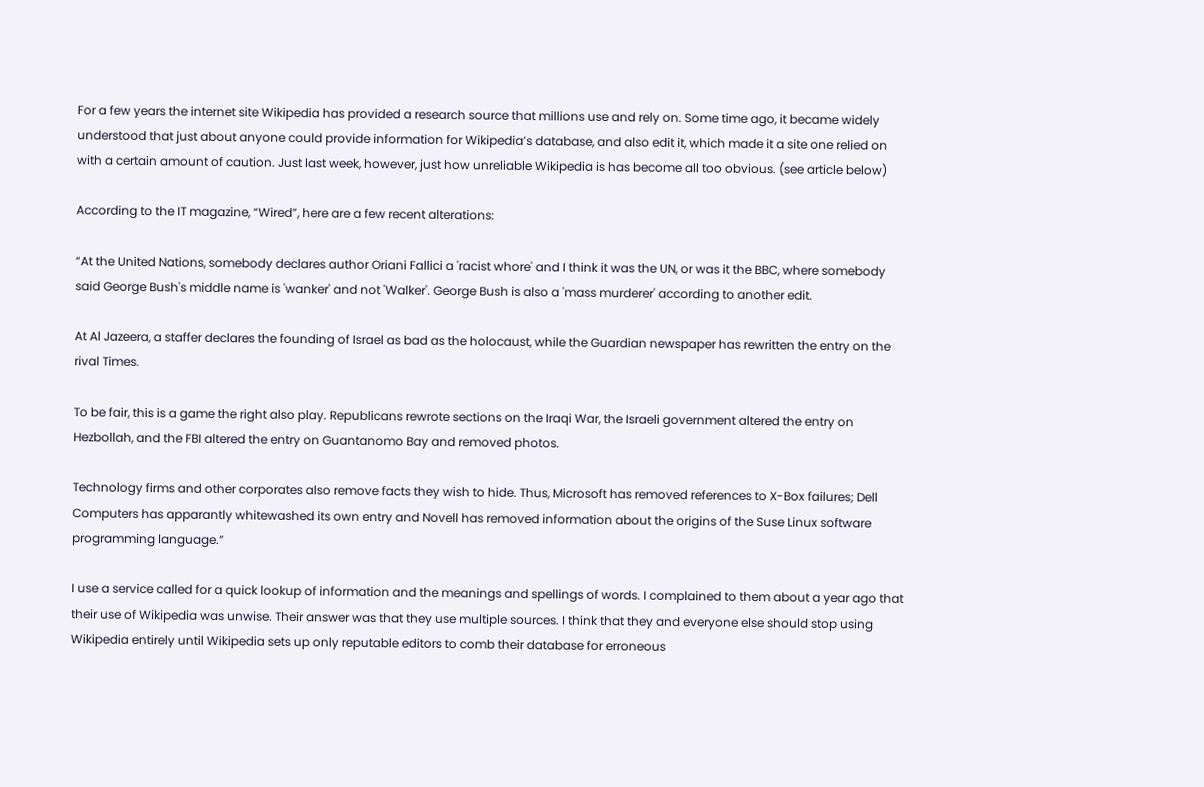For a few years the internet site Wikipedia has provided a research source that millions use and rely on. Some time ago, it became widely understood that just about anyone could provide information for Wikipedia’s database, and also edit it, which made it a site one relied on with a certain amount of caution. Just last week, however, just how unreliable Wikipedia is has become all too obvious. (see article below)

According to the IT magazine, “Wired”, here are a few recent alterations:

“At the United Nations, somebody declares author Oriani Fallici a 'racist whore' and I think it was the UN, or was it the BBC, where somebody said George Bush's middle name is 'wanker' and not 'Walker'. George Bush is also a 'mass murderer' according to another edit.

At Al Jazeera, a staffer declares the founding of Israel as bad as the holocaust, while the Guardian newspaper has rewritten the entry on the rival Times.

To be fair, this is a game the right also play. Republicans rewrote sections on the Iraqi War, the Israeli government altered the entry on Hezbollah, and the FBI altered the entry on Guantanomo Bay and removed photos.

Technology firms and other corporates also remove facts they wish to hide. Thus, Microsoft has removed references to X-Box failures; Dell Computers has apparantly whitewashed its own entry and Novell has removed information about the origins of the Suse Linux software programming language.”

I use a service called for a quick lookup of information and the meanings and spellings of words. I complained to them about a year ago that their use of Wikipedia was unwise. Their answer was that they use multiple sources. I think that they and everyone else should stop using Wikipedia entirely until Wikipedia sets up only reputable editors to comb their database for erroneous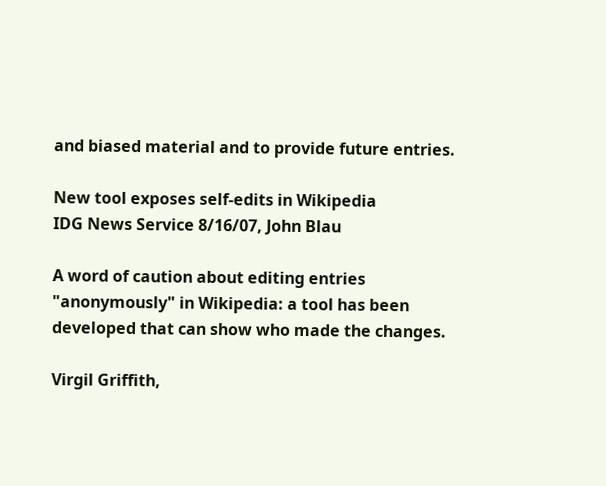and biased material and to provide future entries.

New tool exposes self-edits in Wikipedia
IDG News Service 8/16/07, John Blau

A word of caution about editing entries "anonymously" in Wikipedia: a tool has been developed that can show who made the changes.

Virgil Griffith,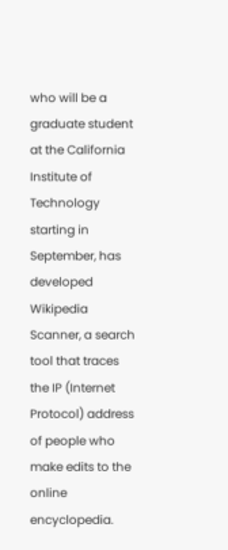who will be a graduate student at the California Institute of Technology starting in September, has developed Wikipedia Scanner, a search tool that traces the IP (Internet Protocol) address of people who make edits to the online encyclopedia.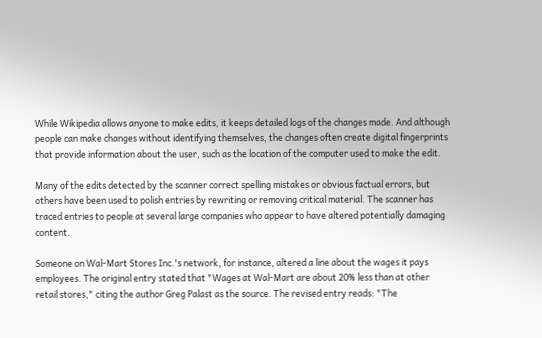While Wikipedia allows anyone to make edits, it keeps detailed logs of the changes made. And although people can make changes without identifying themselves, the changes often create digital fingerprints that provide information about the user, such as the location of the computer used to make the edit.

Many of the edits detected by the scanner correct spelling mistakes or obvious factual errors, but others have been used to polish entries by rewriting or removing critical material. The scanner has traced entries to people at several large companies who appear to have altered potentially damaging content.

Someone on Wal-Mart Stores Inc.'s network, for instance, altered a line about the wages it pays employees. The original entry stated that "Wages at Wal-Mart are about 20% less than at other retail stores," citing the author Greg Palast as the source. The revised entry reads: "The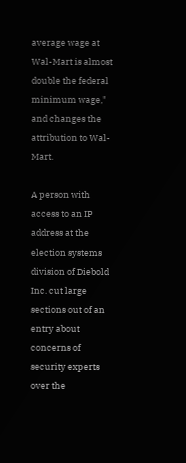average wage at Wal-Mart is almost double the federal minimum wage," and changes the attribution to Wal-Mart.

A person with access to an IP address at the election systems division of Diebold Inc. cut large sections out of an entry about concerns of security experts over the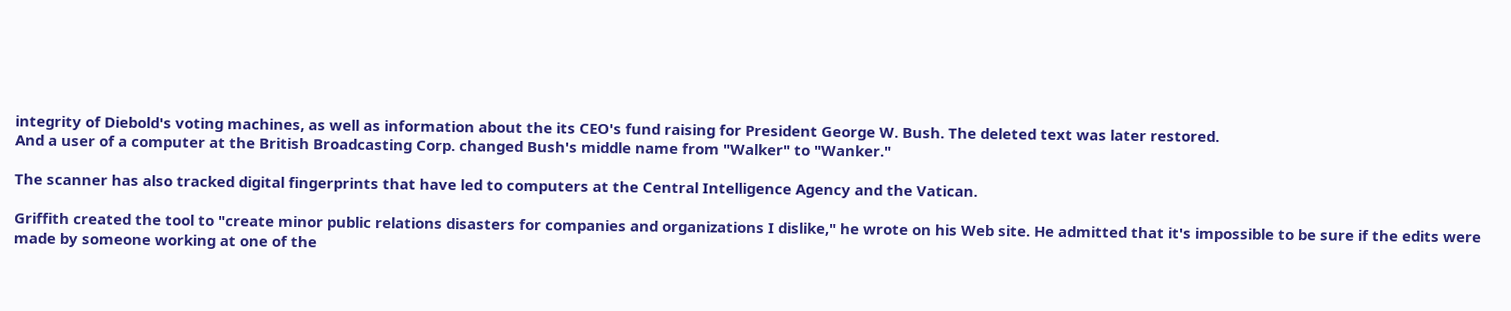integrity of Diebold's voting machines, as well as information about the its CEO's fund raising for President George W. Bush. The deleted text was later restored.
And a user of a computer at the British Broadcasting Corp. changed Bush's middle name from "Walker" to "Wanker."

The scanner has also tracked digital fingerprints that have led to computers at the Central Intelligence Agency and the Vatican.

Griffith created the tool to "create minor public relations disasters for companies and organizations I dislike," he wrote on his Web site. He admitted that it's impossible to be sure if the edits were made by someone working at one of the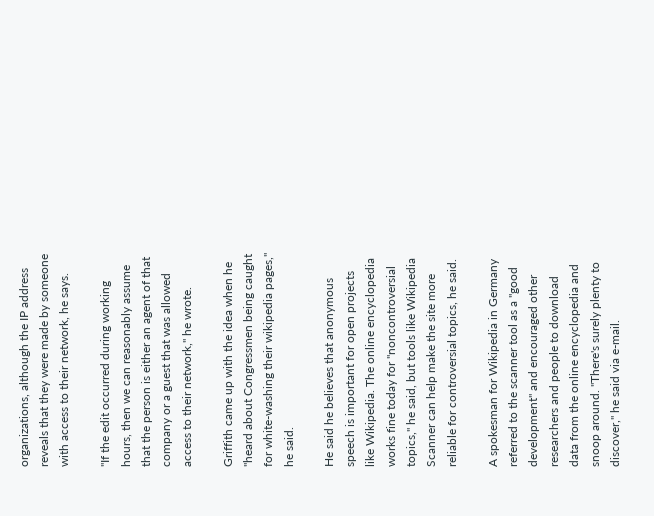organizations, although the IP address reveals that they were made by someone with access to their network, he says.

"If the edit occurred during working hours, then we can reasonably assume that the person is either an agent of that company or a guest that was allowed access to their network," he wrote.

Griffith came up with the idea when he "heard about Congressmen being caught for white-washing their wikipedia pages," he said.

He said he believes that anonymous speech is important for open projects like Wikipedia. The online encyclopedia works fine today for "noncontroversial topics," he said, but tools like Wikipedia Scanner can help make the site more reliable for controversial topics, he said.

A spokesman for Wikipedia in Germany referred to the scanner tool as a "good development" and encouraged other researchers and people to download data from the online encyclopedia and snoop around. "There's surely plenty to discover," he said via e-mail.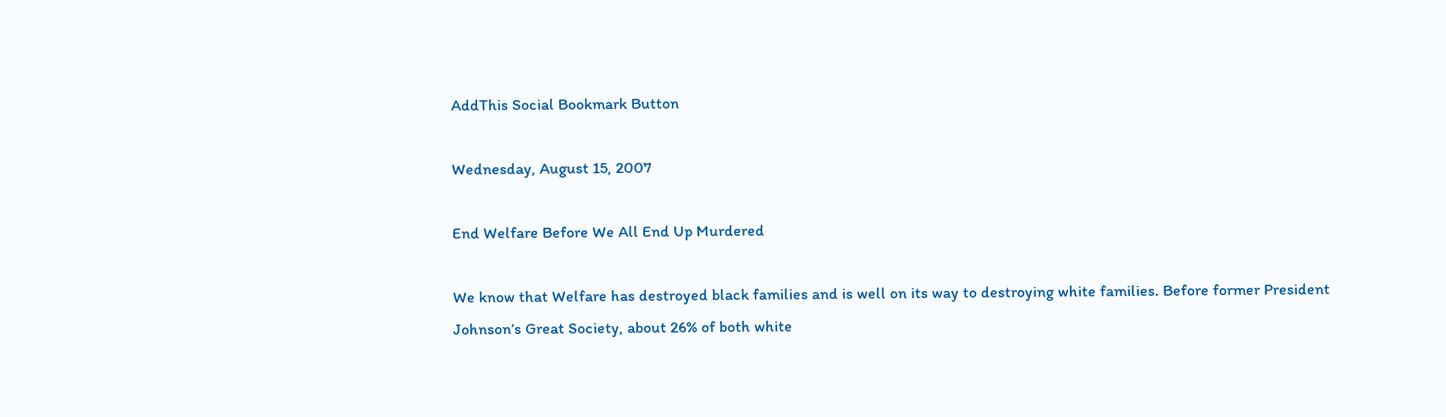AddThis Social Bookmark Button

Wednesday, August 15, 2007

End Welfare Before We All End Up Murdered

We know that Welfare has destroyed black families and is well on its way to destroying white families. Before former President Johnson’s Great Society, about 26% of both white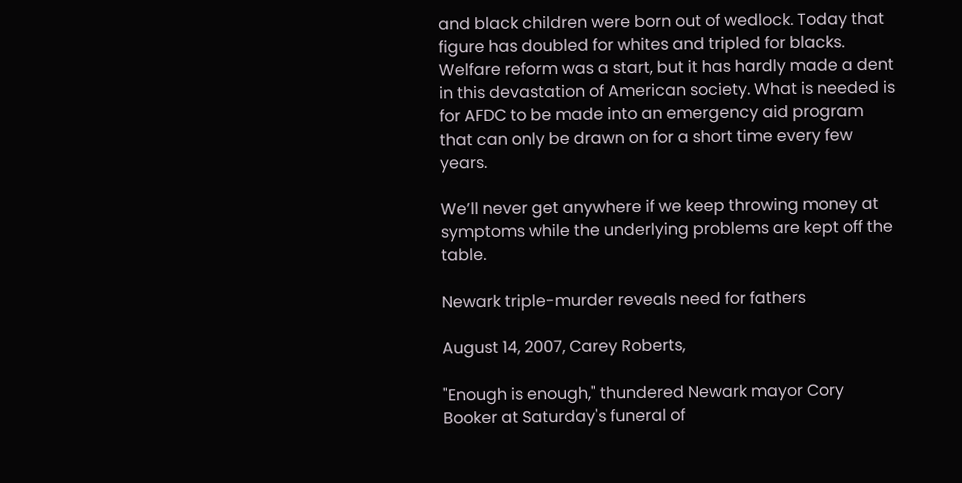and black children were born out of wedlock. Today that figure has doubled for whites and tripled for blacks. Welfare reform was a start, but it has hardly made a dent in this devastation of American society. What is needed is for AFDC to be made into an emergency aid program that can only be drawn on for a short time every few years.

We’ll never get anywhere if we keep throwing money at symptoms while the underlying problems are kept off the table.

Newark triple-murder reveals need for fathers

August 14, 2007, Carey Roberts,

"Enough is enough," thundered Newark mayor Cory Booker at Saturday's funeral of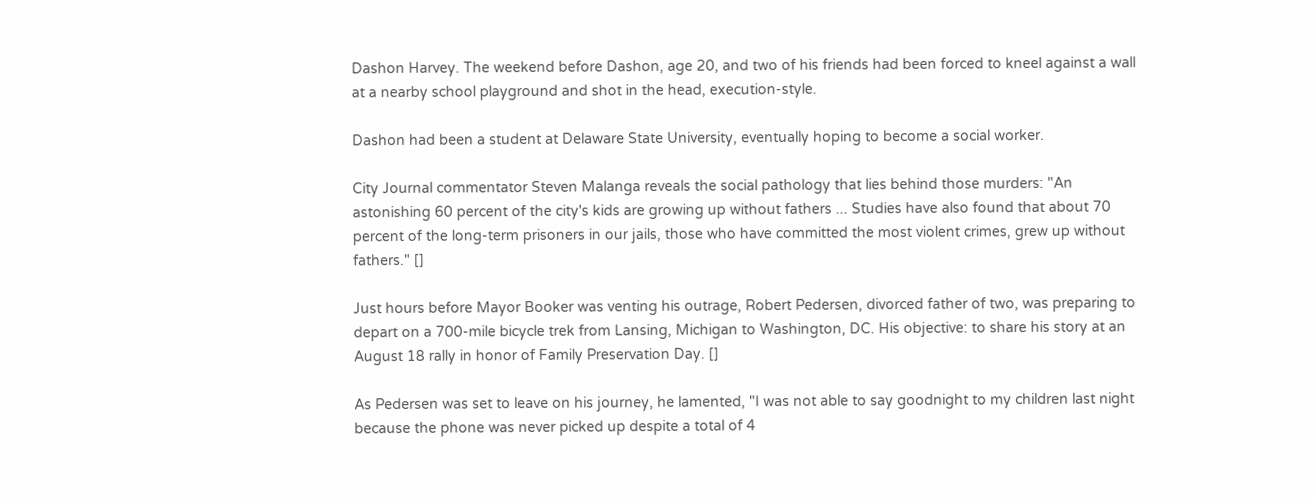Dashon Harvey. The weekend before Dashon, age 20, and two of his friends had been forced to kneel against a wall at a nearby school playground and shot in the head, execution-style.

Dashon had been a student at Delaware State University, eventually hoping to become a social worker.

City Journal commentator Steven Malanga reveals the social pathology that lies behind those murders: "An astonishing 60 percent of the city's kids are growing up without fathers ... Studies have also found that about 70 percent of the long-term prisoners in our jails, those who have committed the most violent crimes, grew up without fathers." []

Just hours before Mayor Booker was venting his outrage, Robert Pedersen, divorced father of two, was preparing to depart on a 700-mile bicycle trek from Lansing, Michigan to Washington, DC. His objective: to share his story at an August 18 rally in honor of Family Preservation Day. []

As Pedersen was set to leave on his journey, he lamented, "I was not able to say goodnight to my children last night because the phone was never picked up despite a total of 4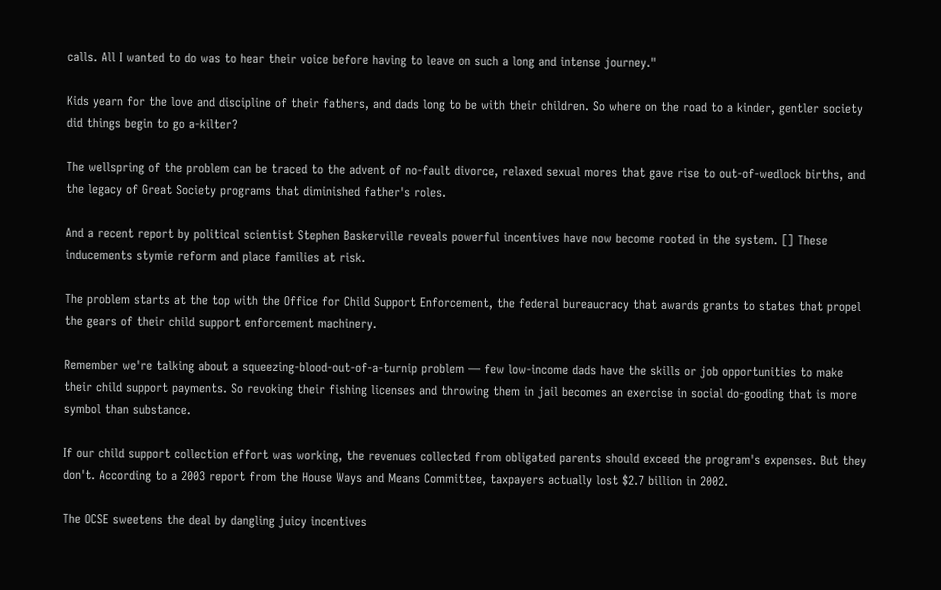calls. All I wanted to do was to hear their voice before having to leave on such a long and intense journey."

Kids yearn for the love and discipline of their fathers, and dads long to be with their children. So where on the road to a kinder, gentler society did things begin to go a-kilter?

The wellspring of the problem can be traced to the advent of no-fault divorce, relaxed sexual mores that gave rise to out-of-wedlock births, and the legacy of Great Society programs that diminished father's roles.

And a recent report by political scientist Stephen Baskerville reveals powerful incentives have now become rooted in the system. [] These inducements stymie reform and place families at risk.

The problem starts at the top with the Office for Child Support Enforcement, the federal bureaucracy that awards grants to states that propel the gears of their child support enforcement machinery.

Remember we're talking about a squeezing-blood-out-of-a-turnip problem — few low-income dads have the skills or job opportunities to make their child support payments. So revoking their fishing licenses and throwing them in jail becomes an exercise in social do-gooding that is more symbol than substance.

If our child support collection effort was working, the revenues collected from obligated parents should exceed the program's expenses. But they don't. According to a 2003 report from the House Ways and Means Committee, taxpayers actually lost $2.7 billion in 2002.

The OCSE sweetens the deal by dangling juicy incentives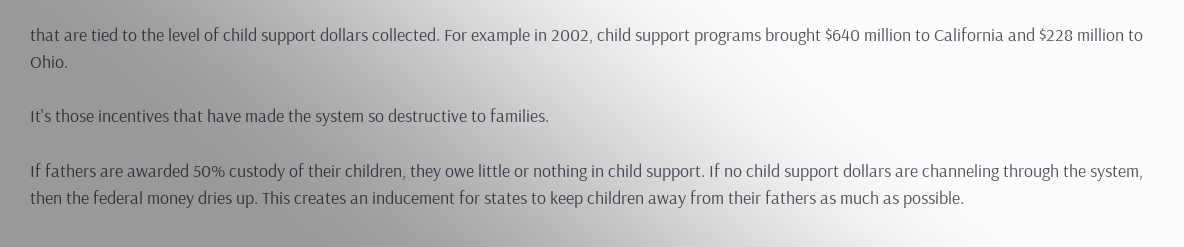that are tied to the level of child support dollars collected. For example in 2002, child support programs brought $640 million to California and $228 million to Ohio.

It's those incentives that have made the system so destructive to families.

If fathers are awarded 50% custody of their children, they owe little or nothing in child support. If no child support dollars are channeling through the system, then the federal money dries up. This creates an inducement for states to keep children away from their fathers as much as possible.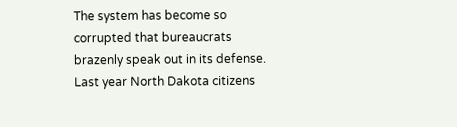The system has become so corrupted that bureaucrats brazenly speak out in its defense. Last year North Dakota citizens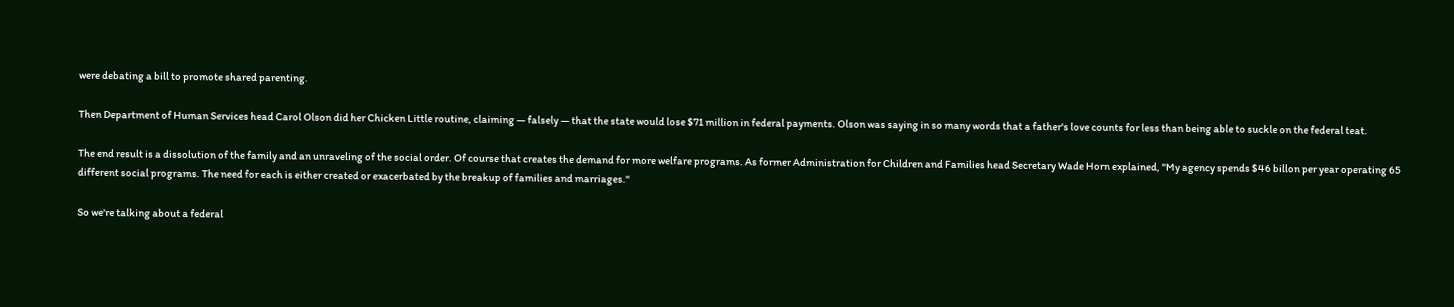were debating a bill to promote shared parenting.

Then Department of Human Services head Carol Olson did her Chicken Little routine, claiming — falsely — that the state would lose $71 million in federal payments. Olson was saying in so many words that a father's love counts for less than being able to suckle on the federal teat.

The end result is a dissolution of the family and an unraveling of the social order. Of course that creates the demand for more welfare programs. As former Administration for Children and Families head Secretary Wade Horn explained, "My agency spends $46 billon per year operating 65 different social programs. The need for each is either created or exacerbated by the breakup of families and marriages."

So we're talking about a federal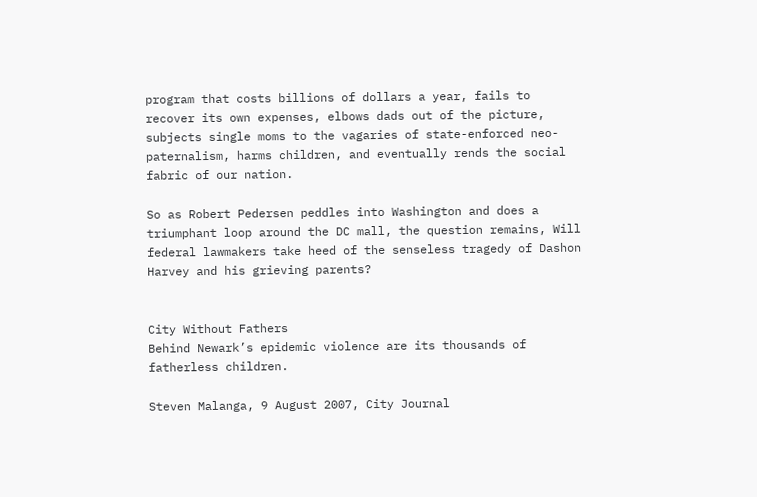program that costs billions of dollars a year, fails to recover its own expenses, elbows dads out of the picture, subjects single moms to the vagaries of state-enforced neo-paternalism, harms children, and eventually rends the social fabric of our nation.

So as Robert Pedersen peddles into Washington and does a triumphant loop around the DC mall, the question remains, Will federal lawmakers take heed of the senseless tragedy of Dashon Harvey and his grieving parents?


City Without Fathers
Behind Newark’s epidemic violence are its thousands of fatherless children.

Steven Malanga, 9 August 2007, City Journal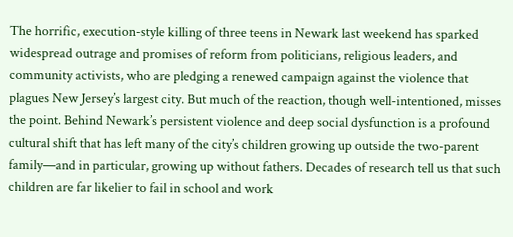The horrific, execution-style killing of three teens in Newark last weekend has sparked widespread outrage and promises of reform from politicians, religious leaders, and community activists, who are pledging a renewed campaign against the violence that plagues New Jersey’s largest city. But much of the reaction, though well-intentioned, misses the point. Behind Newark’s persistent violence and deep social dysfunction is a profound cultural shift that has left many of the city’s children growing up outside the two-parent family—and in particular, growing up without fathers. Decades of research tell us that such children are far likelier to fail in school and work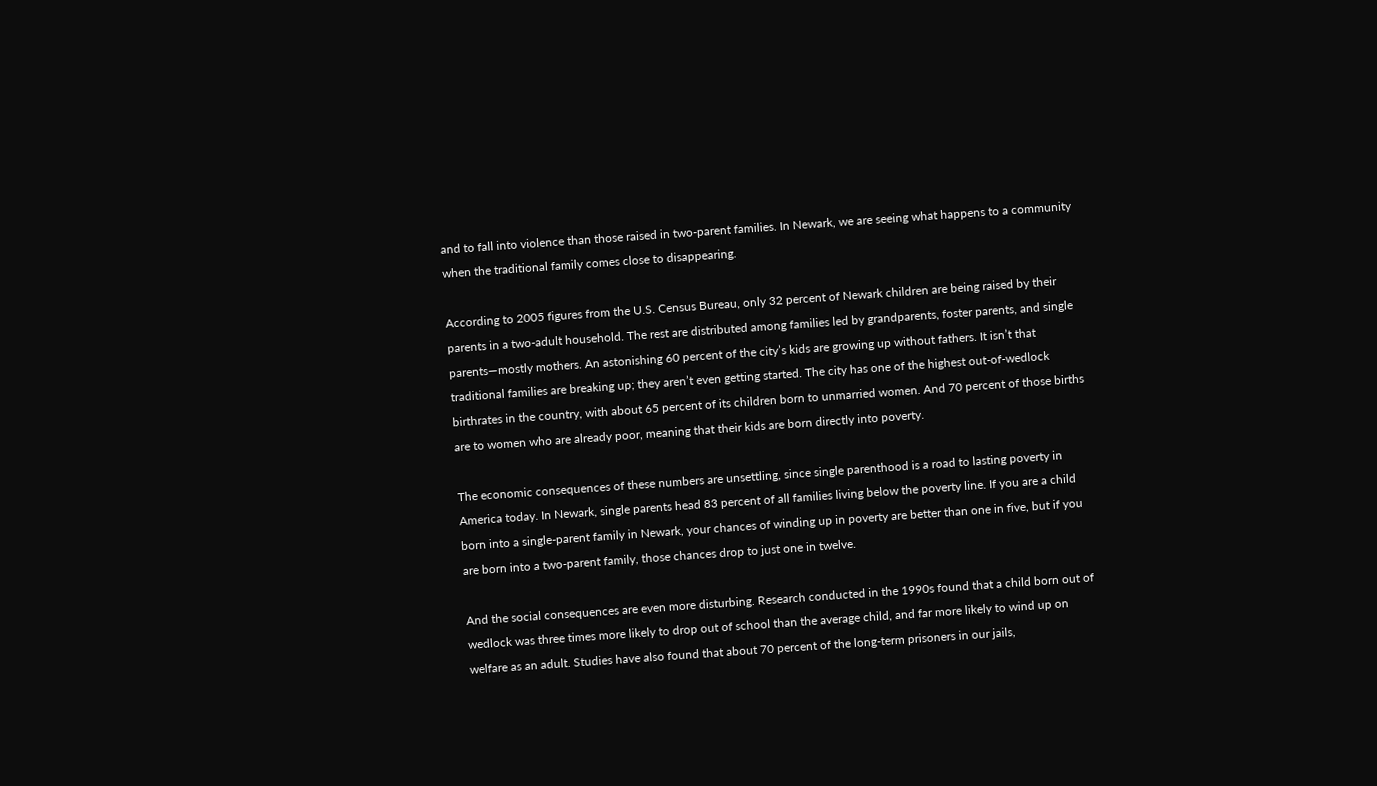and to fall into violence than those raised in two-parent families. In Newark, we are seeing what happens to a community when the traditional family comes close to disappearing.

According to 2005 figures from the U.S. Census Bureau, only 32 percent of Newark children are being raised by their parents in a two-adult household. The rest are distributed among families led by grandparents, foster parents, and single parents—mostly mothers. An astonishing 60 percent of the city’s kids are growing up without fathers. It isn’t that traditional families are breaking up; they aren’t even getting started. The city has one of the highest out-of-wedlock birthrates in the country, with about 65 percent of its children born to unmarried women. And 70 percent of those births are to women who are already poor, meaning that their kids are born directly into poverty.

The economic consequences of these numbers are unsettling, since single parenthood is a road to lasting poverty in America today. In Newark, single parents head 83 percent of all families living below the poverty line. If you are a child born into a single-parent family in Newark, your chances of winding up in poverty are better than one in five, but if you are born into a two-parent family, those chances drop to just one in twelve.

And the social consequences are even more disturbing. Research conducted in the 1990s found that a child born out of wedlock was three times more likely to drop out of school than the average child, and far more likely to wind up on welfare as an adult. Studies have also found that about 70 percent of the long-term prisoners in our jails,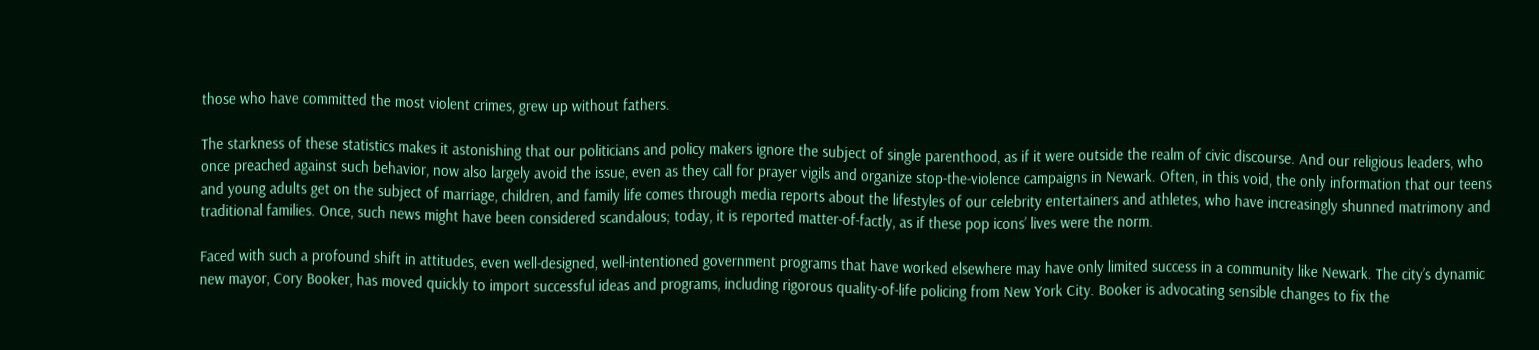those who have committed the most violent crimes, grew up without fathers.

The starkness of these statistics makes it astonishing that our politicians and policy makers ignore the subject of single parenthood, as if it were outside the realm of civic discourse. And our religious leaders, who once preached against such behavior, now also largely avoid the issue, even as they call for prayer vigils and organize stop-the-violence campaigns in Newark. Often, in this void, the only information that our teens and young adults get on the subject of marriage, children, and family life comes through media reports about the lifestyles of our celebrity entertainers and athletes, who have increasingly shunned matrimony and traditional families. Once, such news might have been considered scandalous; today, it is reported matter-of-factly, as if these pop icons’ lives were the norm.

Faced with such a profound shift in attitudes, even well-designed, well-intentioned government programs that have worked elsewhere may have only limited success in a community like Newark. The city’s dynamic new mayor, Cory Booker, has moved quickly to import successful ideas and programs, including rigorous quality-of-life policing from New York City. Booker is advocating sensible changes to fix the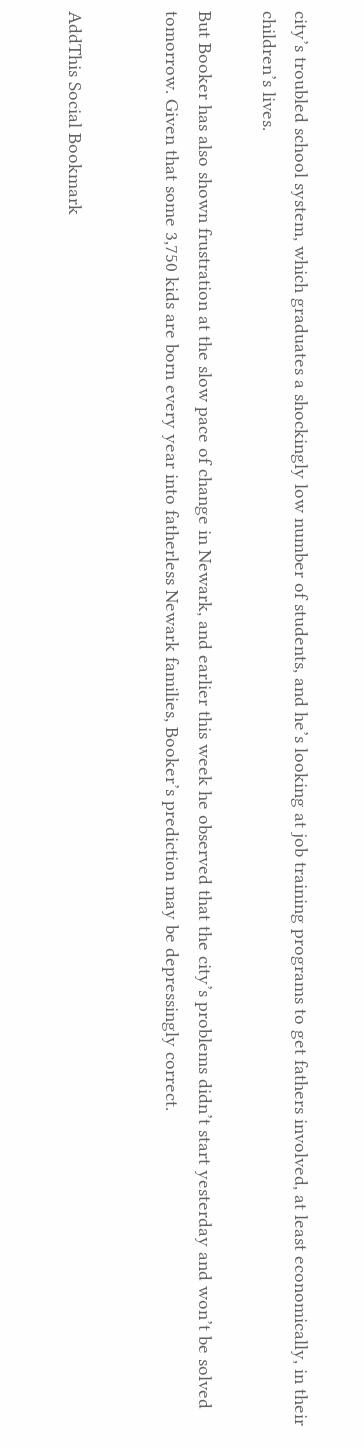city’s troubled school system, which graduates a shockingly low number of students, and he’s looking at job training programs to get fathers involved, at least economically, in their children’s lives.

But Booker has also shown frustration at the slow pace of change in Newark, and earlier this week he observed that the city’s problems didn’t start yesterday and won’t be solved tomorrow. Given that some 3,750 kids are born every year into fatherless Newark families, Booker’s prediction may be depressingly correct.


AddThis Social Bookmark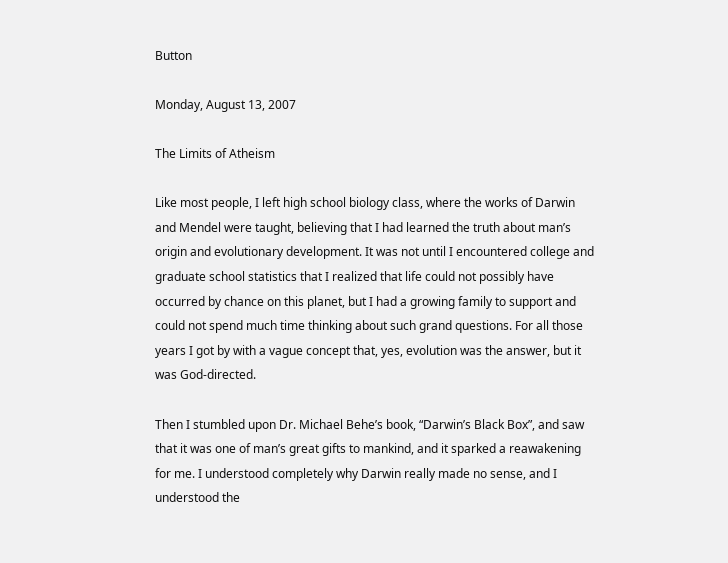Button

Monday, August 13, 2007

The Limits of Atheism

Like most people, I left high school biology class, where the works of Darwin and Mendel were taught, believing that I had learned the truth about man’s origin and evolutionary development. It was not until I encountered college and graduate school statistics that I realized that life could not possibly have occurred by chance on this planet, but I had a growing family to support and could not spend much time thinking about such grand questions. For all those years I got by with a vague concept that, yes, evolution was the answer, but it was God-directed.

Then I stumbled upon Dr. Michael Behe’s book, “Darwin’s Black Box”, and saw that it was one of man’s great gifts to mankind, and it sparked a reawakening for me. I understood completely why Darwin really made no sense, and I understood the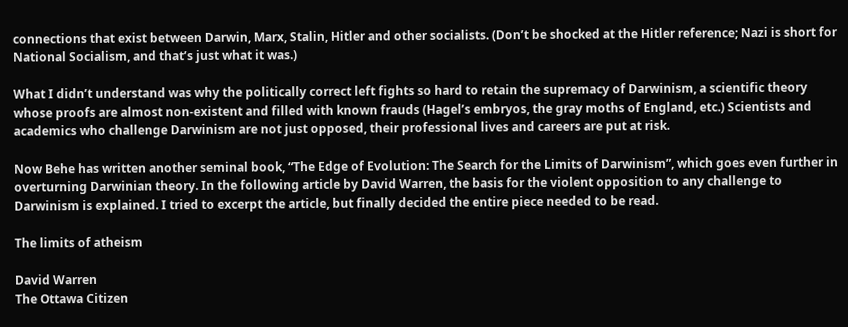connections that exist between Darwin, Marx, Stalin, Hitler and other socialists. (Don’t be shocked at the Hitler reference; Nazi is short for National Socialism, and that’s just what it was.)

What I didn’t understand was why the politically correct left fights so hard to retain the supremacy of Darwinism, a scientific theory whose proofs are almost non-existent and filled with known frauds (Hagel’s embryos, the gray moths of England, etc.) Scientists and academics who challenge Darwinism are not just opposed, their professional lives and careers are put at risk.

Now Behe has written another seminal book, “The Edge of Evolution: The Search for the Limits of Darwinism”, which goes even further in overturning Darwinian theory. In the following article by David Warren, the basis for the violent opposition to any challenge to Darwinism is explained. I tried to excerpt the article, but finally decided the entire piece needed to be read.

The limits of atheism

David Warren
The Ottawa Citizen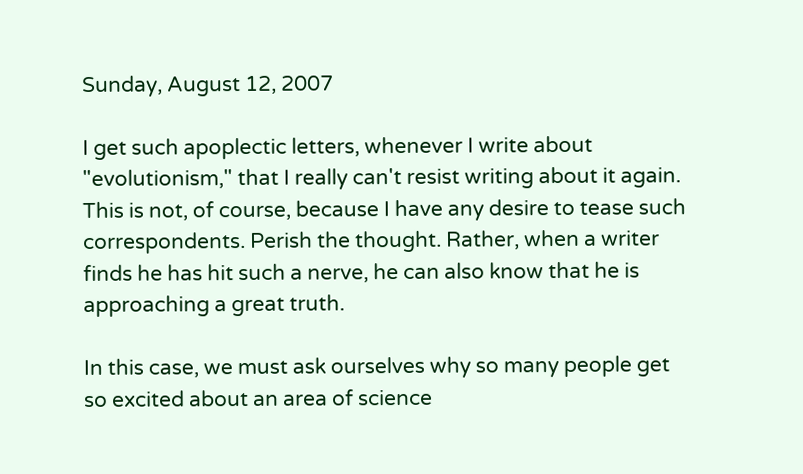Sunday, August 12, 2007

I get such apoplectic letters, whenever I write about "evolutionism," that I really can't resist writing about it again. This is not, of course, because I have any desire to tease such correspondents. Perish the thought. Rather, when a writer finds he has hit such a nerve, he can also know that he is approaching a great truth.

In this case, we must ask ourselves why so many people get so excited about an area of science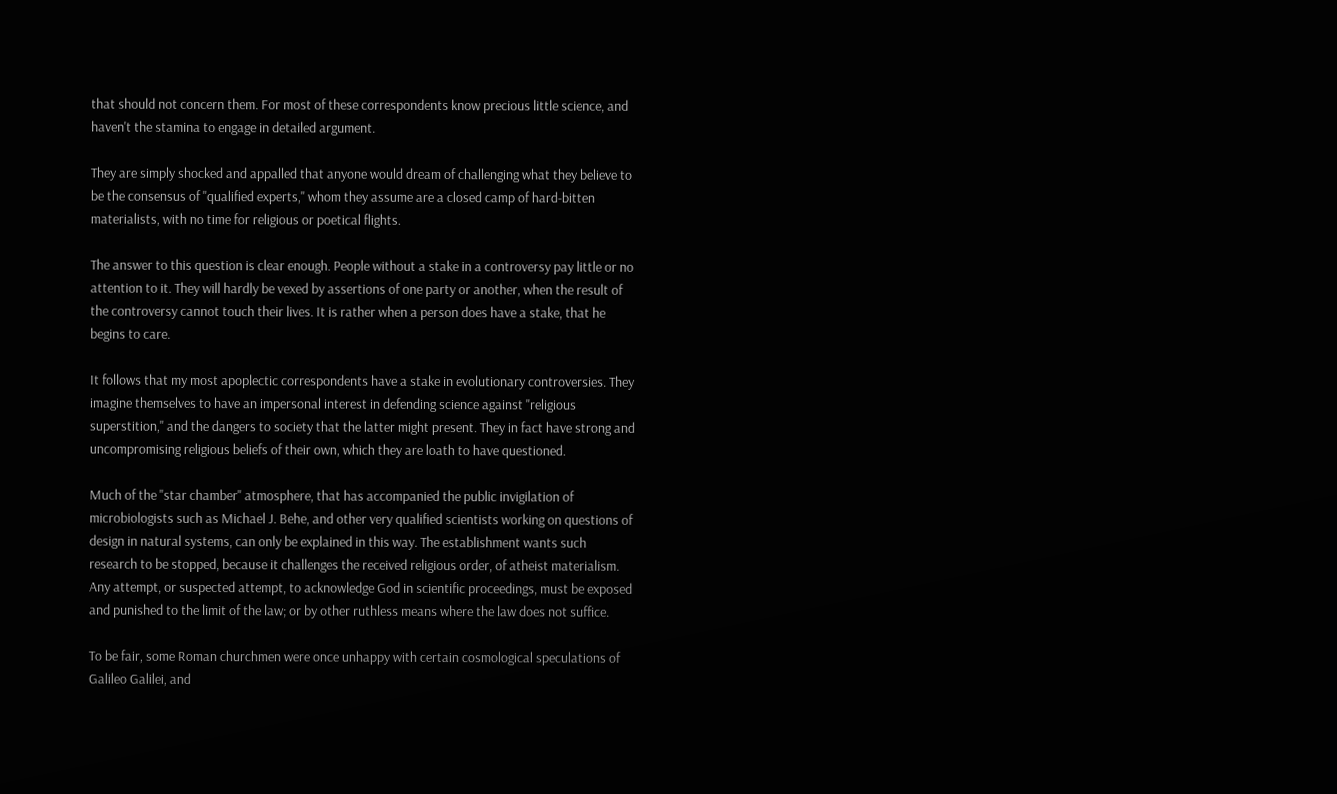that should not concern them. For most of these correspondents know precious little science, and haven't the stamina to engage in detailed argument.

They are simply shocked and appalled that anyone would dream of challenging what they believe to be the consensus of "qualified experts," whom they assume are a closed camp of hard-bitten materialists, with no time for religious or poetical flights.

The answer to this question is clear enough. People without a stake in a controversy pay little or no attention to it. They will hardly be vexed by assertions of one party or another, when the result of the controversy cannot touch their lives. It is rather when a person does have a stake, that he begins to care.

It follows that my most apoplectic correspondents have a stake in evolutionary controversies. They imagine themselves to have an impersonal interest in defending science against "religious superstition," and the dangers to society that the latter might present. They in fact have strong and uncompromising religious beliefs of their own, which they are loath to have questioned.

Much of the "star chamber" atmosphere, that has accompanied the public invigilation of microbiologists such as Michael J. Behe, and other very qualified scientists working on questions of design in natural systems, can only be explained in this way. The establishment wants such research to be stopped, because it challenges the received religious order, of atheist materialism. Any attempt, or suspected attempt, to acknowledge God in scientific proceedings, must be exposed and punished to the limit of the law; or by other ruthless means where the law does not suffice.

To be fair, some Roman churchmen were once unhappy with certain cosmological speculations of Galileo Galilei, and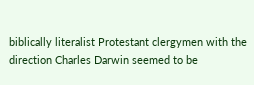biblically literalist Protestant clergymen with the direction Charles Darwin seemed to be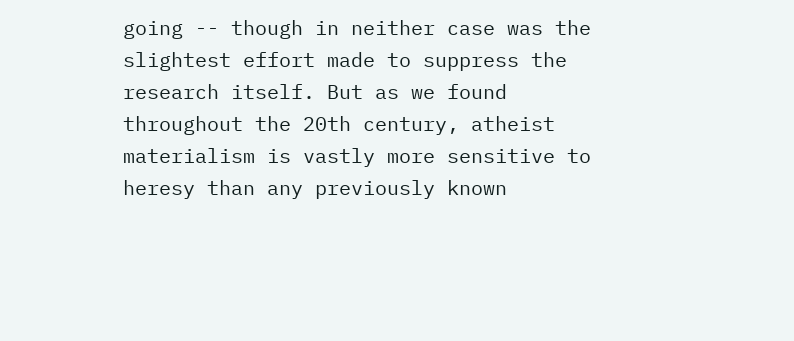going -- though in neither case was the slightest effort made to suppress the research itself. But as we found throughout the 20th century, atheist materialism is vastly more sensitive to heresy than any previously known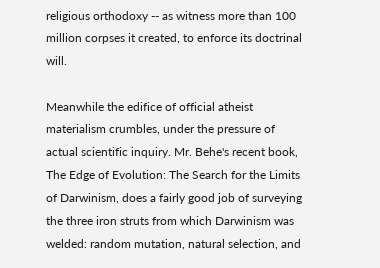religious orthodoxy -- as witness more than 100 million corpses it created, to enforce its doctrinal will.

Meanwhile the edifice of official atheist materialism crumbles, under the pressure of actual scientific inquiry. Mr. Behe's recent book, The Edge of Evolution: The Search for the Limits of Darwinism, does a fairly good job of surveying the three iron struts from which Darwinism was welded: random mutation, natural selection, and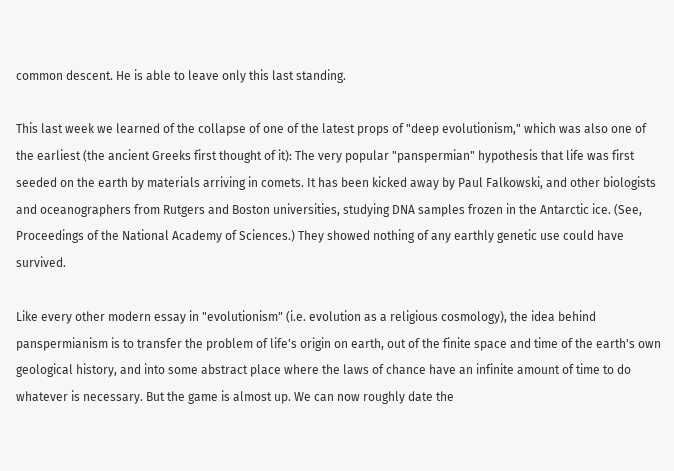common descent. He is able to leave only this last standing.

This last week we learned of the collapse of one of the latest props of "deep evolutionism," which was also one of the earliest (the ancient Greeks first thought of it): The very popular "panspermian" hypothesis that life was first seeded on the earth by materials arriving in comets. It has been kicked away by Paul Falkowski, and other biologists and oceanographers from Rutgers and Boston universities, studying DNA samples frozen in the Antarctic ice. (See, Proceedings of the National Academy of Sciences.) They showed nothing of any earthly genetic use could have survived.

Like every other modern essay in "evolutionism" (i.e. evolution as a religious cosmology), the idea behind panspermianism is to transfer the problem of life's origin on earth, out of the finite space and time of the earth's own geological history, and into some abstract place where the laws of chance have an infinite amount of time to do whatever is necessary. But the game is almost up. We can now roughly date the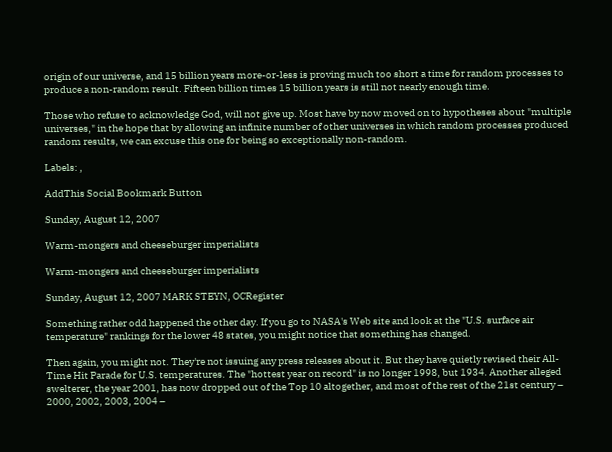origin of our universe, and 15 billion years more-or-less is proving much too short a time for random processes to produce a non-random result. Fifteen billion times 15 billion years is still not nearly enough time.

Those who refuse to acknowledge God, will not give up. Most have by now moved on to hypotheses about "multiple universes," in the hope that by allowing an infinite number of other universes in which random processes produced random results, we can excuse this one for being so exceptionally non-random.

Labels: ,

AddThis Social Bookmark Button

Sunday, August 12, 2007

Warm-mongers and cheeseburger imperialists

Warm-mongers and cheeseburger imperialists

Sunday, August 12, 2007 MARK STEYN, OCRegister

Something rather odd happened the other day. If you go to NASA's Web site and look at the "U.S. surface air temperature" rankings for the lower 48 states, you might notice that something has changed.

Then again, you might not. They're not issuing any press releases about it. But they have quietly revised their All-Time Hit Parade for U.S. temperatures. The "hottest year on record" is no longer 1998, but 1934. Another alleged swelterer, the year 2001, has now dropped out of the Top 10 altogether, and most of the rest of the 21st century – 2000, 2002, 2003, 2004 –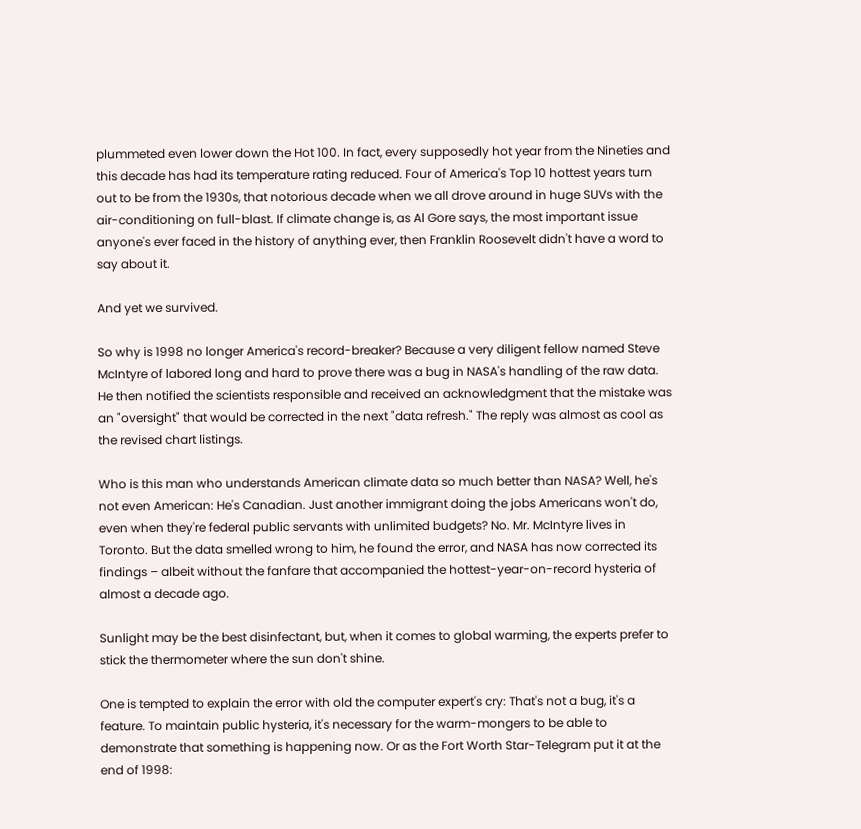plummeted even lower down the Hot 100. In fact, every supposedly hot year from the Nineties and this decade has had its temperature rating reduced. Four of America's Top 10 hottest years turn out to be from the 1930s, that notorious decade when we all drove around in huge SUVs with the air-conditioning on full-blast. If climate change is, as Al Gore says, the most important issue anyone's ever faced in the history of anything ever, then Franklin Roosevelt didn't have a word to say about it.

And yet we survived.

So why is 1998 no longer America's record-breaker? Because a very diligent fellow named Steve McIntyre of labored long and hard to prove there was a bug in NASA's handling of the raw data. He then notified the scientists responsible and received an acknowledgment that the mistake was an "oversight" that would be corrected in the next "data refresh." The reply was almost as cool as the revised chart listings.

Who is this man who understands American climate data so much better than NASA? Well, he's not even American: He's Canadian. Just another immigrant doing the jobs Americans won't do, even when they're federal public servants with unlimited budgets? No. Mr. McIntyre lives in Toronto. But the data smelled wrong to him, he found the error, and NASA has now corrected its findings – albeit without the fanfare that accompanied the hottest-year-on-record hysteria of almost a decade ago.

Sunlight may be the best disinfectant, but, when it comes to global warming, the experts prefer to stick the thermometer where the sun don't shine.

One is tempted to explain the error with old the computer expert's cry: That's not a bug, it's a feature. To maintain public hysteria, it's necessary for the warm-mongers to be able to demonstrate that something is happening now. Or as the Fort Worth Star-Telegram put it at the end of 1998: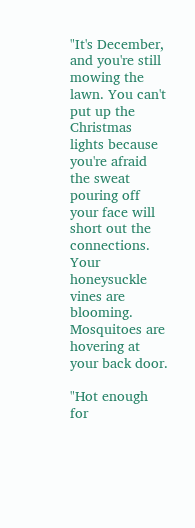"It's December, and you're still mowing the lawn. You can't put up the Christmas lights because you're afraid the sweat pouring off your face will short out the connections. Your honeysuckle vines are blooming. Mosquitoes are hovering at your back door.

"Hot enough for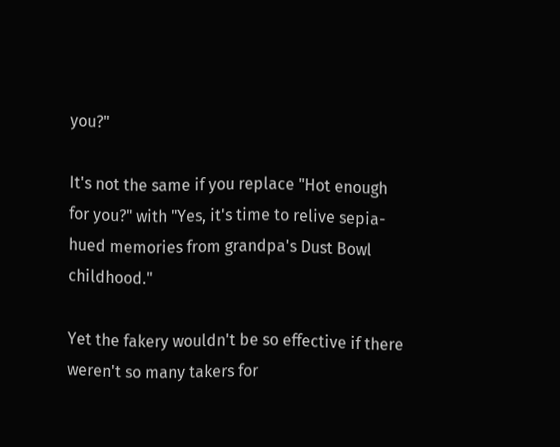you?"

It's not the same if you replace "Hot enough for you?" with "Yes, it's time to relive sepia-hued memories from grandpa's Dust Bowl childhood."

Yet the fakery wouldn't be so effective if there weren't so many takers for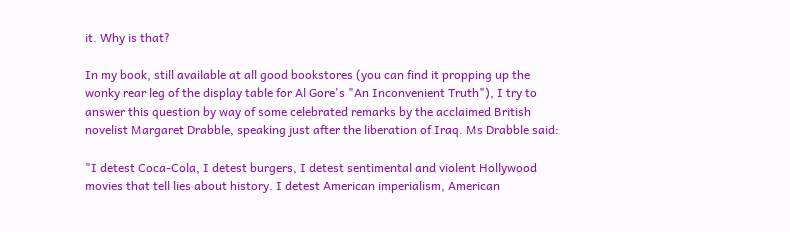it. Why is that?

In my book, still available at all good bookstores (you can find it propping up the wonky rear leg of the display table for Al Gore's "An Inconvenient Truth"), I try to answer this question by way of some celebrated remarks by the acclaimed British novelist Margaret Drabble, speaking just after the liberation of Iraq. Ms Drabble said:

"I detest Coca-Cola, I detest burgers, I detest sentimental and violent Hollywood movies that tell lies about history. I detest American imperialism, American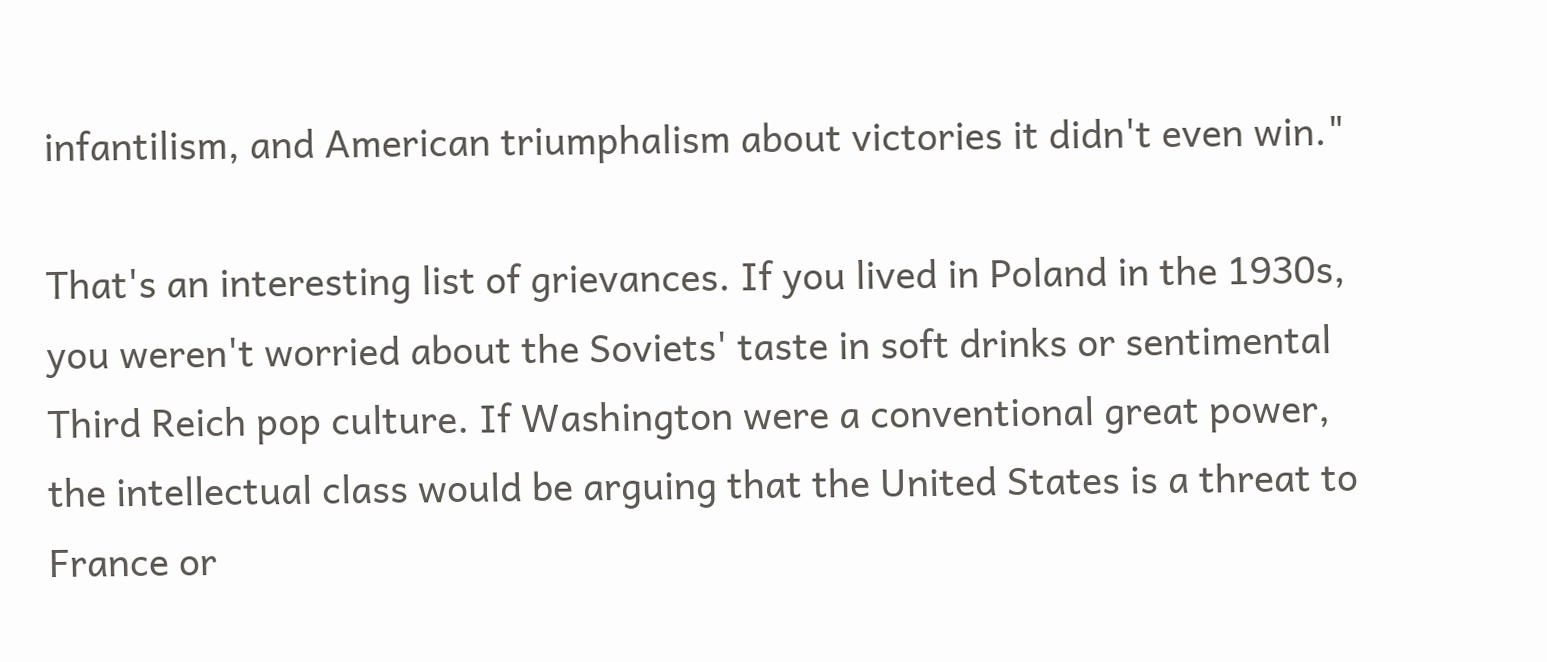infantilism, and American triumphalism about victories it didn't even win."

That's an interesting list of grievances. If you lived in Poland in the 1930s, you weren't worried about the Soviets' taste in soft drinks or sentimental Third Reich pop culture. If Washington were a conventional great power, the intellectual class would be arguing that the United States is a threat to France or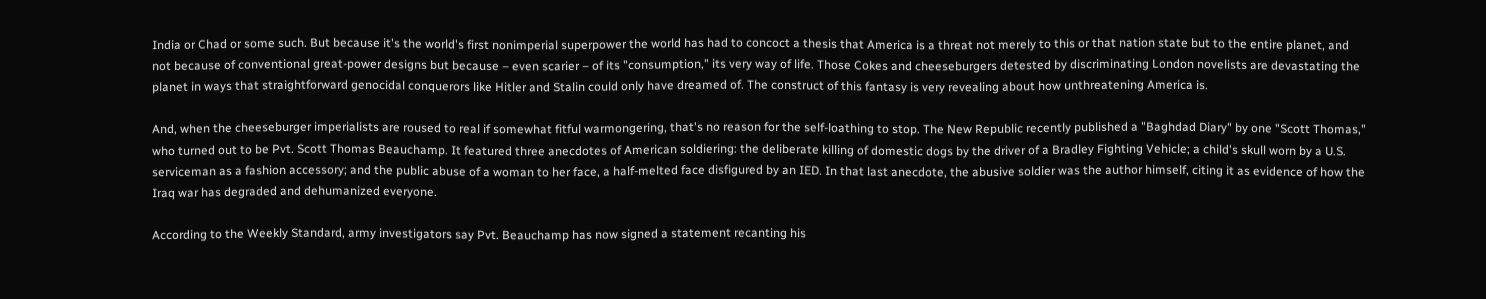India or Chad or some such. But because it's the world's first nonimperial superpower the world has had to concoct a thesis that America is a threat not merely to this or that nation state but to the entire planet, and not because of conventional great-power designs but because – even scarier – of its "consumption," its very way of life. Those Cokes and cheeseburgers detested by discriminating London novelists are devastating the planet in ways that straightforward genocidal conquerors like Hitler and Stalin could only have dreamed of. The construct of this fantasy is very revealing about how unthreatening America is.

And, when the cheeseburger imperialists are roused to real if somewhat fitful warmongering, that's no reason for the self-loathing to stop. The New Republic recently published a "Baghdad Diary" by one "Scott Thomas," who turned out to be Pvt. Scott Thomas Beauchamp. It featured three anecdotes of American soldiering: the deliberate killing of domestic dogs by the driver of a Bradley Fighting Vehicle; a child's skull worn by a U.S. serviceman as a fashion accessory; and the public abuse of a woman to her face, a half-melted face disfigured by an IED. In that last anecdote, the abusive soldier was the author himself, citing it as evidence of how the Iraq war has degraded and dehumanized everyone.

According to the Weekly Standard, army investigators say Pvt. Beauchamp has now signed a statement recanting his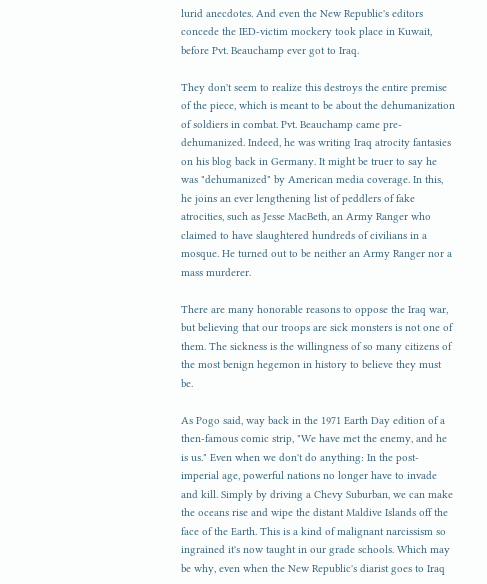lurid anecdotes. And even the New Republic's editors concede the IED-victim mockery took place in Kuwait, before Pvt. Beauchamp ever got to Iraq.

They don't seem to realize this destroys the entire premise of the piece, which is meant to be about the dehumanization of soldiers in combat. Pvt. Beauchamp came pre-dehumanized. Indeed, he was writing Iraq atrocity fantasies on his blog back in Germany. It might be truer to say he was "dehumanized" by American media coverage. In this, he joins an ever lengthening list of peddlers of fake atrocities, such as Jesse MacBeth, an Army Ranger who claimed to have slaughtered hundreds of civilians in a mosque. He turned out to be neither an Army Ranger nor a mass murderer.

There are many honorable reasons to oppose the Iraq war, but believing that our troops are sick monsters is not one of them. The sickness is the willingness of so many citizens of the most benign hegemon in history to believe they must be.

As Pogo said, way back in the 1971 Earth Day edition of a then-famous comic strip, "We have met the enemy, and he is us." Even when we don't do anything: In the post-imperial age, powerful nations no longer have to invade and kill. Simply by driving a Chevy Suburban, we can make the oceans rise and wipe the distant Maldive Islands off the face of the Earth. This is a kind of malignant narcissism so ingrained it's now taught in our grade schools. Which may be why, even when the New Republic's diarist goes to Iraq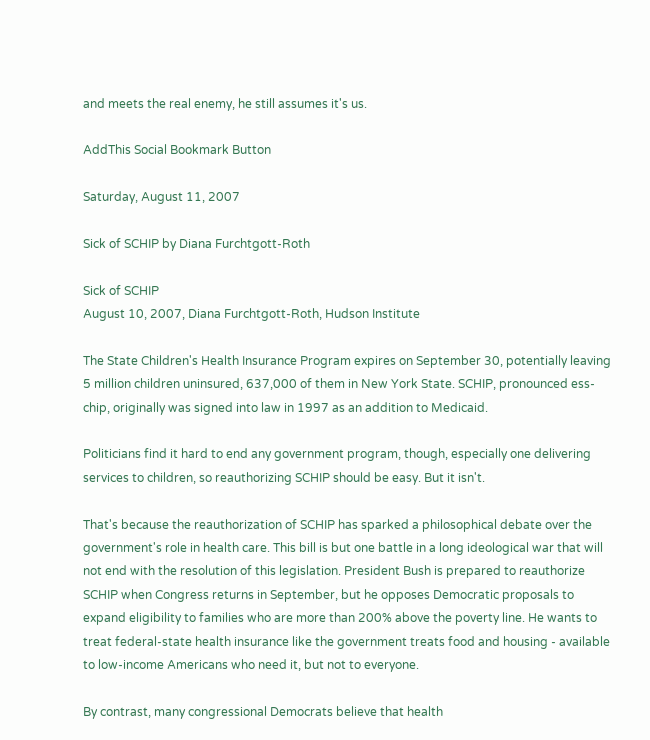and meets the real enemy, he still assumes it's us.

AddThis Social Bookmark Button

Saturday, August 11, 2007

Sick of SCHIP by Diana Furchtgott-Roth

Sick of SCHIP
August 10, 2007, Diana Furchtgott-Roth, Hudson Institute

The State Children's Health Insurance Program expires on September 30, potentially leaving 5 million children uninsured, 637,000 of them in New York State. SCHIP, pronounced ess-chip, originally was signed into law in 1997 as an addition to Medicaid.

Politicians find it hard to end any government program, though, especially one delivering services to children, so reauthorizing SCHIP should be easy. But it isn't.

That's because the reauthorization of SCHIP has sparked a philosophical debate over the government's role in health care. This bill is but one battle in a long ideological war that will not end with the resolution of this legislation. President Bush is prepared to reauthorize SCHIP when Congress returns in September, but he opposes Democratic proposals to expand eligibility to families who are more than 200% above the poverty line. He wants to treat federal-state health insurance like the government treats food and housing - available to low-income Americans who need it, but not to everyone.

By contrast, many congressional Democrats believe that health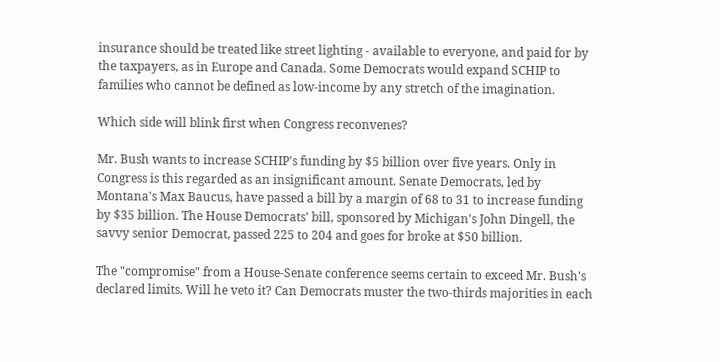insurance should be treated like street lighting - available to everyone, and paid for by the taxpayers, as in Europe and Canada. Some Democrats would expand SCHIP to families who cannot be defined as low-income by any stretch of the imagination.

Which side will blink first when Congress reconvenes?

Mr. Bush wants to increase SCHIP's funding by $5 billion over five years. Only in Congress is this regarded as an insignificant amount. Senate Democrats, led by Montana's Max Baucus, have passed a bill by a margin of 68 to 31 to increase funding by $35 billion. The House Democrats' bill, sponsored by Michigan's John Dingell, the savvy senior Democrat, passed 225 to 204 and goes for broke at $50 billion.

The "compromise" from a House-Senate conference seems certain to exceed Mr. Bush's declared limits. Will he veto it? Can Democrats muster the two-thirds majorities in each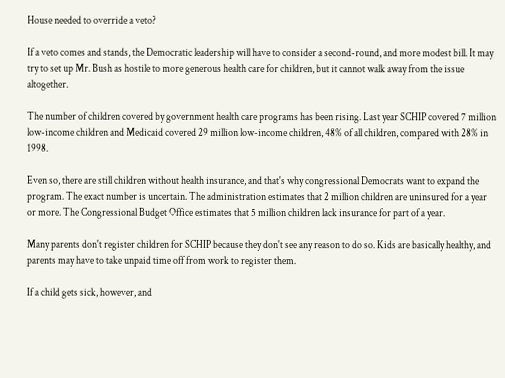House needed to override a veto?

If a veto comes and stands, the Democratic leadership will have to consider a second-round, and more modest bill. It may try to set up Mr. Bush as hostile to more generous health care for children, but it cannot walk away from the issue altogether.

The number of children covered by government health care programs has been rising. Last year SCHIP covered 7 million low-income children and Medicaid covered 29 million low-income children, 48% of all children, compared with 28% in 1998.

Even so, there are still children without health insurance, and that's why congressional Democrats want to expand the program. The exact number is uncertain. The administration estimates that 2 million children are uninsured for a year or more. The Congressional Budget Office estimates that 5 million children lack insurance for part of a year.

Many parents don't register children for SCHIP because they don't see any reason to do so. Kids are basically healthy, and parents may have to take unpaid time off from work to register them.

If a child gets sick, however, and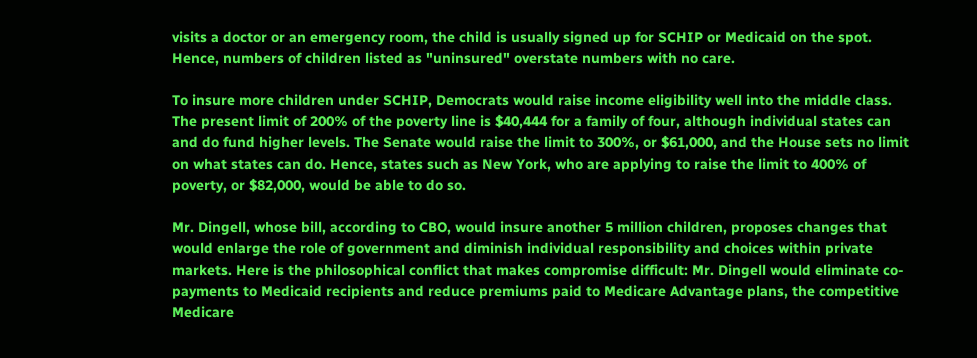visits a doctor or an emergency room, the child is usually signed up for SCHIP or Medicaid on the spot. Hence, numbers of children listed as "uninsured" overstate numbers with no care.

To insure more children under SCHIP, Democrats would raise income eligibility well into the middle class. The present limit of 200% of the poverty line is $40,444 for a family of four, although individual states can and do fund higher levels. The Senate would raise the limit to 300%, or $61,000, and the House sets no limit on what states can do. Hence, states such as New York, who are applying to raise the limit to 400% of poverty, or $82,000, would be able to do so.

Mr. Dingell, whose bill, according to CBO, would insure another 5 million children, proposes changes that would enlarge the role of government and diminish individual responsibility and choices within private markets. Here is the philosophical conflict that makes compromise difficult: Mr. Dingell would eliminate co-payments to Medicaid recipients and reduce premiums paid to Medicare Advantage plans, the competitive Medicare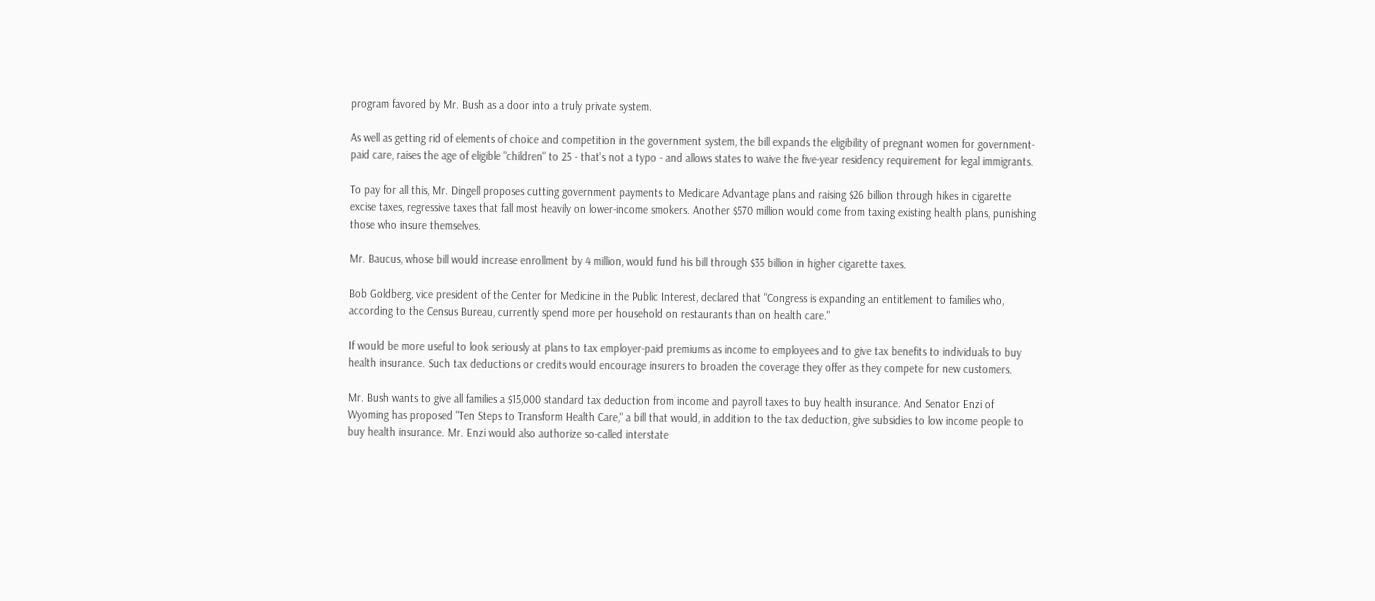program favored by Mr. Bush as a door into a truly private system.

As well as getting rid of elements of choice and competition in the government system, the bill expands the eligibility of pregnant women for government-paid care, raises the age of eligible "children" to 25 - that's not a typo - and allows states to waive the five-year residency requirement for legal immigrants.

To pay for all this, Mr. Dingell proposes cutting government payments to Medicare Advantage plans and raising $26 billion through hikes in cigarette excise taxes, regressive taxes that fall most heavily on lower-income smokers. Another $570 million would come from taxing existing health plans, punishing those who insure themselves.

Mr. Baucus, whose bill would increase enrollment by 4 million, would fund his bill through $35 billion in higher cigarette taxes.

Bob Goldberg, vice president of the Center for Medicine in the Public Interest, declared that "Congress is expanding an entitlement to families who, according to the Census Bureau, currently spend more per household on restaurants than on health care."

If would be more useful to look seriously at plans to tax employer-paid premiums as income to employees and to give tax benefits to individuals to buy health insurance. Such tax deductions or credits would encourage insurers to broaden the coverage they offer as they compete for new customers.

Mr. Bush wants to give all families a $15,000 standard tax deduction from income and payroll taxes to buy health insurance. And Senator Enzi of Wyoming has proposed "Ten Steps to Transform Health Care," a bill that would, in addition to the tax deduction, give subsidies to low income people to buy health insurance. Mr. Enzi would also authorize so-called interstate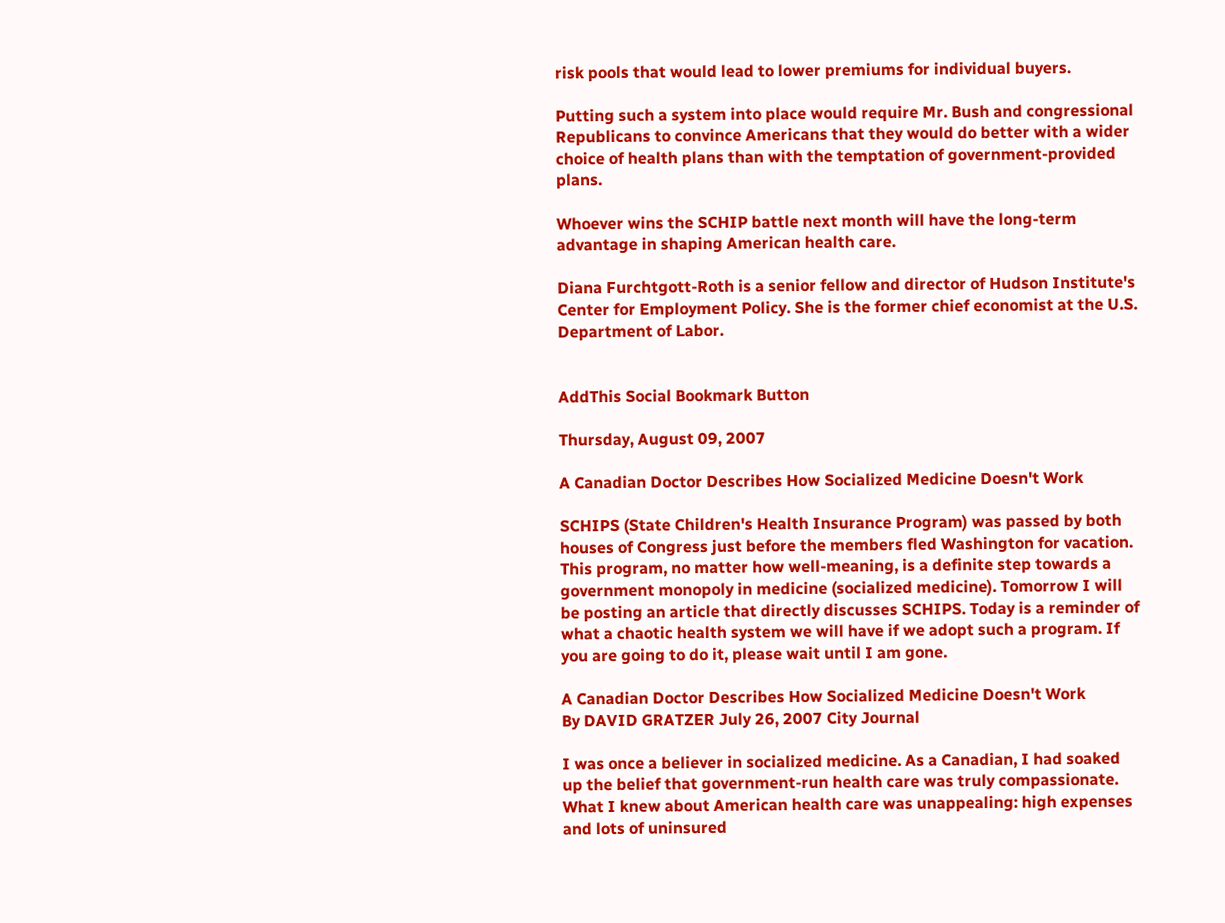risk pools that would lead to lower premiums for individual buyers.

Putting such a system into place would require Mr. Bush and congressional Republicans to convince Americans that they would do better with a wider choice of health plans than with the temptation of government-provided plans.

Whoever wins the SCHIP battle next month will have the long-term advantage in shaping American health care.

Diana Furchtgott-Roth is a senior fellow and director of Hudson Institute's Center for Employment Policy. She is the former chief economist at the U.S. Department of Labor.


AddThis Social Bookmark Button

Thursday, August 09, 2007

A Canadian Doctor Describes How Socialized Medicine Doesn't Work

SCHIPS (State Children's Health Insurance Program) was passed by both houses of Congress just before the members fled Washington for vacation. This program, no matter how well-meaning, is a definite step towards a government monopoly in medicine (socialized medicine). Tomorrow I will be posting an article that directly discusses SCHIPS. Today is a reminder of what a chaotic health system we will have if we adopt such a program. If you are going to do it, please wait until I am gone.

A Canadian Doctor Describes How Socialized Medicine Doesn't Work
By DAVID GRATZER July 26, 2007 City Journal

I was once a believer in socialized medicine. As a Canadian, I had soaked up the belief that government-run health care was truly compassionate. What I knew about American health care was unappealing: high expenses and lots of uninsured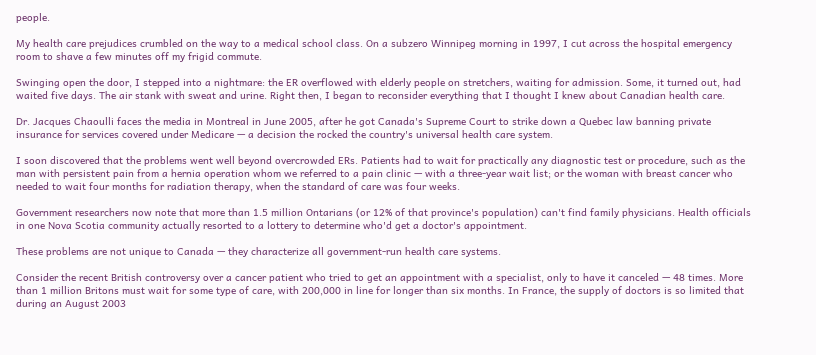people.

My health care prejudices crumbled on the way to a medical school class. On a subzero Winnipeg morning in 1997, I cut across the hospital emergency room to shave a few minutes off my frigid commute.

Swinging open the door, I stepped into a nightmare: the ER overflowed with elderly people on stretchers, waiting for admission. Some, it turned out, had waited five days. The air stank with sweat and urine. Right then, I began to reconsider everything that I thought I knew about Canadian health care.

Dr. Jacques Chaoulli faces the media in Montreal in June 2005, after he got Canada's Supreme Court to strike down a Quebec law banning private insurance for services covered under Medicare — a decision the rocked the country's universal health care system.

I soon discovered that the problems went well beyond overcrowded ERs. Patients had to wait for practically any diagnostic test or procedure, such as the man with persistent pain from a hernia operation whom we referred to a pain clinic — with a three-year wait list; or the woman with breast cancer who needed to wait four months for radiation therapy, when the standard of care was four weeks.

Government researchers now note that more than 1.5 million Ontarians (or 12% of that province's population) can't find family physicians. Health officials in one Nova Scotia community actually resorted to a lottery to determine who'd get a doctor's appointment.

These problems are not unique to Canada — they characterize all government-run health care systems.

Consider the recent British controversy over a cancer patient who tried to get an appointment with a specialist, only to have it canceled — 48 times. More than 1 million Britons must wait for some type of care, with 200,000 in line for longer than six months. In France, the supply of doctors is so limited that during an August 2003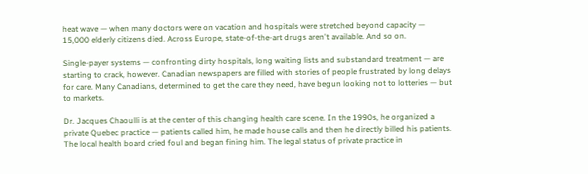heat wave — when many doctors were on vacation and hospitals were stretched beyond capacity — 15,000 elderly citizens died. Across Europe, state-of-the-art drugs aren't available. And so on.

Single-payer systems — confronting dirty hospitals, long waiting lists and substandard treatment — are starting to crack, however. Canadian newspapers are filled with stories of people frustrated by long delays for care. Many Canadians, determined to get the care they need, have begun looking not to lotteries — but to markets.

Dr. Jacques Chaoulli is at the center of this changing health care scene. In the 1990s, he organized a private Quebec practice — patients called him, he made house calls and then he directly billed his patients. The local health board cried foul and began fining him. The legal status of private practice in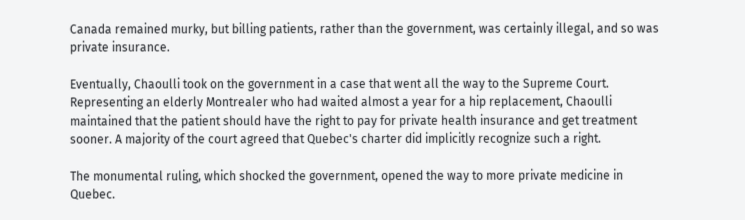Canada remained murky, but billing patients, rather than the government, was certainly illegal, and so was private insurance.

Eventually, Chaoulli took on the government in a case that went all the way to the Supreme Court. Representing an elderly Montrealer who had waited almost a year for a hip replacement, Chaoulli maintained that the patient should have the right to pay for private health insurance and get treatment sooner. A majority of the court agreed that Quebec's charter did implicitly recognize such a right.

The monumental ruling, which shocked the government, opened the way to more private medicine in Quebec.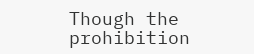Though the prohibition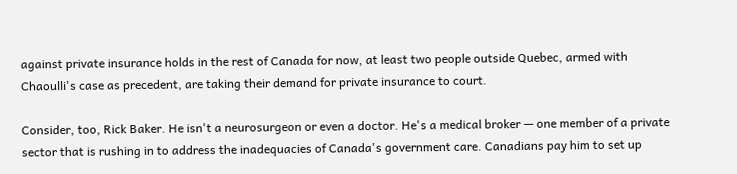against private insurance holds in the rest of Canada for now, at least two people outside Quebec, armed with Chaoulli's case as precedent, are taking their demand for private insurance to court.

Consider, too, Rick Baker. He isn't a neurosurgeon or even a doctor. He's a medical broker — one member of a private sector that is rushing in to address the inadequacies of Canada's government care. Canadians pay him to set up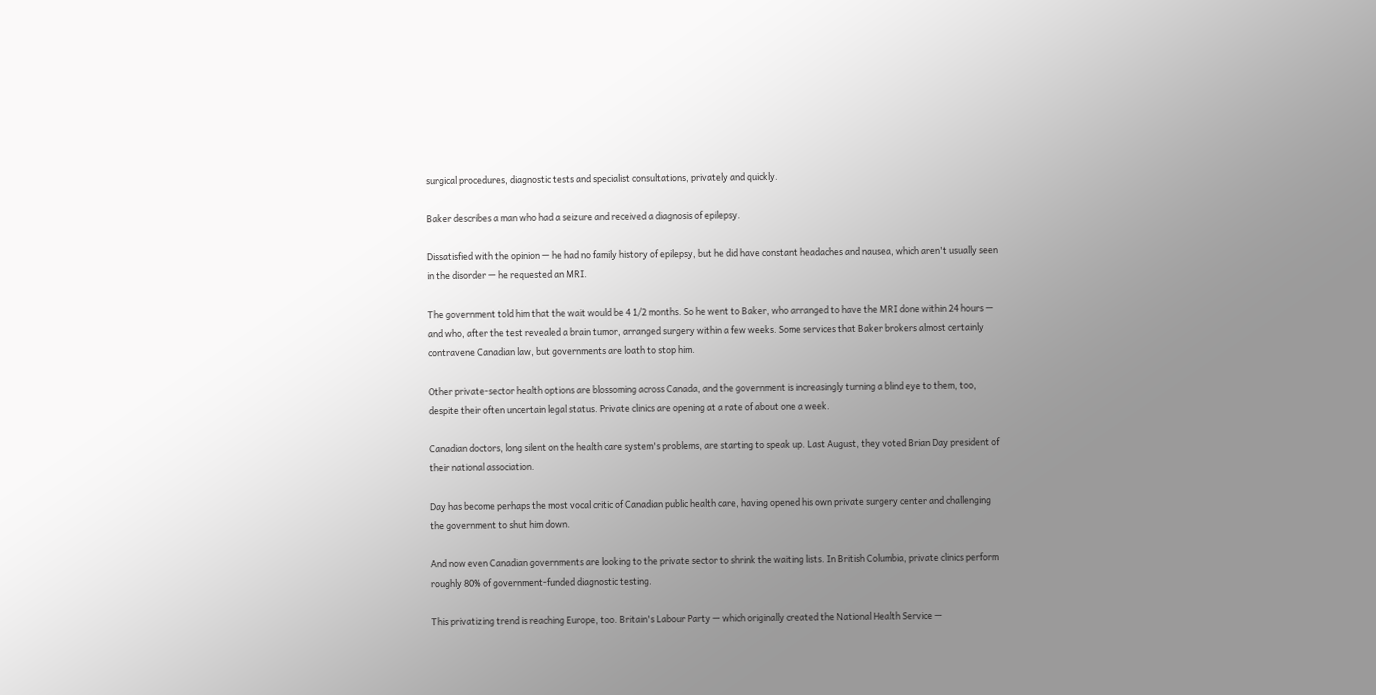surgical procedures, diagnostic tests and specialist consultations, privately and quickly.

Baker describes a man who had a seizure and received a diagnosis of epilepsy.

Dissatisfied with the opinion — he had no family history of epilepsy, but he did have constant headaches and nausea, which aren't usually seen in the disorder — he requested an MRI.

The government told him that the wait would be 4 1/2 months. So he went to Baker, who arranged to have the MRI done within 24 hours — and who, after the test revealed a brain tumor, arranged surgery within a few weeks. Some services that Baker brokers almost certainly contravene Canadian law, but governments are loath to stop him.

Other private-sector health options are blossoming across Canada, and the government is increasingly turning a blind eye to them, too, despite their often uncertain legal status. Private clinics are opening at a rate of about one a week.

Canadian doctors, long silent on the health care system's problems, are starting to speak up. Last August, they voted Brian Day president of their national association.

Day has become perhaps the most vocal critic of Canadian public health care, having opened his own private surgery center and challenging the government to shut him down.

And now even Canadian governments are looking to the private sector to shrink the waiting lists. In British Columbia, private clinics perform roughly 80% of government-funded diagnostic testing.

This privatizing trend is reaching Europe, too. Britain's Labour Party — which originally created the National Health Service —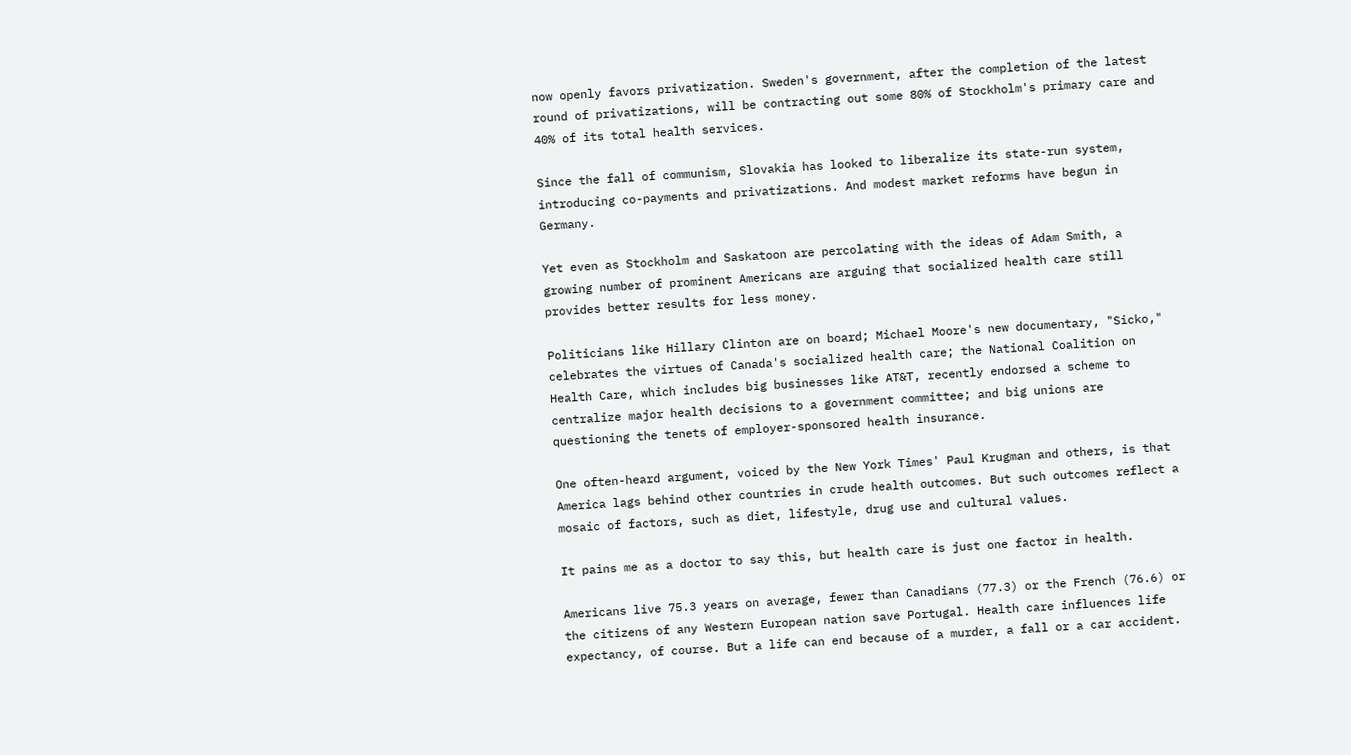now openly favors privatization. Sweden's government, after the completion of the latest round of privatizations, will be contracting out some 80% of Stockholm's primary care and 40% of its total health services.

Since the fall of communism, Slovakia has looked to liberalize its state-run system, introducing co-payments and privatizations. And modest market reforms have begun in Germany.

Yet even as Stockholm and Saskatoon are percolating with the ideas of Adam Smith, a growing number of prominent Americans are arguing that socialized health care still provides better results for less money.

Politicians like Hillary Clinton are on board; Michael Moore's new documentary, "Sicko," celebrates the virtues of Canada's socialized health care; the National Coalition on Health Care, which includes big businesses like AT&T, recently endorsed a scheme to centralize major health decisions to a government committee; and big unions are questioning the tenets of employer-sponsored health insurance.

One often-heard argument, voiced by the New York Times' Paul Krugman and others, is that America lags behind other countries in crude health outcomes. But such outcomes reflect a mosaic of factors, such as diet, lifestyle, drug use and cultural values.

It pains me as a doctor to say this, but health care is just one factor in health.

Americans live 75.3 years on average, fewer than Canadians (77.3) or the French (76.6) or the citizens of any Western European nation save Portugal. Health care influences life expectancy, of course. But a life can end because of a murder, a fall or a car accident.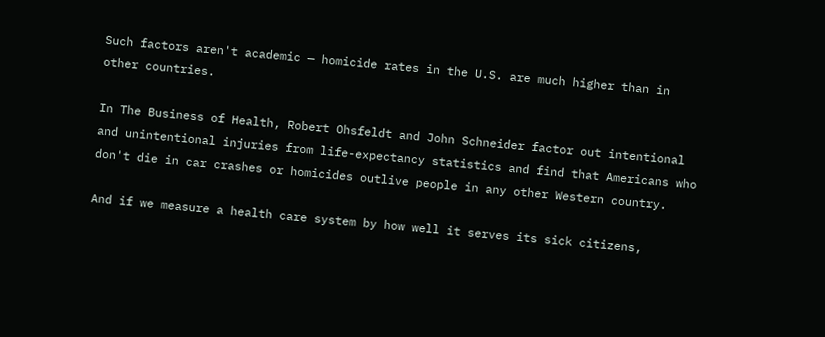Such factors aren't academic — homicide rates in the U.S. are much higher than in other countries.

In The Business of Health, Robert Ohsfeldt and John Schneider factor out intentional and unintentional injuries from life-expectancy statistics and find that Americans who don't die in car crashes or homicides outlive people in any other Western country.

And if we measure a health care system by how well it serves its sick citizens,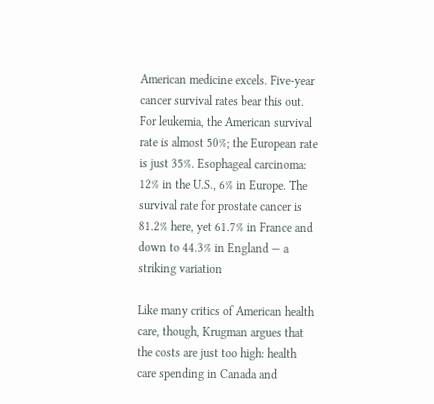American medicine excels. Five-year cancer survival rates bear this out. For leukemia, the American survival rate is almost 50%; the European rate is just 35%. Esophageal carcinoma: 12% in the U.S., 6% in Europe. The survival rate for prostate cancer is 81.2% here, yet 61.7% in France and down to 44.3% in England — a striking variation

Like many critics of American health care, though, Krugman argues that the costs are just too high: health care spending in Canada and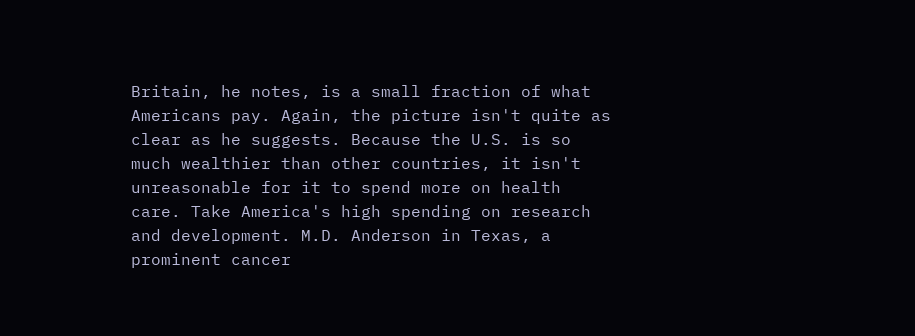Britain, he notes, is a small fraction of what Americans pay. Again, the picture isn't quite as clear as he suggests. Because the U.S. is so much wealthier than other countries, it isn't unreasonable for it to spend more on health care. Take America's high spending on research and development. M.D. Anderson in Texas, a prominent cancer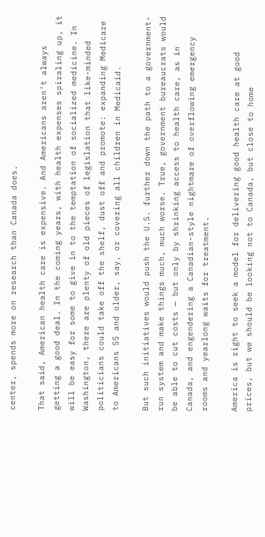center, spends more on research than Canada does.

That said, American health care is expensive. And Americans aren't always getting a good deal. In the coming years, with health expenses spiraling up, it will be easy for some to give in to the temptation of socialized medicine. In Washington, there are plenty of old pieces of legislation that like-minded politicians could take off the shelf, dust off and promote: expanding Medicare to Americans 55 and older, say, or covering all children in Medicaid.

But such initiatives would push the U.S. further down the path to a government-run system and make things much, much worse. True, government bureaucrats would be able to cut costs — but only by shrinking access to health care, as in Canada, and engendering a Canadian-style nightmare of overflowing emergency rooms and yearlong waits for treatment.

America is right to seek a model for delivering good health care at good prices, but we should be looking not to Canada, but close to home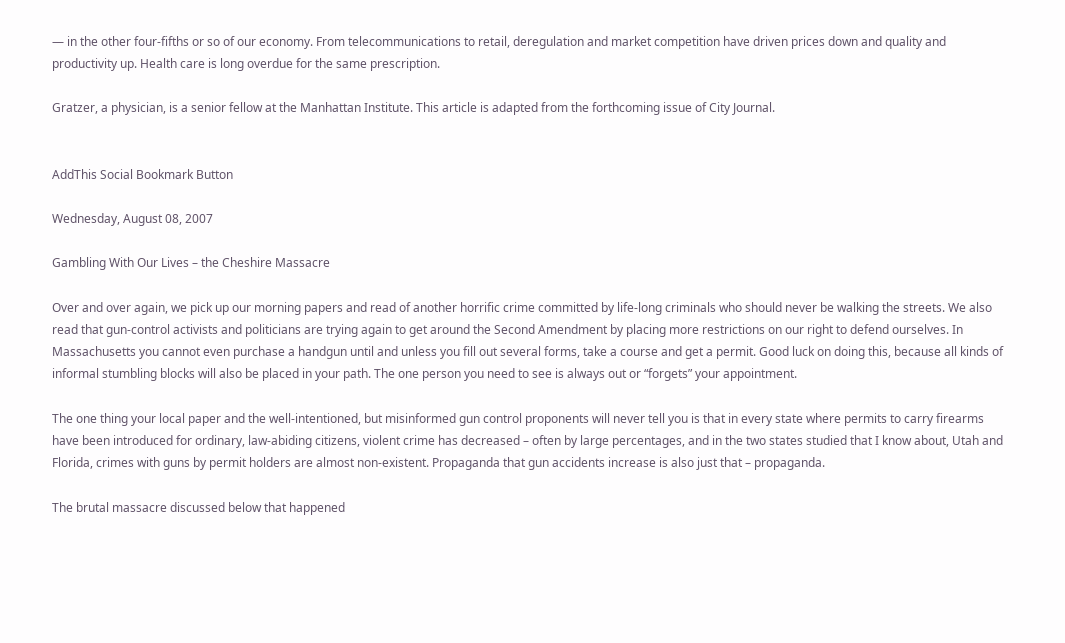— in the other four-fifths or so of our economy. From telecommunications to retail, deregulation and market competition have driven prices down and quality and productivity up. Health care is long overdue for the same prescription.

Gratzer, a physician, is a senior fellow at the Manhattan Institute. This article is adapted from the forthcoming issue of City Journal.


AddThis Social Bookmark Button

Wednesday, August 08, 2007

Gambling With Our Lives – the Cheshire Massacre

Over and over again, we pick up our morning papers and read of another horrific crime committed by life-long criminals who should never be walking the streets. We also read that gun-control activists and politicians are trying again to get around the Second Amendment by placing more restrictions on our right to defend ourselves. In Massachusetts you cannot even purchase a handgun until and unless you fill out several forms, take a course and get a permit. Good luck on doing this, because all kinds of informal stumbling blocks will also be placed in your path. The one person you need to see is always out or “forgets” your appointment.

The one thing your local paper and the well-intentioned, but misinformed gun control proponents will never tell you is that in every state where permits to carry firearms have been introduced for ordinary, law-abiding citizens, violent crime has decreased – often by large percentages, and in the two states studied that I know about, Utah and Florida, crimes with guns by permit holders are almost non-existent. Propaganda that gun accidents increase is also just that – propaganda.

The brutal massacre discussed below that happened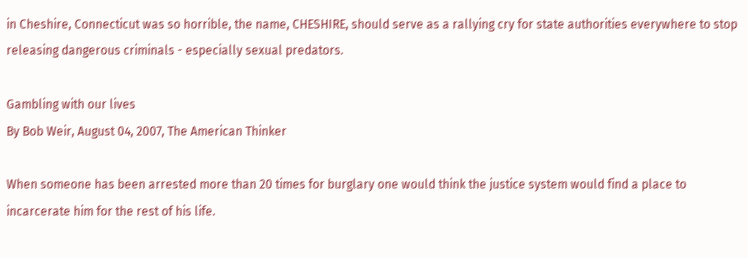in Cheshire, Connecticut was so horrible, the name, CHESHIRE, should serve as a rallying cry for state authorities everywhere to stop releasing dangerous criminals - especially sexual predators.

Gambling with our lives
By Bob Weir, August 04, 2007, The American Thinker

When someone has been arrested more than 20 times for burglary one would think the justice system would find a place to incarcerate him for the rest of his life.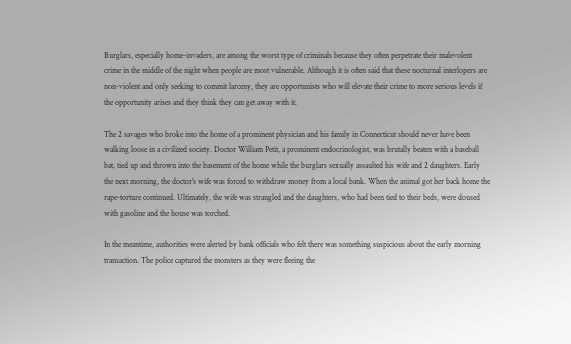Burglars, especially home-invaders, are among the worst type of criminals because they often perpetrate their malevolent crime in the middle of the night when people are most vulnerable. Although it is often said that these nocturnal interlopers are non-violent and only seeking to commit larceny, they are opportunists who will elevate their crime to more serious levels if the opportunity arises and they think they can get away with it.

The 2 savages who broke into the home of a prominent physician and his family in Connecticut should never have been walking loose in a civilized society. Doctor William Petit, a prominent endocrinologist, was brutally beaten with a baseball bat, tied up and thrown into the basement of the home while the burglars sexually assaulted his wife and 2 daughters. Early the next morning, the doctor's wife was forced to withdraw money from a local bank. When the animal got her back home the rape-torture continued. Ultimately, the wife was strangled and the daughters, who had been tied to their beds, were doused with gasoline and the house was torched.

In the meantime, authorities were alerted by bank officials who felt there was something suspicious about the early morning transaction. The police captured the monsters as they were fleeing the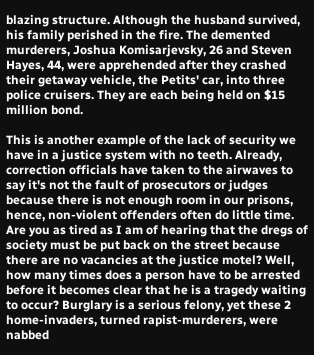blazing structure. Although the husband survived, his family perished in the fire. The demented murderers, Joshua Komisarjevsky, 26 and Steven Hayes, 44, were apprehended after they crashed their getaway vehicle, the Petits' car, into three police cruisers. They are each being held on $15 million bond.

This is another example of the lack of security we have in a justice system with no teeth. Already, correction officials have taken to the airwaves to say it's not the fault of prosecutors or judges because there is not enough room in our prisons, hence, non-violent offenders often do little time. Are you as tired as I am of hearing that the dregs of society must be put back on the street because there are no vacancies at the justice motel? Well, how many times does a person have to be arrested before it becomes clear that he is a tragedy waiting to occur? Burglary is a serious felony, yet these 2 home-invaders, turned rapist-murderers, were nabbed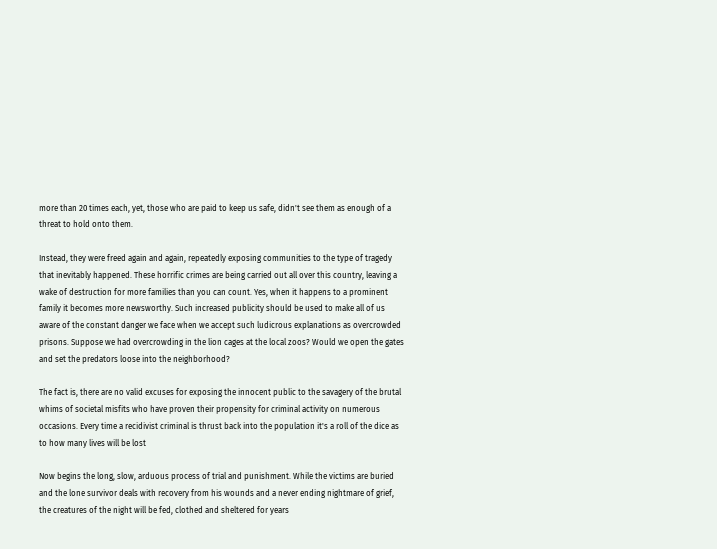more than 20 times each, yet, those who are paid to keep us safe, didn't see them as enough of a threat to hold onto them.

Instead, they were freed again and again, repeatedly exposing communities to the type of tragedy that inevitably happened. These horrific crimes are being carried out all over this country, leaving a wake of destruction for more families than you can count. Yes, when it happens to a prominent family it becomes more newsworthy. Such increased publicity should be used to make all of us aware of the constant danger we face when we accept such ludicrous explanations as overcrowded prisons. Suppose we had overcrowding in the lion cages at the local zoos? Would we open the gates and set the predators loose into the neighborhood?

The fact is, there are no valid excuses for exposing the innocent public to the savagery of the brutal whims of societal misfits who have proven their propensity for criminal activity on numerous occasions. Every time a recidivist criminal is thrust back into the population it's a roll of the dice as to how many lives will be lost

Now begins the long, slow, arduous process of trial and punishment. While the victims are buried and the lone survivor deals with recovery from his wounds and a never ending nightmare of grief, the creatures of the night will be fed, clothed and sheltered for years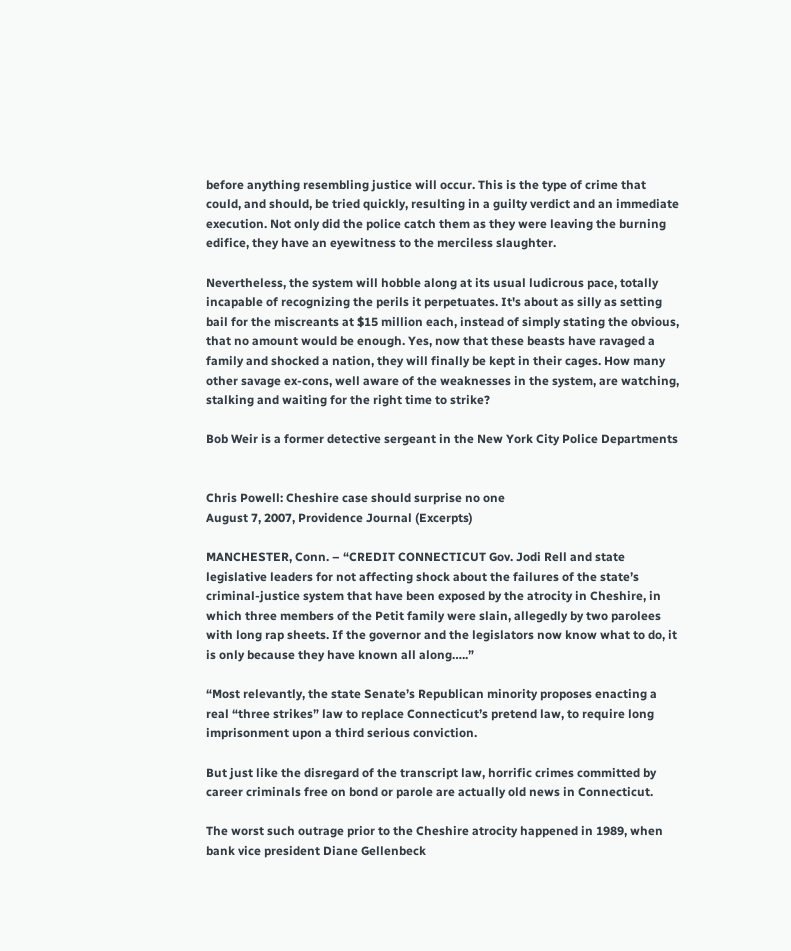before anything resembling justice will occur. This is the type of crime that could, and should, be tried quickly, resulting in a guilty verdict and an immediate execution. Not only did the police catch them as they were leaving the burning edifice, they have an eyewitness to the merciless slaughter.

Nevertheless, the system will hobble along at its usual ludicrous pace, totally incapable of recognizing the perils it perpetuates. It's about as silly as setting bail for the miscreants at $15 million each, instead of simply stating the obvious, that no amount would be enough. Yes, now that these beasts have ravaged a family and shocked a nation, they will finally be kept in their cages. How many other savage ex-cons, well aware of the weaknesses in the system, are watching, stalking and waiting for the right time to strike?

Bob Weir is a former detective sergeant in the New York City Police Departments


Chris Powell: Cheshire case should surprise no one
August 7, 2007, Providence Journal (Excerpts)

MANCHESTER, Conn. – “CREDIT CONNECTICUT Gov. Jodi Rell and state legislative leaders for not affecting shock about the failures of the state’s criminal-justice system that have been exposed by the atrocity in Cheshire, in which three members of the Petit family were slain, allegedly by two parolees with long rap sheets. If the governor and the legislators now know what to do, it is only because they have known all along…..”

“Most relevantly, the state Senate’s Republican minority proposes enacting a real “three strikes” law to replace Connecticut’s pretend law, to require long imprisonment upon a third serious conviction.

But just like the disregard of the transcript law, horrific crimes committed by career criminals free on bond or parole are actually old news in Connecticut.

The worst such outrage prior to the Cheshire atrocity happened in 1989, when bank vice president Diane Gellenbeck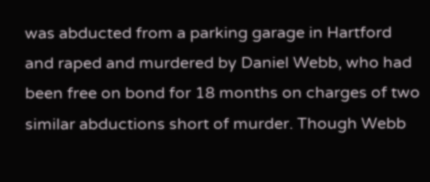was abducted from a parking garage in Hartford and raped and murdered by Daniel Webb, who had been free on bond for 18 months on charges of two similar abductions short of murder. Though Webb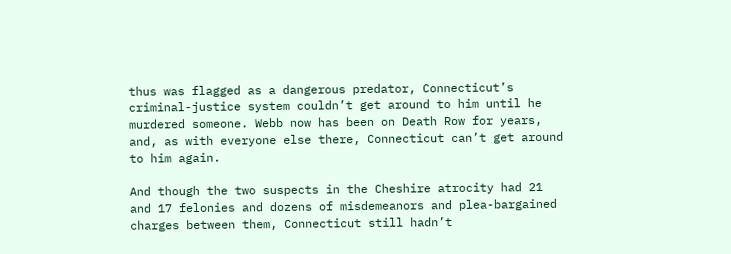thus was flagged as a dangerous predator, Connecticut’s criminal-justice system couldn’t get around to him until he murdered someone. Webb now has been on Death Row for years, and, as with everyone else there, Connecticut can’t get around to him again.

And though the two suspects in the Cheshire atrocity had 21 and 17 felonies and dozens of misdemeanors and plea-bargained charges between them, Connecticut still hadn’t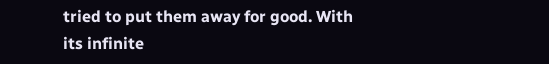tried to put them away for good. With its infinite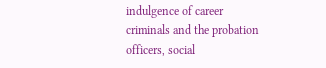indulgence of career criminals and the probation officers, social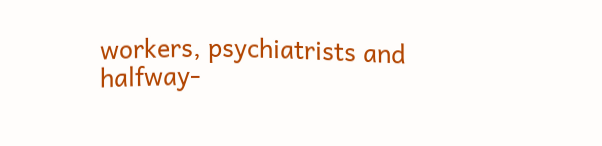workers, psychiatrists and halfway-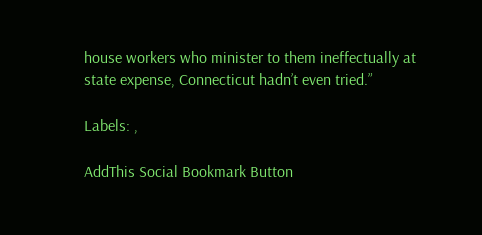house workers who minister to them ineffectually at state expense, Connecticut hadn’t even tried.”

Labels: ,

AddThis Social Bookmark Button